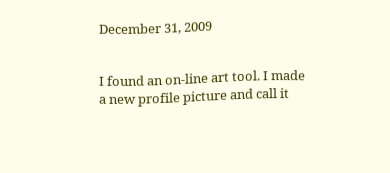December 31, 2009


I found an on-line art tool. I made a new profile picture and call it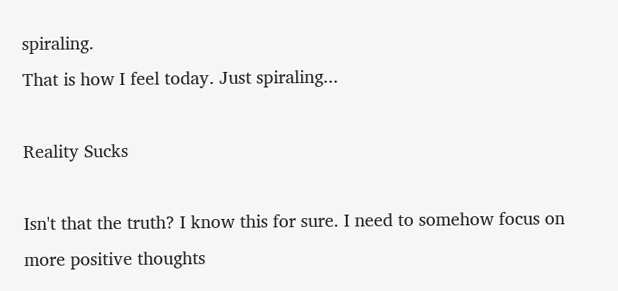spiraling.
That is how I feel today. Just spiraling...

Reality Sucks

Isn't that the truth? I know this for sure. I need to somehow focus on more positive thoughts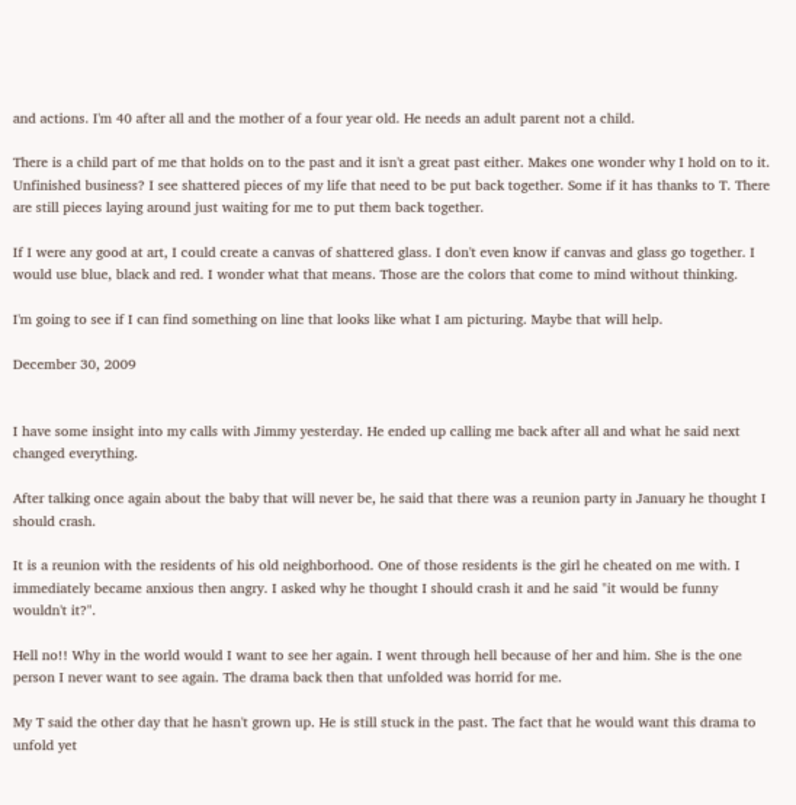and actions. I'm 40 after all and the mother of a four year old. He needs an adult parent not a child.

There is a child part of me that holds on to the past and it isn't a great past either. Makes one wonder why I hold on to it. Unfinished business? I see shattered pieces of my life that need to be put back together. Some if it has thanks to T. There are still pieces laying around just waiting for me to put them back together.

If I were any good at art, I could create a canvas of shattered glass. I don't even know if canvas and glass go together. I would use blue, black and red. I wonder what that means. Those are the colors that come to mind without thinking.

I'm going to see if I can find something on line that looks like what I am picturing. Maybe that will help.

December 30, 2009


I have some insight into my calls with Jimmy yesterday. He ended up calling me back after all and what he said next changed everything.

After talking once again about the baby that will never be, he said that there was a reunion party in January he thought I should crash.

It is a reunion with the residents of his old neighborhood. One of those residents is the girl he cheated on me with. I immediately became anxious then angry. I asked why he thought I should crash it and he said "it would be funny wouldn't it?".

Hell no!! Why in the world would I want to see her again. I went through hell because of her and him. She is the one person I never want to see again. The drama back then that unfolded was horrid for me.

My T said the other day that he hasn't grown up. He is still stuck in the past. The fact that he would want this drama to unfold yet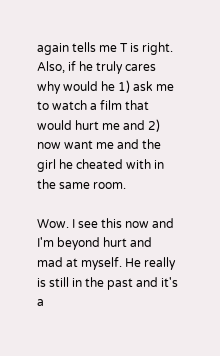again tells me T is right. Also, if he truly cares why would he 1) ask me to watch a film that would hurt me and 2) now want me and the girl he cheated with in the same room.

Wow. I see this now and I'm beyond hurt and mad at myself. He really is still in the past and it's a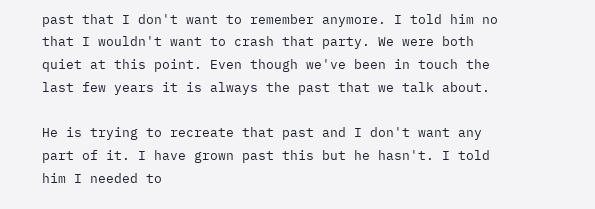past that I don't want to remember anymore. I told him no that I wouldn't want to crash that party. We were both quiet at this point. Even though we've been in touch the last few years it is always the past that we talk about.

He is trying to recreate that past and I don't want any part of it. I have grown past this but he hasn't. I told him I needed to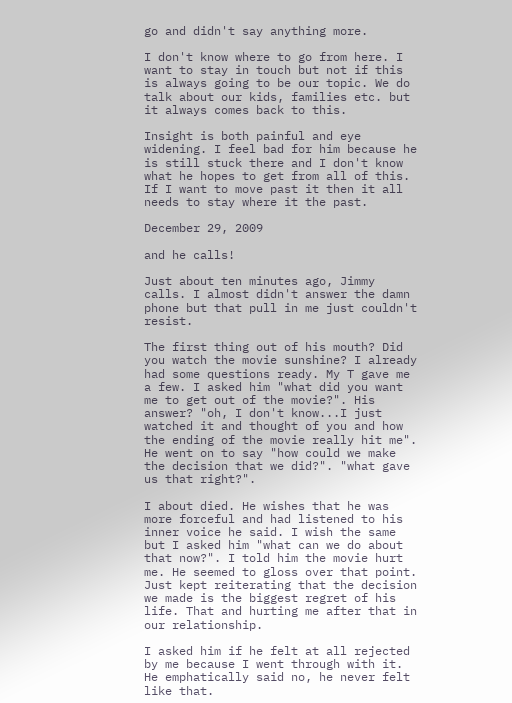go and didn't say anything more.

I don't know where to go from here. I want to stay in touch but not if this is always going to be our topic. We do talk about our kids, families etc. but it always comes back to this.

Insight is both painful and eye widening. I feel bad for him because he is still stuck there and I don't know what he hopes to get from all of this. If I want to move past it then it all needs to stay where it the past.

December 29, 2009

and he calls!

Just about ten minutes ago, Jimmy calls. I almost didn't answer the damn phone but that pull in me just couldn't resist.

The first thing out of his mouth? Did you watch the movie sunshine? I already had some questions ready. My T gave me a few. I asked him "what did you want me to get out of the movie?". His answer? "oh, I don't know...I just watched it and thought of you and how the ending of the movie really hit me". He went on to say "how could we make the decision that we did?". "what gave us that right?".

I about died. He wishes that he was more forceful and had listened to his inner voice he said. I wish the same but I asked him "what can we do about that now?". I told him the movie hurt me. He seemed to gloss over that point. Just kept reiterating that the decision we made is the biggest regret of his life. That and hurting me after that in our relationship.

I asked him if he felt at all rejected by me because I went through with it. He emphatically said no, he never felt like that.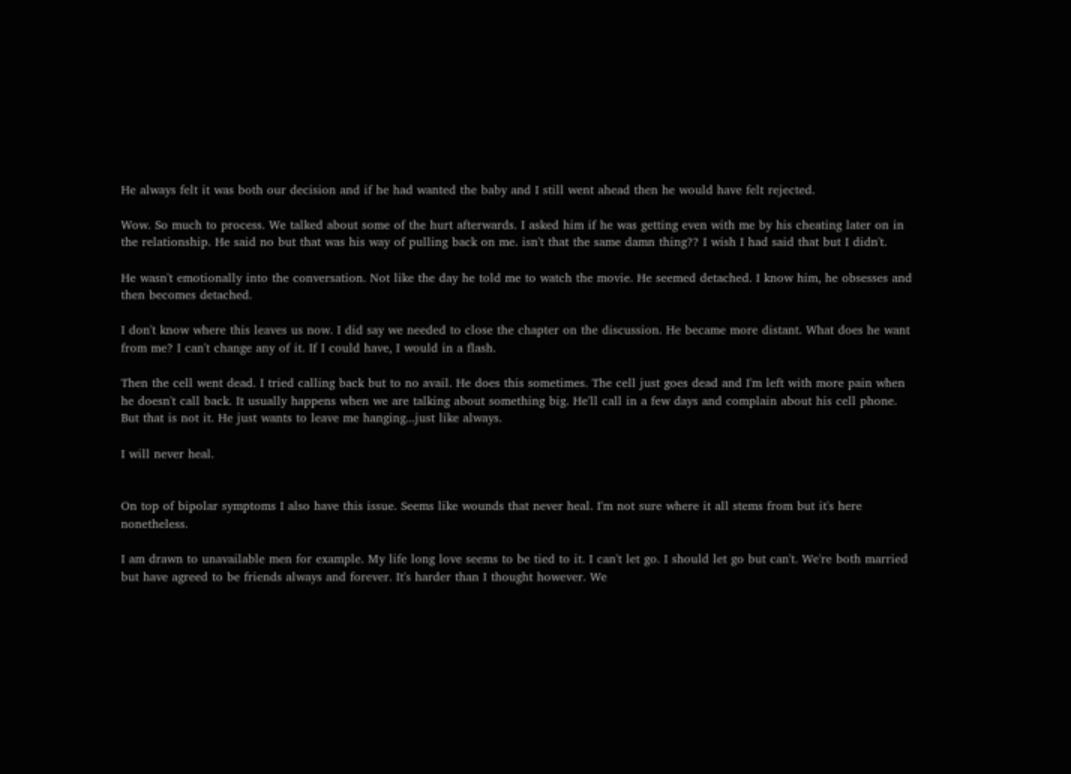He always felt it was both our decision and if he had wanted the baby and I still went ahead then he would have felt rejected.

Wow. So much to process. We talked about some of the hurt afterwards. I asked him if he was getting even with me by his cheating later on in the relationship. He said no but that was his way of pulling back on me. isn't that the same damn thing?? I wish I had said that but I didn't.

He wasn't emotionally into the conversation. Not like the day he told me to watch the movie. He seemed detached. I know him, he obsesses and then becomes detached.

I don't know where this leaves us now. I did say we needed to close the chapter on the discussion. He became more distant. What does he want from me? I can't change any of it. If I could have, I would in a flash.

Then the cell went dead. I tried calling back but to no avail. He does this sometimes. The cell just goes dead and I'm left with more pain when he doesn't call back. It usually happens when we are talking about something big. He'll call in a few days and complain about his cell phone. But that is not it. He just wants to leave me hanging...just like always.

I will never heal.


On top of bipolar symptoms I also have this issue. Seems like wounds that never heal. I'm not sure where it all stems from but it's here nonetheless.

I am drawn to unavailable men for example. My life long love seems to be tied to it. I can't let go. I should let go but can't. We're both married but have agreed to be friends always and forever. It's harder than I thought however. We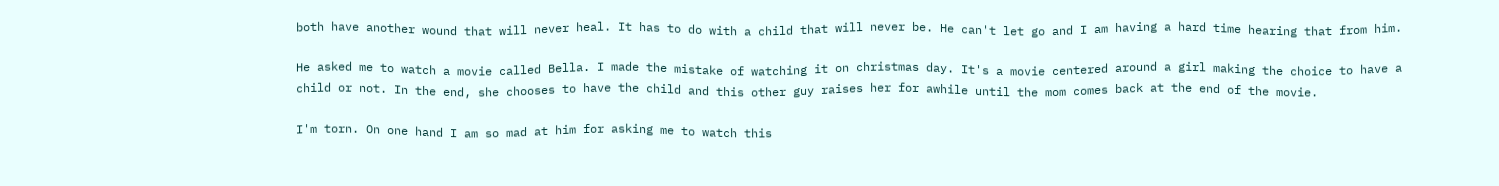both have another wound that will never heal. It has to do with a child that will never be. He can't let go and I am having a hard time hearing that from him.

He asked me to watch a movie called Bella. I made the mistake of watching it on christmas day. It's a movie centered around a girl making the choice to have a child or not. In the end, she chooses to have the child and this other guy raises her for awhile until the mom comes back at the end of the movie.

I'm torn. On one hand I am so mad at him for asking me to watch this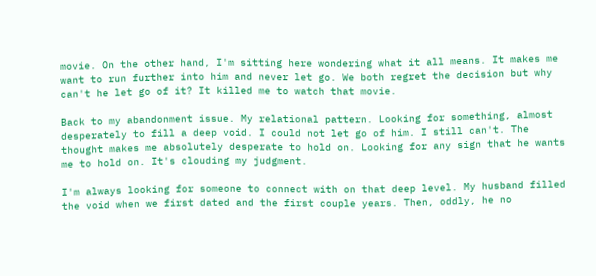movie. On the other hand, I'm sitting here wondering what it all means. It makes me want to run further into him and never let go. We both regret the decision but why can't he let go of it? It killed me to watch that movie.

Back to my abandonment issue. My relational pattern. Looking for something, almost desperately to fill a deep void. I could not let go of him. I still can't. The thought makes me absolutely desperate to hold on. Looking for any sign that he wants me to hold on. It's clouding my judgment.

I'm always looking for someone to connect with on that deep level. My husband filled the void when we first dated and the first couple years. Then, oddly, he no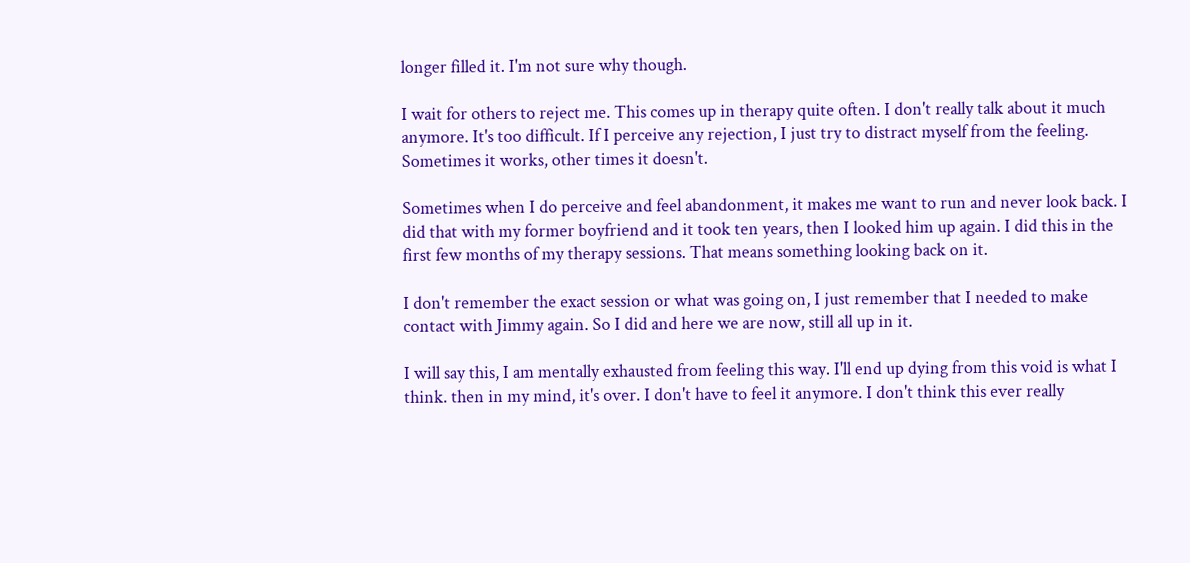longer filled it. I'm not sure why though.

I wait for others to reject me. This comes up in therapy quite often. I don't really talk about it much anymore. It's too difficult. If I perceive any rejection, I just try to distract myself from the feeling. Sometimes it works, other times it doesn't.

Sometimes when I do perceive and feel abandonment, it makes me want to run and never look back. I did that with my former boyfriend and it took ten years, then I looked him up again. I did this in the first few months of my therapy sessions. That means something looking back on it.

I don't remember the exact session or what was going on, I just remember that I needed to make contact with Jimmy again. So I did and here we are now, still all up in it.

I will say this, I am mentally exhausted from feeling this way. I'll end up dying from this void is what I think. then in my mind, it's over. I don't have to feel it anymore. I don't think this ever really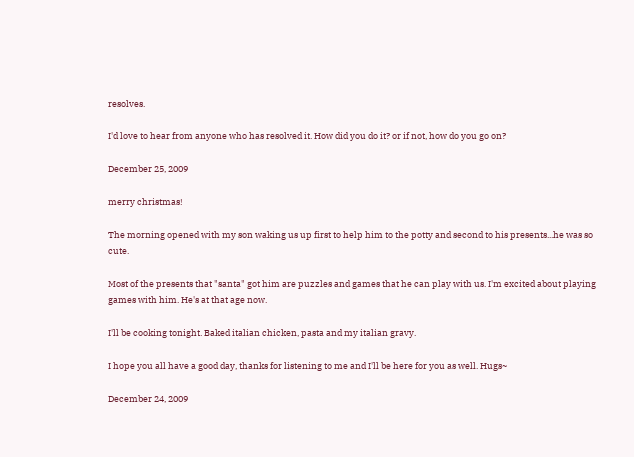resolves.

I'd love to hear from anyone who has resolved it. How did you do it? or if not, how do you go on?

December 25, 2009

merry christmas!

The morning opened with my son waking us up first to help him to the potty and second to his presents...he was so cute.

Most of the presents that "santa" got him are puzzles and games that he can play with us. I'm excited about playing games with him. He's at that age now.

I'll be cooking tonight. Baked italian chicken, pasta and my italian gravy.

I hope you all have a good day, thanks for listening to me and I'll be here for you as well. Hugs~

December 24, 2009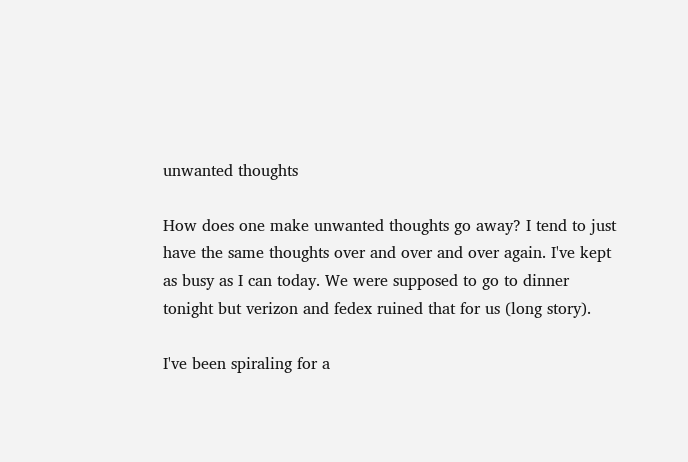unwanted thoughts

How does one make unwanted thoughts go away? I tend to just have the same thoughts over and over and over again. I've kept as busy as I can today. We were supposed to go to dinner tonight but verizon and fedex ruined that for us (long story).

I've been spiraling for a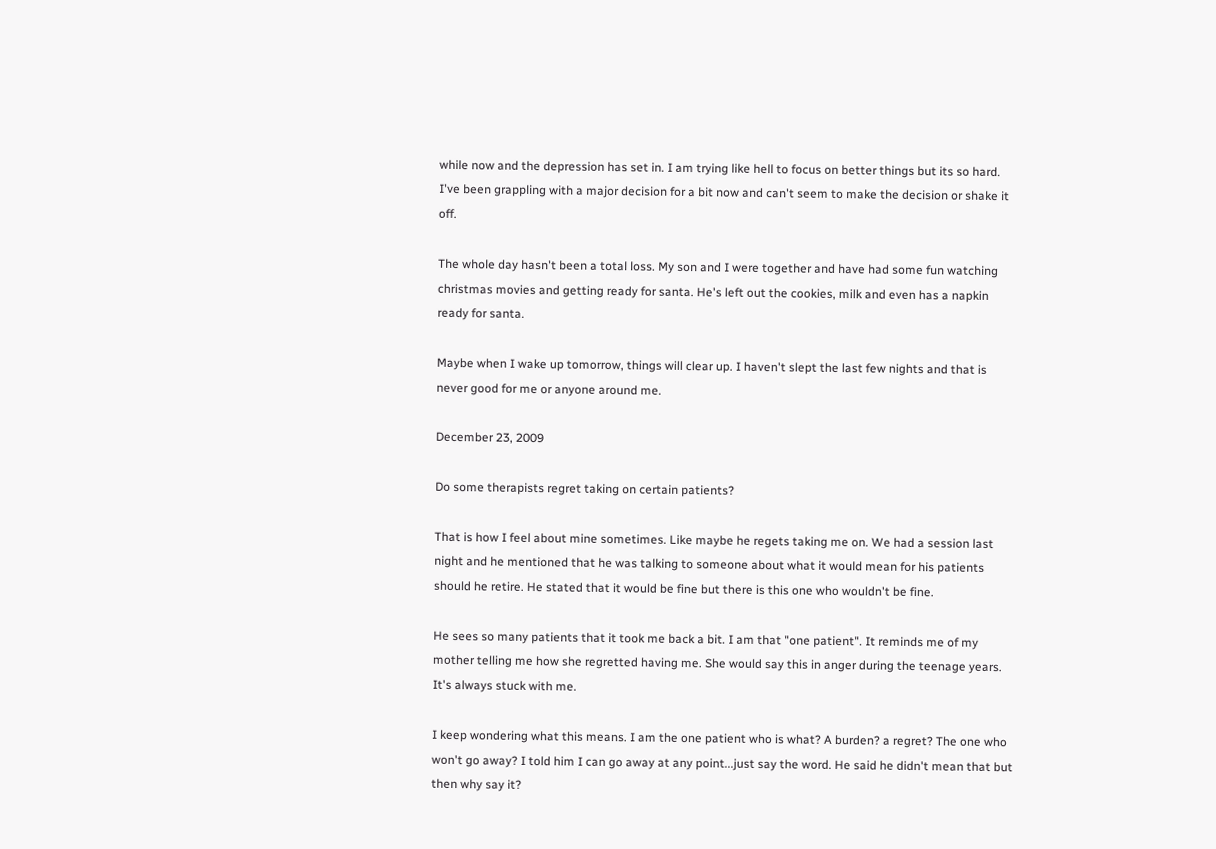while now and the depression has set in. I am trying like hell to focus on better things but its so hard. I've been grappling with a major decision for a bit now and can't seem to make the decision or shake it off.

The whole day hasn't been a total loss. My son and I were together and have had some fun watching christmas movies and getting ready for santa. He's left out the cookies, milk and even has a napkin ready for santa.

Maybe when I wake up tomorrow, things will clear up. I haven't slept the last few nights and that is never good for me or anyone around me.

December 23, 2009

Do some therapists regret taking on certain patients?

That is how I feel about mine sometimes. Like maybe he regets taking me on. We had a session last night and he mentioned that he was talking to someone about what it would mean for his patients should he retire. He stated that it would be fine but there is this one who wouldn't be fine.

He sees so many patients that it took me back a bit. I am that "one patient". It reminds me of my mother telling me how she regretted having me. She would say this in anger during the teenage years. It's always stuck with me.

I keep wondering what this means. I am the one patient who is what? A burden? a regret? The one who won't go away? I told him I can go away at any point...just say the word. He said he didn't mean that but then why say it?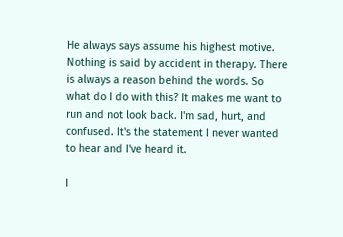He always says assume his highest motive. Nothing is said by accident in therapy. There is always a reason behind the words. So what do I do with this? It makes me want to run and not look back. I'm sad, hurt, and confused. It's the statement I never wanted to hear and I've heard it.

I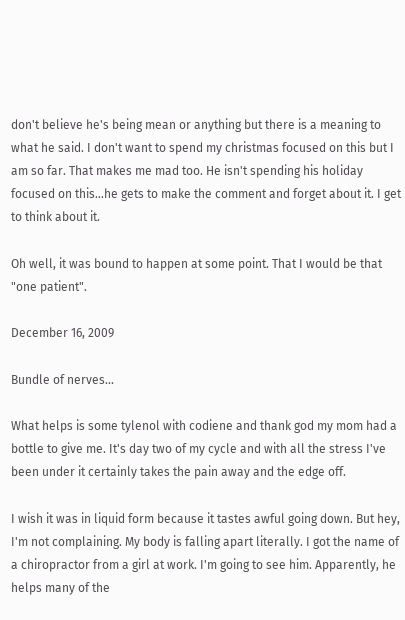don't believe he's being mean or anything but there is a meaning to what he said. I don't want to spend my christmas focused on this but I am so far. That makes me mad too. He isn't spending his holiday focused on this...he gets to make the comment and forget about it. I get to think about it.

Oh well, it was bound to happen at some point. That I would be that "one patient".

December 16, 2009

Bundle of nerves...

What helps is some tylenol with codiene and thank god my mom had a bottle to give me. It's day two of my cycle and with all the stress I've been under it certainly takes the pain away and the edge off.

I wish it was in liquid form because it tastes awful going down. But hey, I'm not complaining. My body is falling apart literally. I got the name of a chiropractor from a girl at work. I'm going to see him. Apparently, he helps many of the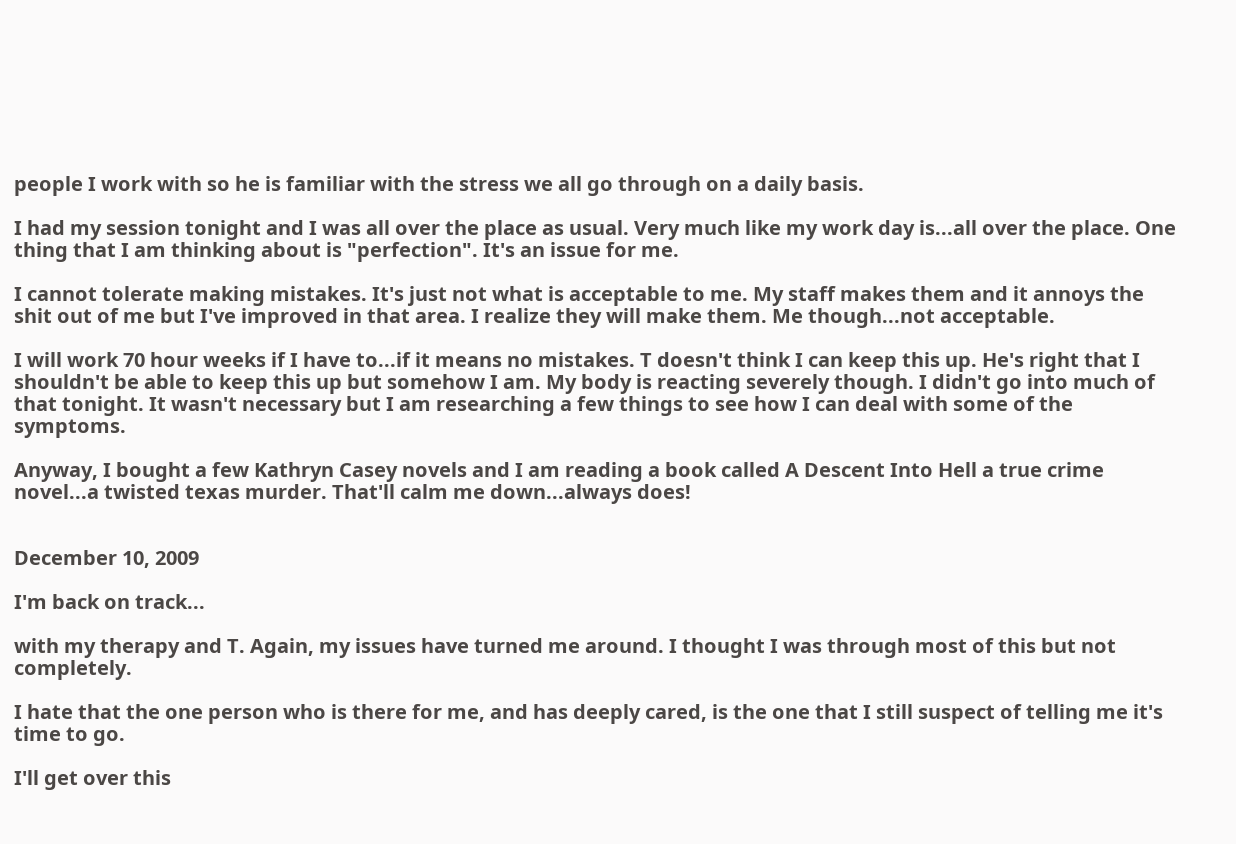people I work with so he is familiar with the stress we all go through on a daily basis.

I had my session tonight and I was all over the place as usual. Very much like my work day is...all over the place. One thing that I am thinking about is "perfection". It's an issue for me.

I cannot tolerate making mistakes. It's just not what is acceptable to me. My staff makes them and it annoys the shit out of me but I've improved in that area. I realize they will make them. Me though...not acceptable.

I will work 70 hour weeks if I have to...if it means no mistakes. T doesn't think I can keep this up. He's right that I shouldn't be able to keep this up but somehow I am. My body is reacting severely though. I didn't go into much of that tonight. It wasn't necessary but I am researching a few things to see how I can deal with some of the symptoms.

Anyway, I bought a few Kathryn Casey novels and I am reading a book called A Descent Into Hell a true crime novel...a twisted texas murder. That'll calm me down...always does!


December 10, 2009

I'm back on track...

with my therapy and T. Again, my issues have turned me around. I thought I was through most of this but not completely.

I hate that the one person who is there for me, and has deeply cared, is the one that I still suspect of telling me it's time to go.

I'll get over this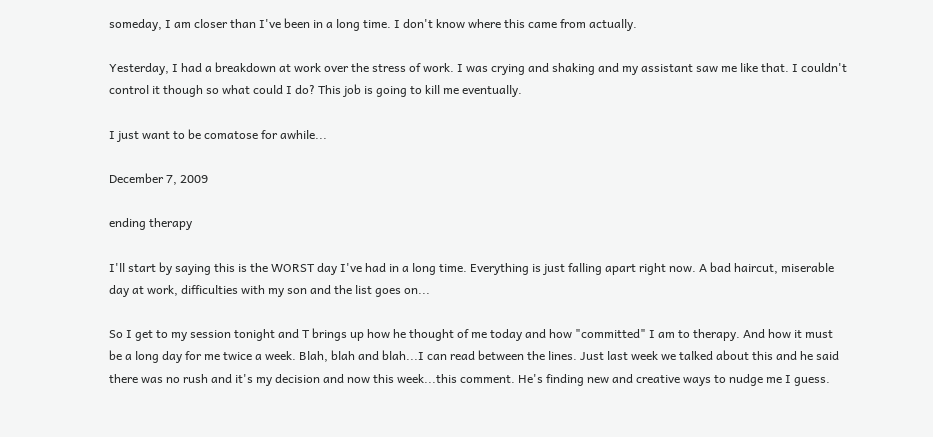someday, I am closer than I've been in a long time. I don't know where this came from actually.

Yesterday, I had a breakdown at work over the stress of work. I was crying and shaking and my assistant saw me like that. I couldn't control it though so what could I do? This job is going to kill me eventually.

I just want to be comatose for awhile...

December 7, 2009

ending therapy

I'll start by saying this is the WORST day I've had in a long time. Everything is just falling apart right now. A bad haircut, miserable day at work, difficulties with my son and the list goes on...

So I get to my session tonight and T brings up how he thought of me today and how "committed" I am to therapy. And how it must be a long day for me twice a week. Blah, blah and blah...I can read between the lines. Just last week we talked about this and he said there was no rush and it's my decision and now this week...this comment. He's finding new and creative ways to nudge me I guess.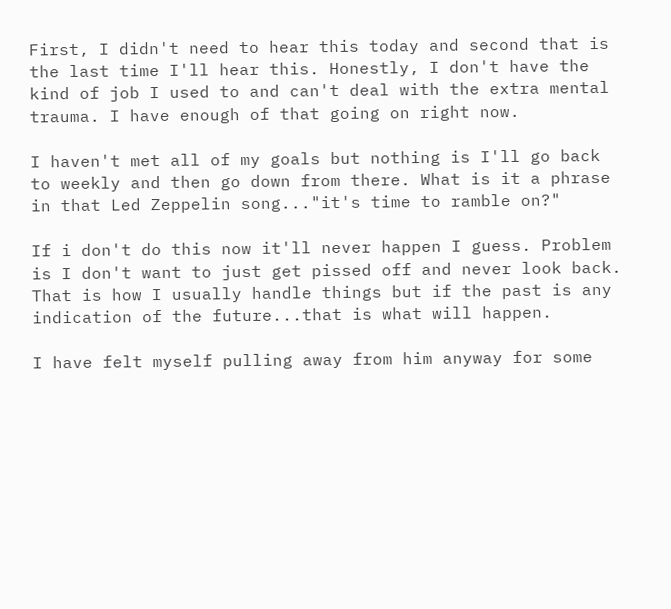First, I didn't need to hear this today and second that is the last time I'll hear this. Honestly, I don't have the kind of job I used to and can't deal with the extra mental trauma. I have enough of that going on right now.

I haven't met all of my goals but nothing is I'll go back to weekly and then go down from there. What is it a phrase in that Led Zeppelin song..."it's time to ramble on?"

If i don't do this now it'll never happen I guess. Problem is I don't want to just get pissed off and never look back. That is how I usually handle things but if the past is any indication of the future...that is what will happen.

I have felt myself pulling away from him anyway for some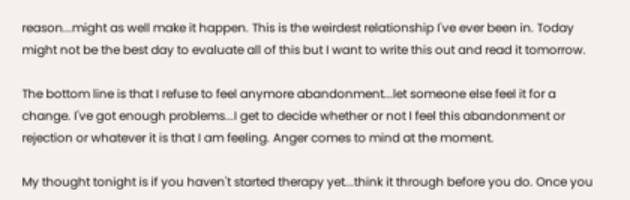reason...might as well make it happen. This is the weirdest relationship I've ever been in. Today might not be the best day to evaluate all of this but I want to write this out and read it tomorrow.

The bottom line is that I refuse to feel anymore abandonment...let someone else feel it for a change. I've got enough problems...I get to decide whether or not I feel this abandonment or rejection or whatever it is that I am feeling. Anger comes to mind at the moment.

My thought tonight is if you haven't started therapy yet...think it through before you do. Once you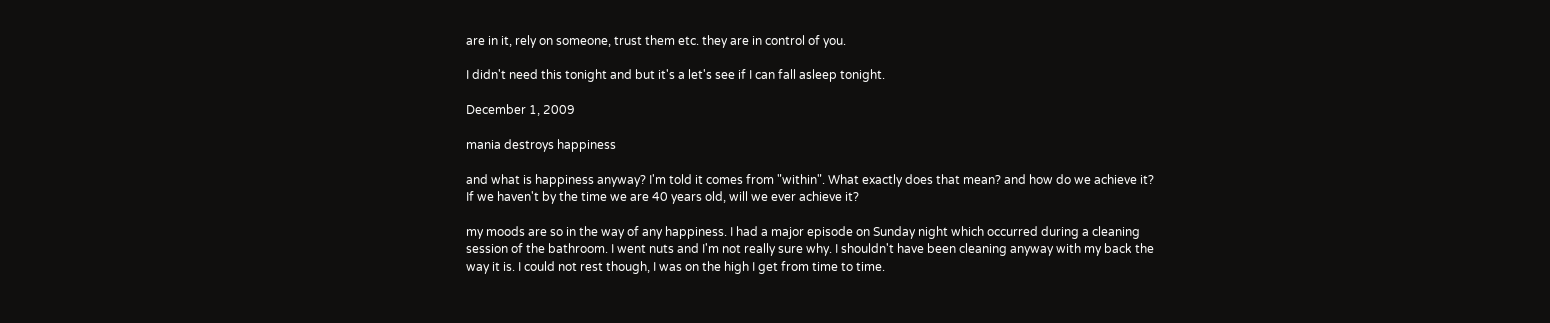are in it, rely on someone, trust them etc. they are in control of you.

I didn't need this tonight and but it's a let's see if I can fall asleep tonight.

December 1, 2009

mania destroys happiness

and what is happiness anyway? I'm told it comes from "within". What exactly does that mean? and how do we achieve it? If we haven't by the time we are 40 years old, will we ever achieve it?

my moods are so in the way of any happiness. I had a major episode on Sunday night which occurred during a cleaning session of the bathroom. I went nuts and I'm not really sure why. I shouldn't have been cleaning anyway with my back the way it is. I could not rest though, I was on the high I get from time to time.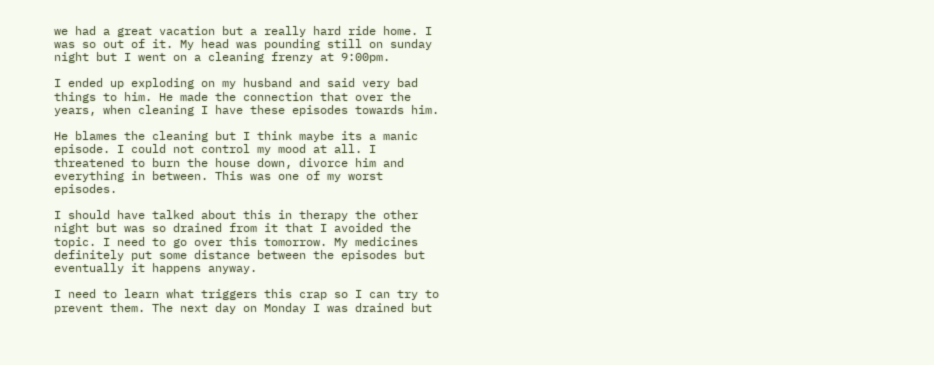we had a great vacation but a really hard ride home. I was so out of it. My head was pounding still on sunday night but I went on a cleaning frenzy at 9:00pm.

I ended up exploding on my husband and said very bad things to him. He made the connection that over the years, when cleaning I have these episodes towards him.

He blames the cleaning but I think maybe its a manic episode. I could not control my mood at all. I threatened to burn the house down, divorce him and everything in between. This was one of my worst episodes.

I should have talked about this in therapy the other night but was so drained from it that I avoided the topic. I need to go over this tomorrow. My medicines definitely put some distance between the episodes but eventually it happens anyway.

I need to learn what triggers this crap so I can try to prevent them. The next day on Monday I was drained but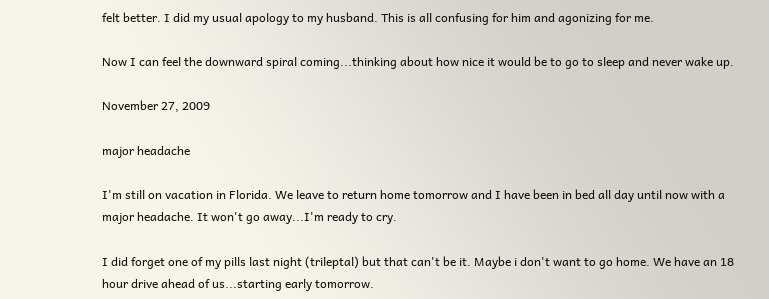felt better. I did my usual apology to my husband. This is all confusing for him and agonizing for me.

Now I can feel the downward spiral coming...thinking about how nice it would be to go to sleep and never wake up.

November 27, 2009

major headache

I'm still on vacation in Florida. We leave to return home tomorrow and I have been in bed all day until now with a major headache. It won't go away...I'm ready to cry.

I did forget one of my pills last night (trileptal) but that can't be it. Maybe i don't want to go home. We have an 18 hour drive ahead of us...starting early tomorrow.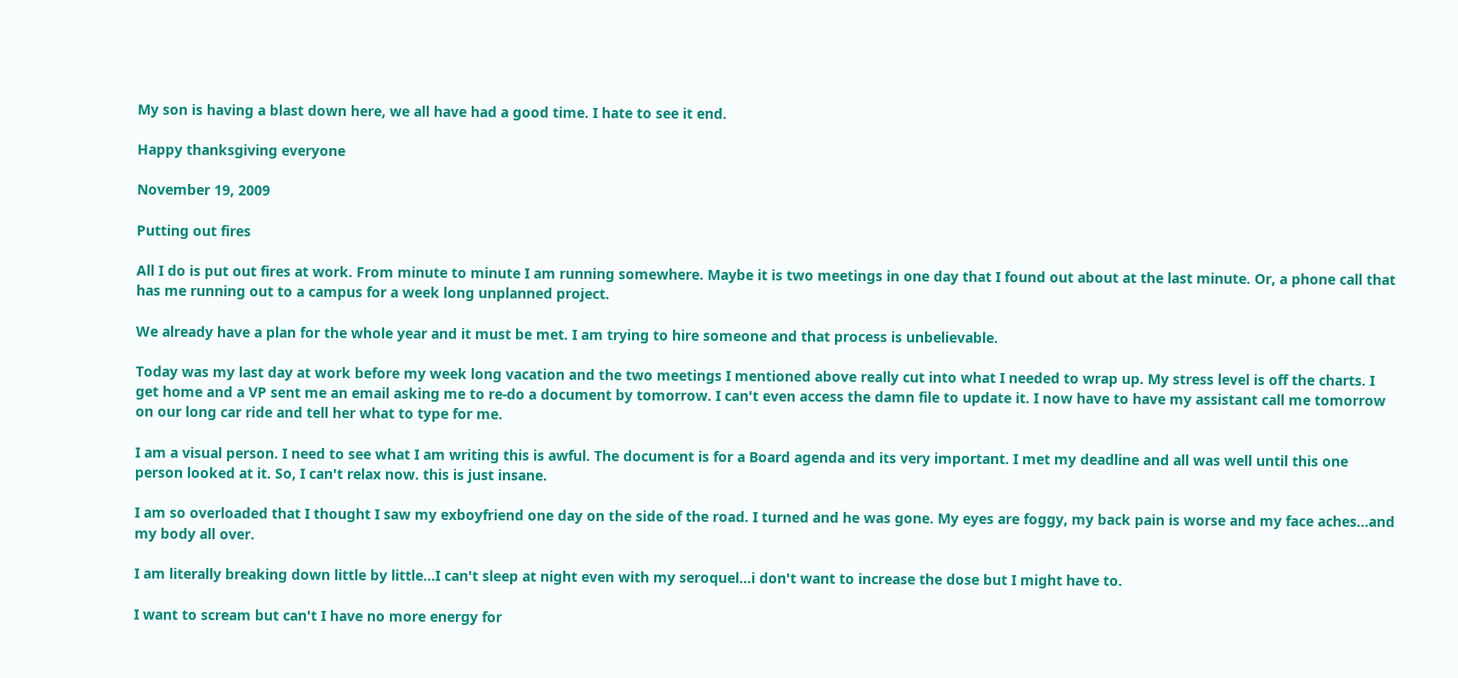My son is having a blast down here, we all have had a good time. I hate to see it end.

Happy thanksgiving everyone

November 19, 2009

Putting out fires

All I do is put out fires at work. From minute to minute I am running somewhere. Maybe it is two meetings in one day that I found out about at the last minute. Or, a phone call that has me running out to a campus for a week long unplanned project.

We already have a plan for the whole year and it must be met. I am trying to hire someone and that process is unbelievable.

Today was my last day at work before my week long vacation and the two meetings I mentioned above really cut into what I needed to wrap up. My stress level is off the charts. I get home and a VP sent me an email asking me to re-do a document by tomorrow. I can't even access the damn file to update it. I now have to have my assistant call me tomorrow on our long car ride and tell her what to type for me.

I am a visual person. I need to see what I am writing this is awful. The document is for a Board agenda and its very important. I met my deadline and all was well until this one person looked at it. So, I can't relax now. this is just insane.

I am so overloaded that I thought I saw my exboyfriend one day on the side of the road. I turned and he was gone. My eyes are foggy, my back pain is worse and my face aches...and my body all over.

I am literally breaking down little by little...I can't sleep at night even with my seroquel...i don't want to increase the dose but I might have to.

I want to scream but can't I have no more energy for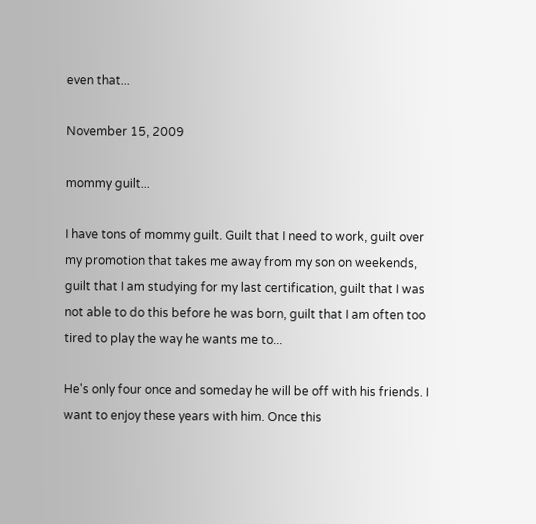even that...

November 15, 2009

mommy guilt...

I have tons of mommy guilt. Guilt that I need to work, guilt over my promotion that takes me away from my son on weekends, guilt that I am studying for my last certification, guilt that I was not able to do this before he was born, guilt that I am often too tired to play the way he wants me to...

He's only four once and someday he will be off with his friends. I want to enjoy these years with him. Once this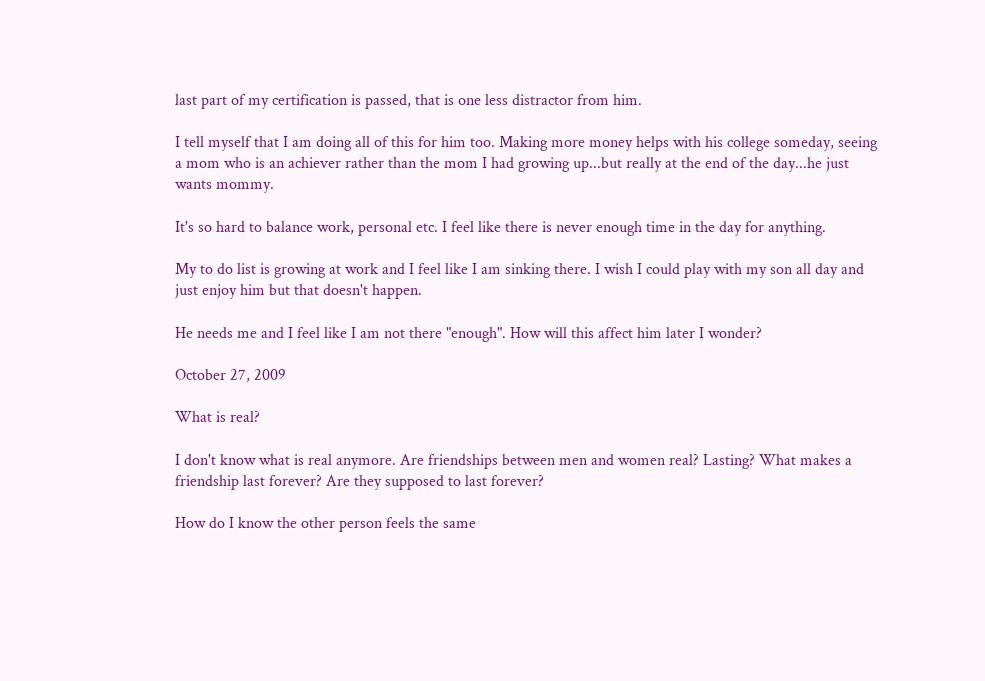last part of my certification is passed, that is one less distractor from him.

I tell myself that I am doing all of this for him too. Making more money helps with his college someday, seeing a mom who is an achiever rather than the mom I had growing up...but really at the end of the day...he just wants mommy.

It's so hard to balance work, personal etc. I feel like there is never enough time in the day for anything.

My to do list is growing at work and I feel like I am sinking there. I wish I could play with my son all day and just enjoy him but that doesn't happen.

He needs me and I feel like I am not there "enough". How will this affect him later I wonder?

October 27, 2009

What is real?

I don't know what is real anymore. Are friendships between men and women real? Lasting? What makes a friendship last forever? Are they supposed to last forever?

How do I know the other person feels the same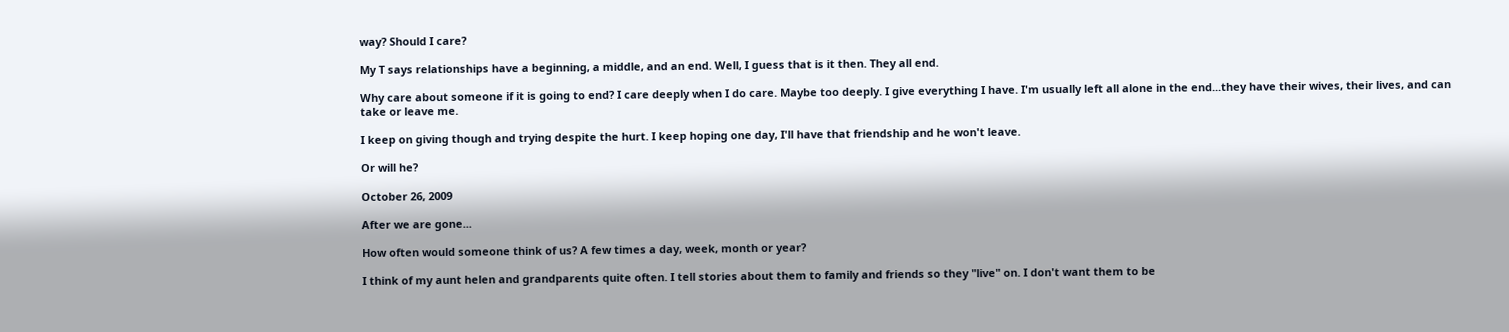way? Should I care?

My T says relationships have a beginning, a middle, and an end. Well, I guess that is it then. They all end.

Why care about someone if it is going to end? I care deeply when I do care. Maybe too deeply. I give everything I have. I'm usually left all alone in the end...they have their wives, their lives, and can take or leave me.

I keep on giving though and trying despite the hurt. I keep hoping one day, I'll have that friendship and he won't leave.

Or will he?

October 26, 2009

After we are gone...

How often would someone think of us? A few times a day, week, month or year?

I think of my aunt helen and grandparents quite often. I tell stories about them to family and friends so they "live" on. I don't want them to be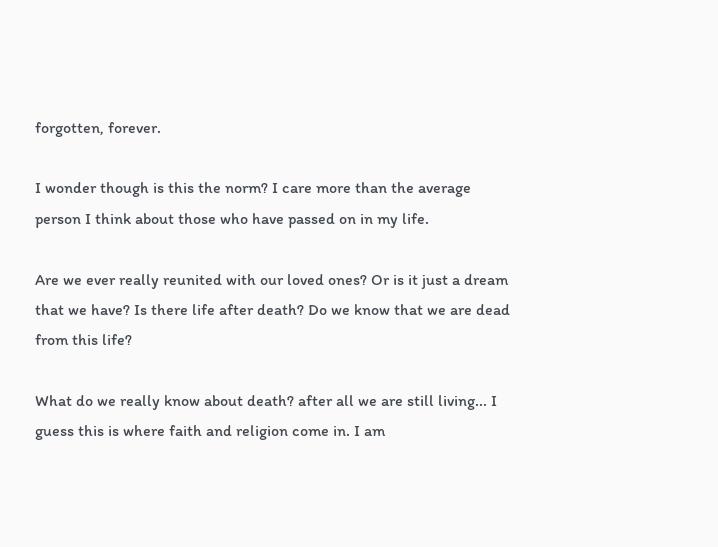forgotten, forever.

I wonder though is this the norm? I care more than the average person I think about those who have passed on in my life.

Are we ever really reunited with our loved ones? Or is it just a dream that we have? Is there life after death? Do we know that we are dead from this life?

What do we really know about death? after all we are still living... I guess this is where faith and religion come in. I am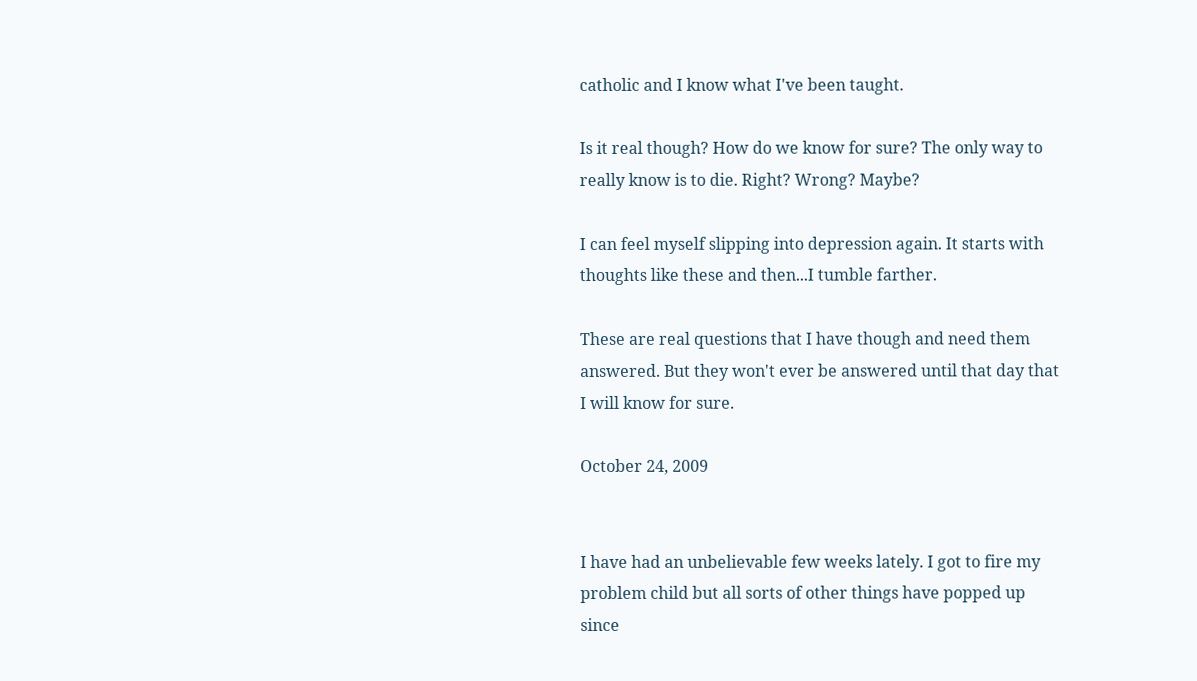catholic and I know what I've been taught.

Is it real though? How do we know for sure? The only way to really know is to die. Right? Wrong? Maybe?

I can feel myself slipping into depression again. It starts with thoughts like these and then...I tumble farther.

These are real questions that I have though and need them answered. But they won't ever be answered until that day that I will know for sure.

October 24, 2009


I have had an unbelievable few weeks lately. I got to fire my problem child but all sorts of other things have popped up since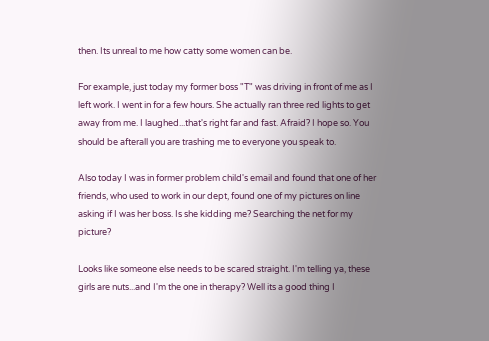then. Its unreal to me how catty some women can be.

For example, just today my former boss "T" was driving in front of me as I left work. I went in for a few hours. She actually ran three red lights to get away from me. I laughed...that's right far and fast. Afraid? I hope so. You should be afterall you are trashing me to everyone you speak to.

Also today I was in former problem child's email and found that one of her friends, who used to work in our dept, found one of my pictures on line asking if I was her boss. Is she kidding me? Searching the net for my picture?

Looks like someone else needs to be scared straight. I'm telling ya, these girls are nuts...and I'm the one in therapy? Well its a good thing I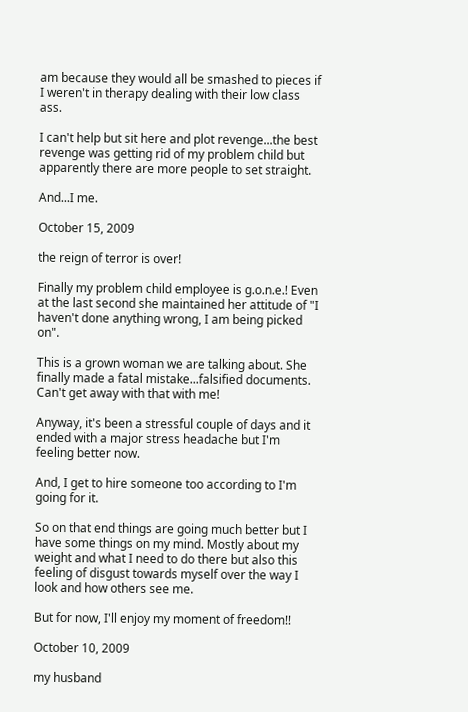am because they would all be smashed to pieces if I weren't in therapy dealing with their low class ass.

I can't help but sit here and plot revenge...the best revenge was getting rid of my problem child but apparently there are more people to set straight.

And...I me.

October 15, 2009

the reign of terror is over!

Finally my problem child employee is g.o.n.e.! Even at the last second she maintained her attitude of "I haven't done anything wrong, I am being picked on".

This is a grown woman we are talking about. She finally made a fatal mistake...falsified documents. Can't get away with that with me!

Anyway, it's been a stressful couple of days and it ended with a major stress headache but I'm feeling better now.

And, I get to hire someone too according to I'm going for it.

So on that end things are going much better but I have some things on my mind. Mostly about my weight and what I need to do there but also this feeling of disgust towards myself over the way I look and how others see me.

But for now, I'll enjoy my moment of freedom!!

October 10, 2009

my husband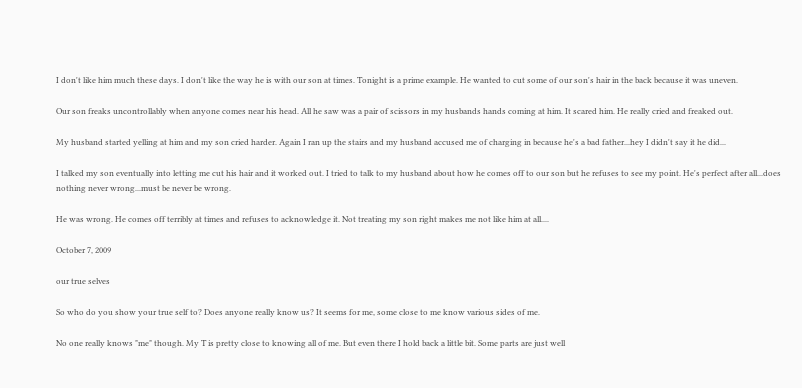I don't like him much these days. I don't like the way he is with our son at times. Tonight is a prime example. He wanted to cut some of our son's hair in the back because it was uneven.

Our son freaks uncontrollably when anyone comes near his head. All he saw was a pair of scissors in my husbands hands coming at him. It scared him. He really cried and freaked out.

My husband started yelling at him and my son cried harder. Again I ran up the stairs and my husband accused me of charging in because he's a bad father...hey I didn't say it he did...

I talked my son eventually into letting me cut his hair and it worked out. I tried to talk to my husband about how he comes off to our son but he refuses to see my point. He's perfect after all...does nothing never wrong...must be never be wrong.

He was wrong. He comes off terribly at times and refuses to acknowledge it. Not treating my son right makes me not like him at all....

October 7, 2009

our true selves

So who do you show your true self to? Does anyone really know us? It seems for me, some close to me know various sides of me.

No one really knows "me" though. My T is pretty close to knowing all of me. But even there I hold back a little bit. Some parts are just well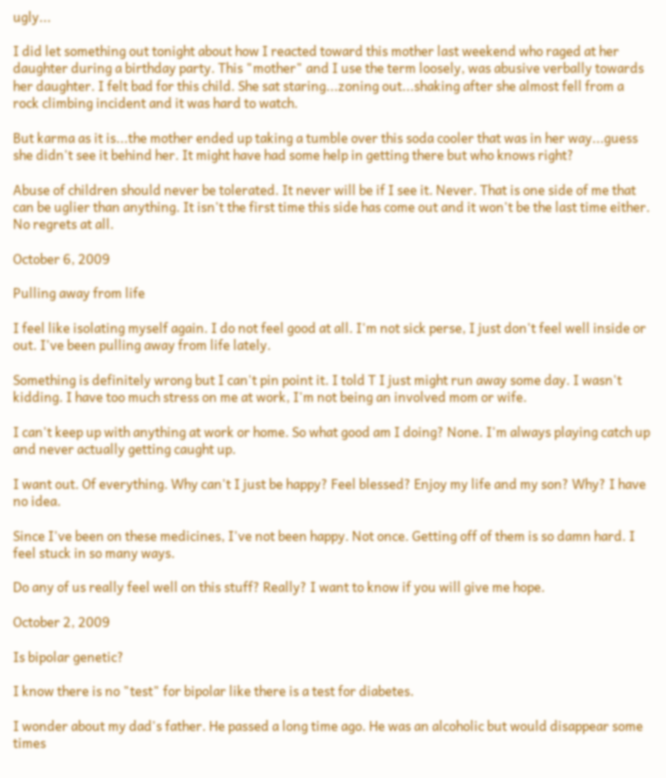ugly...

I did let something out tonight about how I reacted toward this mother last weekend who raged at her daughter during a birthday party. This "mother" and I use the term loosely, was abusive verbally towards her daughter. I felt bad for this child. She sat staring...zoning out...shaking after she almost fell from a rock climbing incident and it was hard to watch.

But karma as it is...the mother ended up taking a tumble over this soda cooler that was in her way...guess she didn't see it behind her. It might have had some help in getting there but who knows right?

Abuse of children should never be tolerated. It never will be if I see it. Never. That is one side of me that can be uglier than anything. It isn't the first time this side has come out and it won't be the last time either. No regrets at all.

October 6, 2009

Pulling away from life

I feel like isolating myself again. I do not feel good at all. I'm not sick perse, I just don't feel well inside or out. I've been pulling away from life lately.

Something is definitely wrong but I can't pin point it. I told T I just might run away some day. I wasn't kidding. I have too much stress on me at work, I'm not being an involved mom or wife.

I can't keep up with anything at work or home. So what good am I doing? None. I'm always playing catch up and never actually getting caught up.

I want out. Of everything. Why can't I just be happy? Feel blessed? Enjoy my life and my son? Why? I have no idea.

Since I've been on these medicines, I've not been happy. Not once. Getting off of them is so damn hard. I feel stuck in so many ways.

Do any of us really feel well on this stuff? Really? I want to know if you will give me hope.

October 2, 2009

Is bipolar genetic?

I know there is no "test" for bipolar like there is a test for diabetes.

I wonder about my dad's father. He passed a long time ago. He was an alcoholic but would disappear some times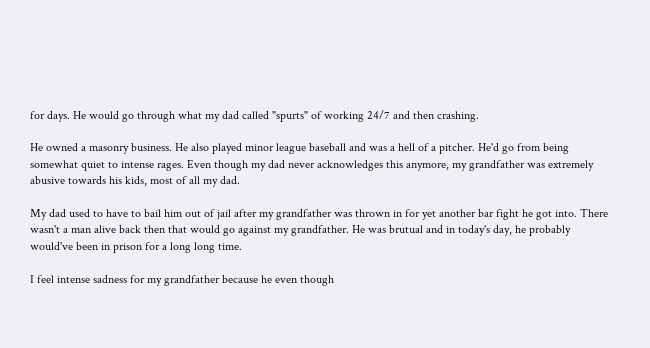for days. He would go through what my dad called "spurts" of working 24/7 and then crashing.

He owned a masonry business. He also played minor league baseball and was a hell of a pitcher. He'd go from being somewhat quiet to intense rages. Even though my dad never acknowledges this anymore, my grandfather was extremely abusive towards his kids, most of all my dad.

My dad used to have to bail him out of jail after my grandfather was thrown in for yet another bar fight he got into. There wasn't a man alive back then that would go against my grandfather. He was brutual and in today's day, he probably would've been in prison for a long long time.

I feel intense sadness for my grandfather because he even though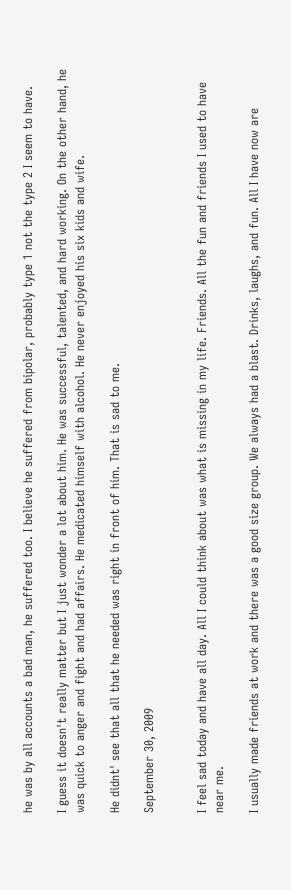he was by all accounts a bad man, he suffered too. I believe he suffered from bipolar, probably type 1 not the type 2 I seem to have.

I guess it doesn't really matter but I just wonder a lot about him. He was successful, talented, and hard working. On the other hand, he was quick to anger and fight and had affairs. He medicated himself with alcohol. He never enjoyed his six kids and wife.

He didnt' see that all that he needed was right in front of him. That is sad to me.

September 30, 2009


I feel sad today and have all day. All I could think about was what is missing in my life. Friends. All the fun and friends I used to have near me.

I usually made friends at work and there was a good size group. We always had a blast. Drinks, laughs, and fun. All I have now are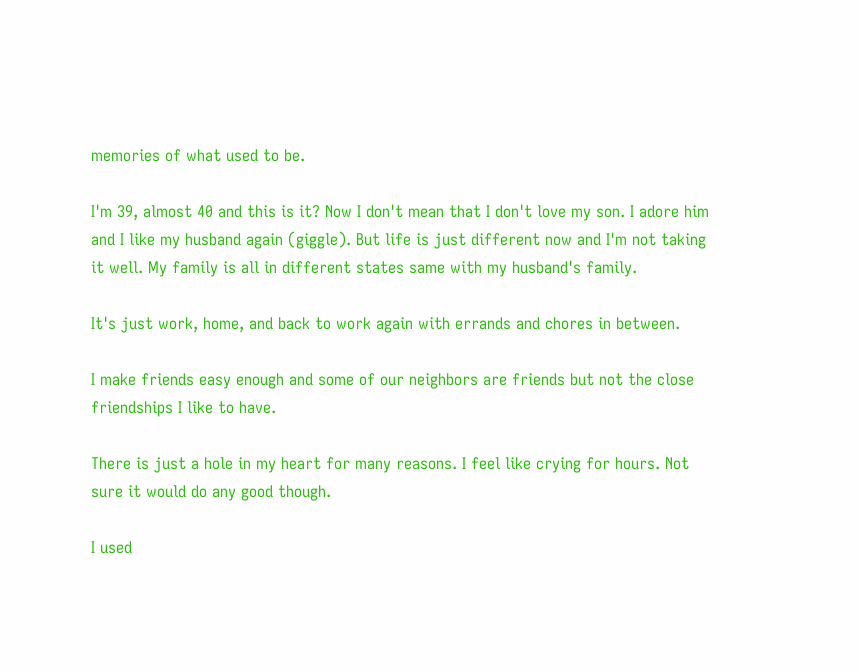memories of what used to be.

I'm 39, almost 40 and this is it? Now I don't mean that I don't love my son. I adore him and I like my husband again (giggle). But life is just different now and I'm not taking it well. My family is all in different states same with my husband's family.

It's just work, home, and back to work again with errands and chores in between.

I make friends easy enough and some of our neighbors are friends but not the close friendships I like to have.

There is just a hole in my heart for many reasons. I feel like crying for hours. Not sure it would do any good though.

I used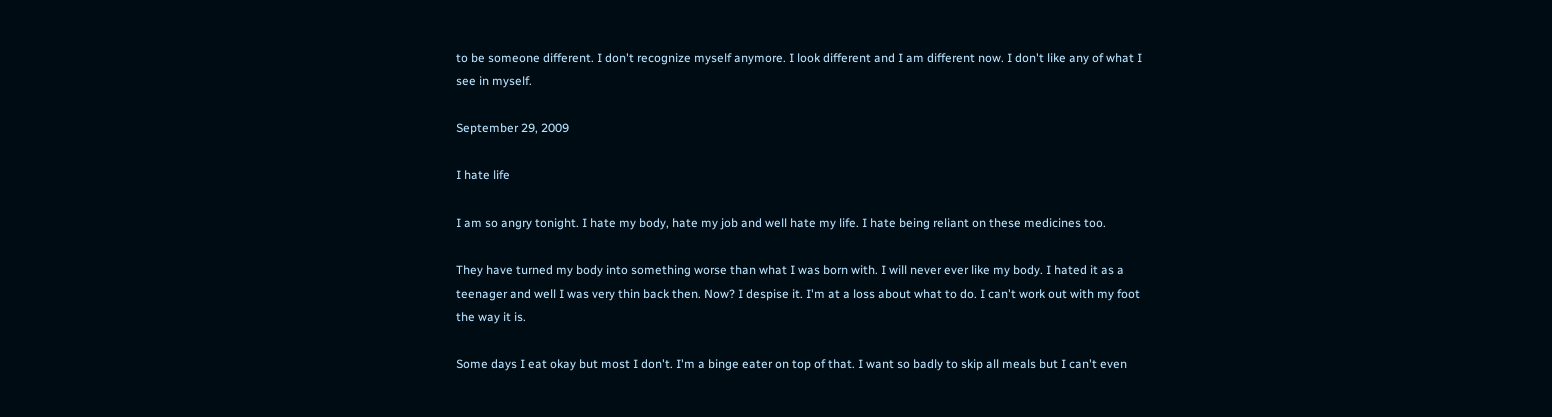to be someone different. I don't recognize myself anymore. I look different and I am different now. I don't like any of what I see in myself.

September 29, 2009

I hate life

I am so angry tonight. I hate my body, hate my job and well hate my life. I hate being reliant on these medicines too.

They have turned my body into something worse than what I was born with. I will never ever like my body. I hated it as a teenager and well I was very thin back then. Now? I despise it. I'm at a loss about what to do. I can't work out with my foot the way it is.

Some days I eat okay but most I don't. I'm a binge eater on top of that. I want so badly to skip all meals but I can't even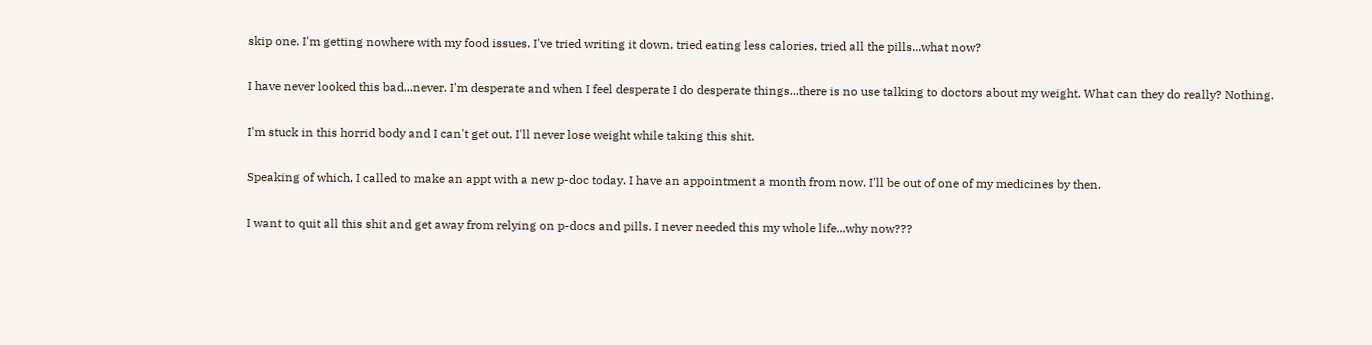skip one. I'm getting nowhere with my food issues. I've tried writing it down, tried eating less calories, tried all the pills...what now?

I have never looked this bad...never. I'm desperate and when I feel desperate I do desperate things...there is no use talking to doctors about my weight. What can they do really? Nothing.

I'm stuck in this horrid body and I can't get out. I'll never lose weight while taking this shit.

Speaking of which, I called to make an appt with a new p-doc today. I have an appointment a month from now. I'll be out of one of my medicines by then.

I want to quit all this shit and get away from relying on p-docs and pills. I never needed this my whole life...why now???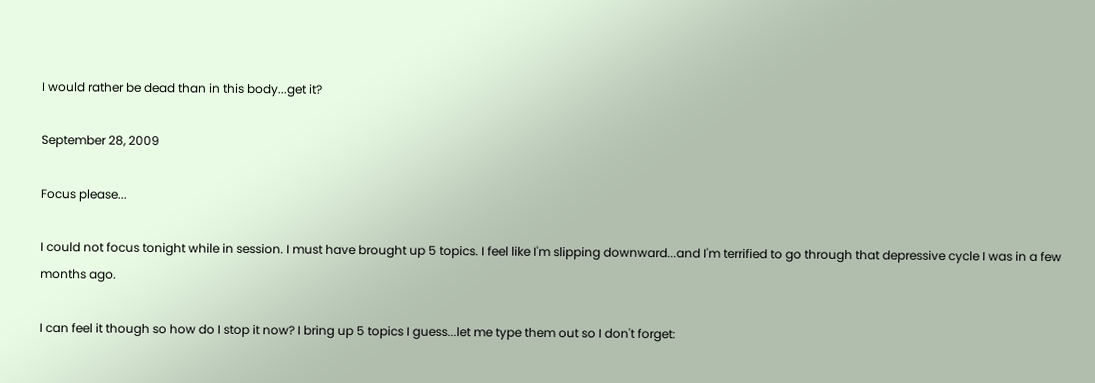I would rather be dead than in this body...get it?

September 28, 2009

Focus please...

I could not focus tonight while in session. I must have brought up 5 topics. I feel like I'm slipping downward...and I'm terrified to go through that depressive cycle I was in a few months ago.

I can feel it though so how do I stop it now? I bring up 5 topics I guess...let me type them out so I don't forget: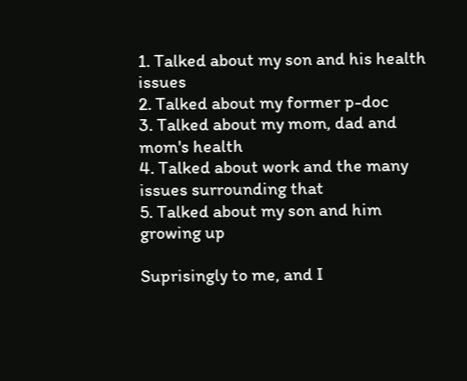1. Talked about my son and his health issues
2. Talked about my former p-doc
3. Talked about my mom, dad and mom's health
4. Talked about work and the many issues surrounding that
5. Talked about my son and him growing up

Suprisingly to me, and I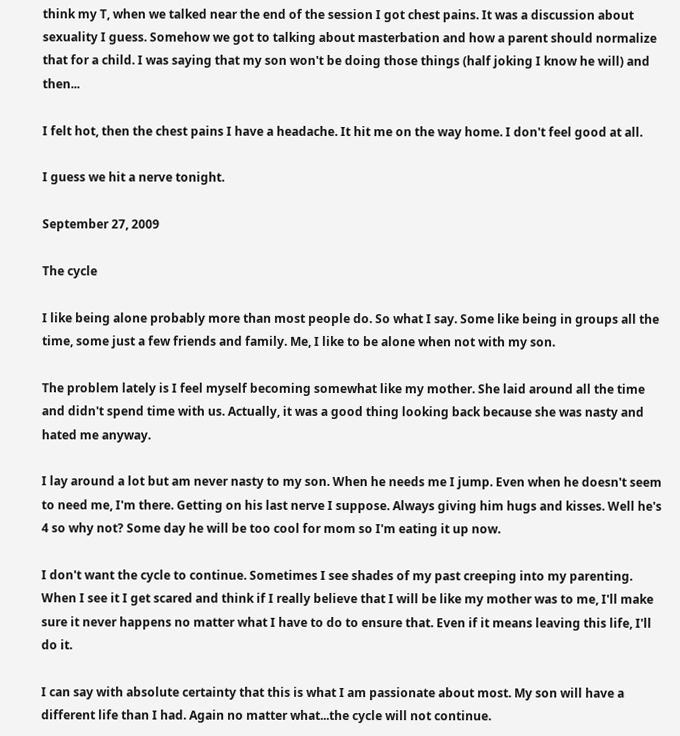think my T, when we talked near the end of the session I got chest pains. It was a discussion about sexuality I guess. Somehow we got to talking about masterbation and how a parent should normalize that for a child. I was saying that my son won't be doing those things (half joking I know he will) and then...

I felt hot, then the chest pains I have a headache. It hit me on the way home. I don't feel good at all.

I guess we hit a nerve tonight.

September 27, 2009

The cycle

I like being alone probably more than most people do. So what I say. Some like being in groups all the time, some just a few friends and family. Me, I like to be alone when not with my son.

The problem lately is I feel myself becoming somewhat like my mother. She laid around all the time and didn't spend time with us. Actually, it was a good thing looking back because she was nasty and hated me anyway.

I lay around a lot but am never nasty to my son. When he needs me I jump. Even when he doesn't seem to need me, I'm there. Getting on his last nerve I suppose. Always giving him hugs and kisses. Well he's 4 so why not? Some day he will be too cool for mom so I'm eating it up now.

I don't want the cycle to continue. Sometimes I see shades of my past creeping into my parenting. When I see it I get scared and think if I really believe that I will be like my mother was to me, I'll make sure it never happens no matter what I have to do to ensure that. Even if it means leaving this life, I'll do it.

I can say with absolute certainty that this is what I am passionate about most. My son will have a different life than I had. Again no matter what...the cycle will not continue.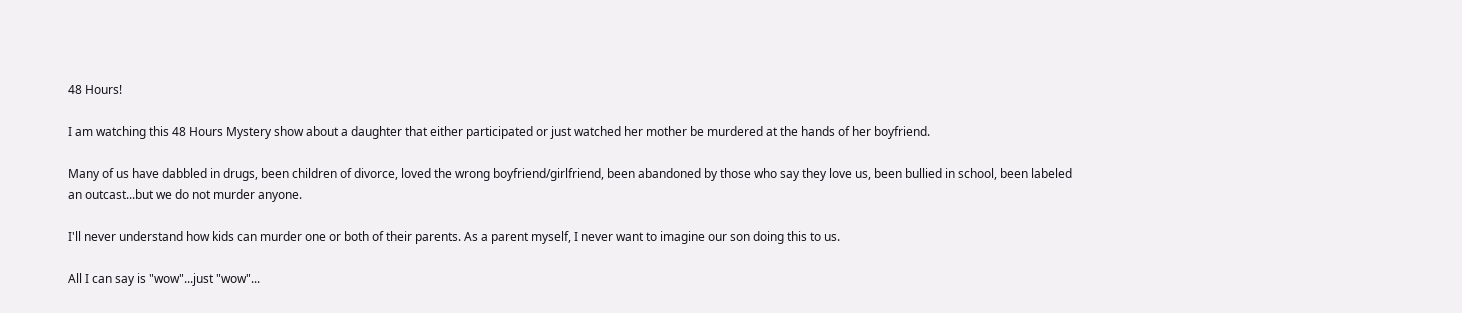48 Hours!

I am watching this 48 Hours Mystery show about a daughter that either participated or just watched her mother be murdered at the hands of her boyfriend.

Many of us have dabbled in drugs, been children of divorce, loved the wrong boyfriend/girlfriend, been abandoned by those who say they love us, been bullied in school, been labeled an outcast...but we do not murder anyone.

I'll never understand how kids can murder one or both of their parents. As a parent myself, I never want to imagine our son doing this to us.

All I can say is "wow"...just "wow"...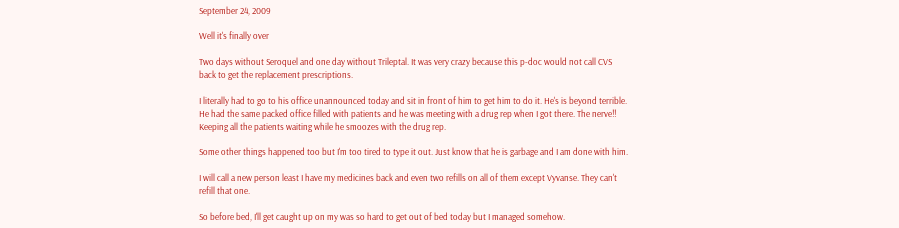September 24, 2009

Well it's finally over

Two days without Seroquel and one day without Trileptal. It was very crazy because this p-doc would not call CVS back to get the replacement prescriptions.

I literally had to go to his office unannounced today and sit in front of him to get him to do it. He's is beyond terrible. He had the same packed office filled with patients and he was meeting with a drug rep when I got there. The nerve!! Keeping all the patients waiting while he smoozes with the drug rep.

Some other things happened too but I'm too tired to type it out. Just know that he is garbage and I am done with him.

I will call a new person least I have my medicines back and even two refills on all of them except Vyvanse. They can't refill that one.

So before bed, I'll get caught up on my was so hard to get out of bed today but I managed somehow.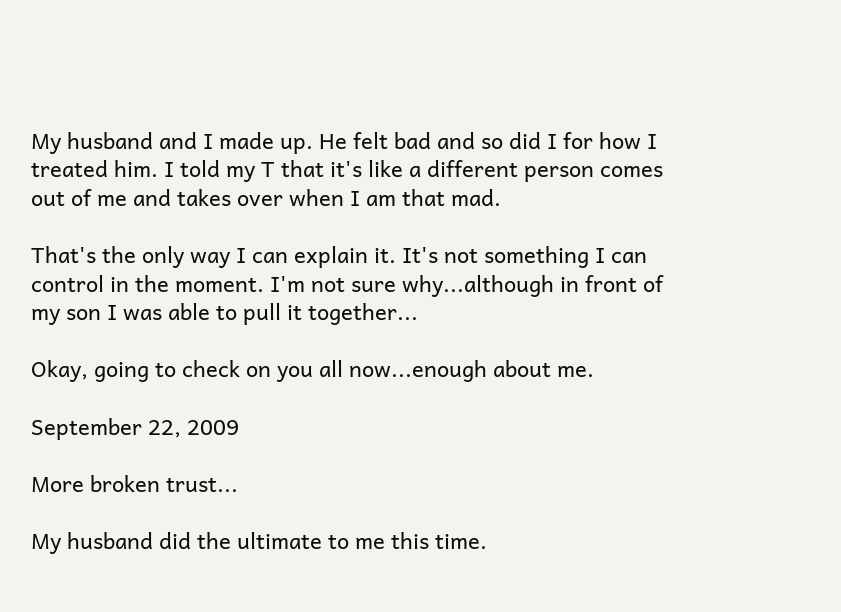My husband and I made up. He felt bad and so did I for how I treated him. I told my T that it's like a different person comes out of me and takes over when I am that mad.

That's the only way I can explain it. It's not something I can control in the moment. I'm not sure why...although in front of my son I was able to pull it together...

Okay, going to check on you all now...enough about me.

September 22, 2009

More broken trust...

My husband did the ultimate to me this time.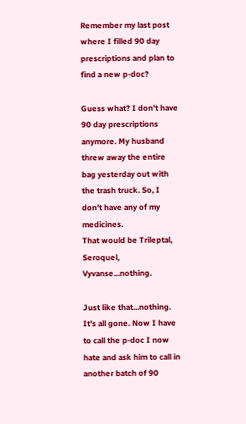Remember my last post where I filled 90 day prescriptions and plan to find a new p-doc?

Guess what? I don't have 90 day prescriptions anymore. My husband threw away the entire bag yesterday out with the trash truck. So, I don't have any of my medicines.
That would be Trileptal, Seroquel, Vyvanse...nothing.

Just like that...nothing. It's all gone. Now I have to call the p-doc I now hate and ask him to call in another batch of 90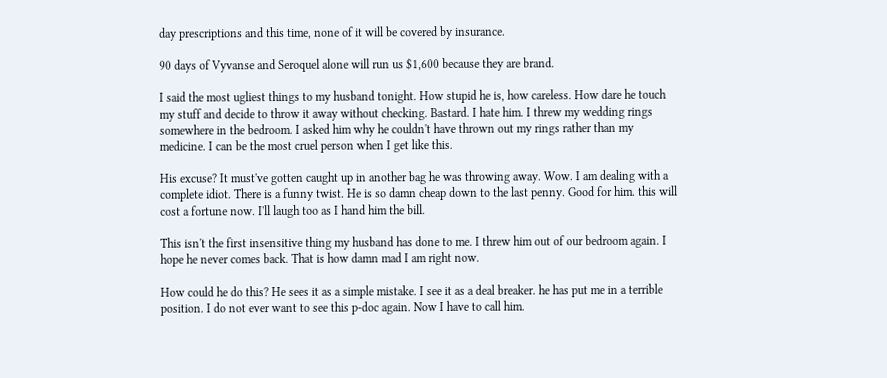day prescriptions and this time, none of it will be covered by insurance.

90 days of Vyvanse and Seroquel alone will run us $1,600 because they are brand.

I said the most ugliest things to my husband tonight. How stupid he is, how careless. How dare he touch my stuff and decide to throw it away without checking. Bastard. I hate him. I threw my wedding rings somewhere in the bedroom. I asked him why he couldn't have thrown out my rings rather than my medicine. I can be the most cruel person when I get like this.

His excuse? It must've gotten caught up in another bag he was throwing away. Wow. I am dealing with a complete idiot. There is a funny twist. He is so damn cheap down to the last penny. Good for him. this will cost a fortune now. I'll laugh too as I hand him the bill.

This isn't the first insensitive thing my husband has done to me. I threw him out of our bedroom again. I hope he never comes back. That is how damn mad I am right now.

How could he do this? He sees it as a simple mistake. I see it as a deal breaker. he has put me in a terrible position. I do not ever want to see this p-doc again. Now I have to call him.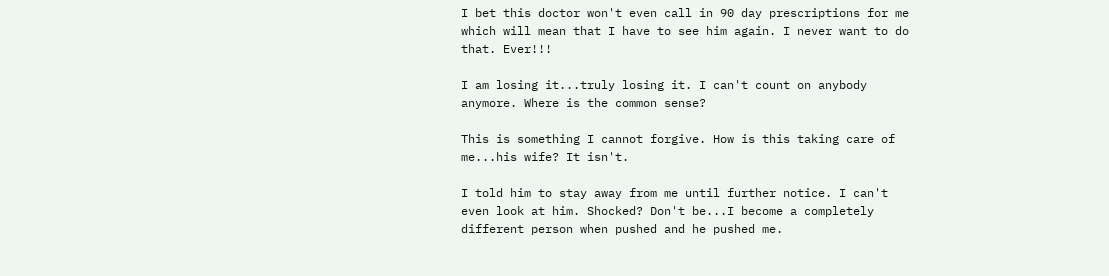I bet this doctor won't even call in 90 day prescriptions for me which will mean that I have to see him again. I never want to do that. Ever!!!

I am losing it...truly losing it. I can't count on anybody anymore. Where is the common sense?

This is something I cannot forgive. How is this taking care of me...his wife? It isn't.

I told him to stay away from me until further notice. I can't even look at him. Shocked? Don't be...I become a completely different person when pushed and he pushed me.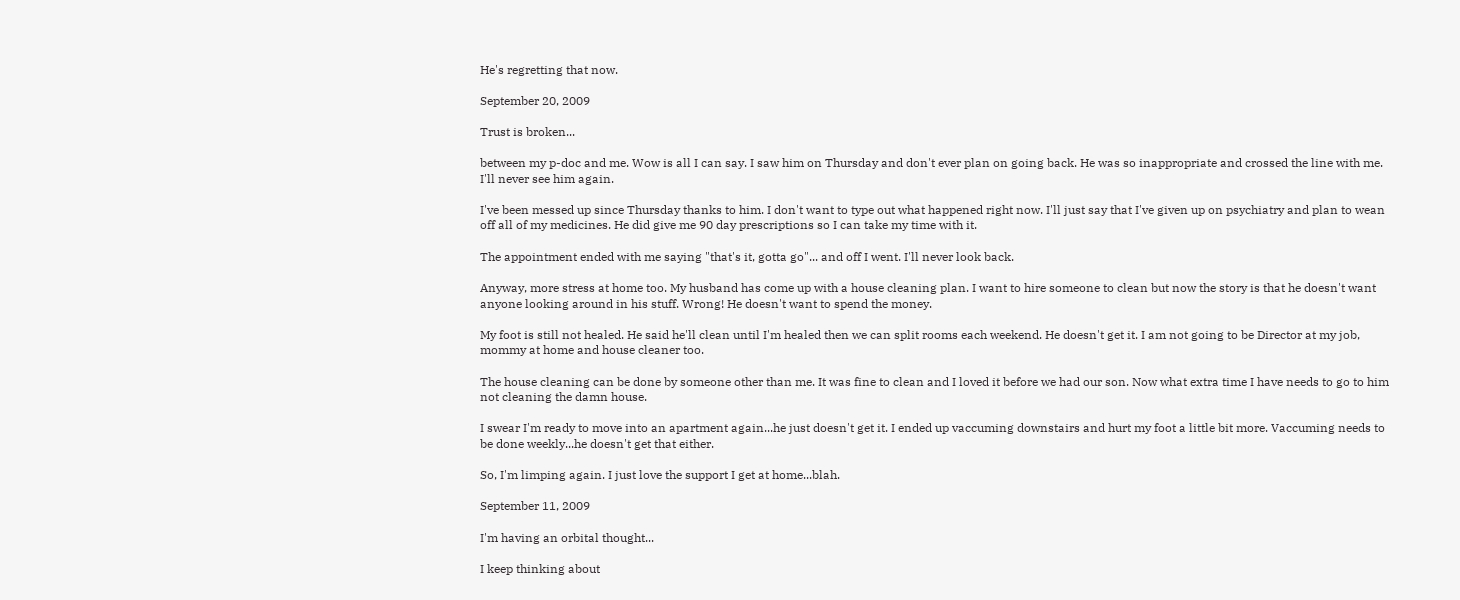He's regretting that now.

September 20, 2009

Trust is broken...

between my p-doc and me. Wow is all I can say. I saw him on Thursday and don't ever plan on going back. He was so inappropriate and crossed the line with me. I'll never see him again.

I've been messed up since Thursday thanks to him. I don't want to type out what happened right now. I'll just say that I've given up on psychiatry and plan to wean off all of my medicines. He did give me 90 day prescriptions so I can take my time with it.

The appointment ended with me saying "that's it, gotta go"... and off I went. I'll never look back.

Anyway, more stress at home too. My husband has come up with a house cleaning plan. I want to hire someone to clean but now the story is that he doesn't want anyone looking around in his stuff. Wrong! He doesn't want to spend the money.

My foot is still not healed. He said he'll clean until I'm healed then we can split rooms each weekend. He doesn't get it. I am not going to be Director at my job, mommy at home and house cleaner too.

The house cleaning can be done by someone other than me. It was fine to clean and I loved it before we had our son. Now what extra time I have needs to go to him not cleaning the damn house.

I swear I'm ready to move into an apartment again...he just doesn't get it. I ended up vaccuming downstairs and hurt my foot a little bit more. Vaccuming needs to be done weekly...he doesn't get that either.

So, I'm limping again. I just love the support I get at home...blah.

September 11, 2009

I'm having an orbital thought...

I keep thinking about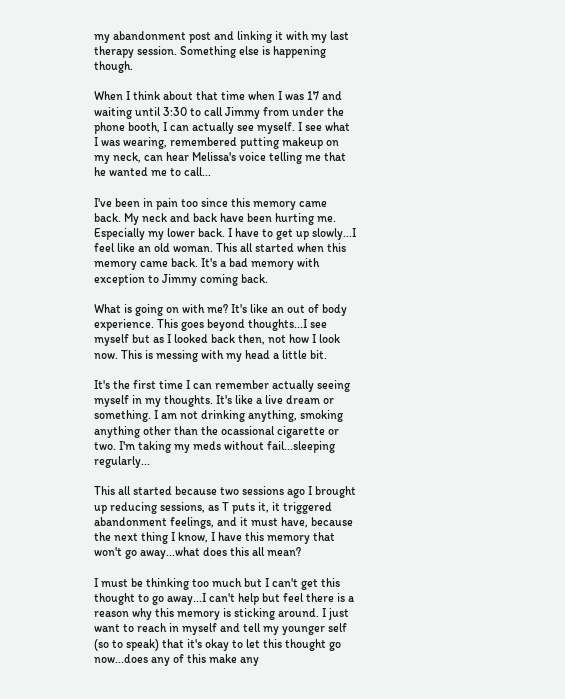my abandonment post and linking it with my last therapy session. Something else is happening though.

When I think about that time when I was 17 and waiting until 3:30 to call Jimmy from under the phone booth, I can actually see myself. I see what I was wearing, remembered putting makeup on my neck, can hear Melissa's voice telling me that he wanted me to call...

I've been in pain too since this memory came back. My neck and back have been hurting me. Especially my lower back. I have to get up slowly...I feel like an old woman. This all started when this memory came back. It's a bad memory with exception to Jimmy coming back.

What is going on with me? It's like an out of body experience. This goes beyond thoughts...I see myself but as I looked back then, not how I look now. This is messing with my head a little bit.

It's the first time I can remember actually seeing myself in my thoughts. It's like a live dream or something. I am not drinking anything, smoking anything other than the ocassional cigarette or two. I'm taking my meds without fail...sleeping regularly...

This all started because two sessions ago I brought up reducing sessions, as T puts it, it triggered abandonment feelings, and it must have, because the next thing I know, I have this memory that won't go away...what does this all mean?

I must be thinking too much but I can't get this thought to go away...I can't help but feel there is a reason why this memory is sticking around. I just want to reach in myself and tell my younger self (so to speak) that it's okay to let this thought go now...does any of this make any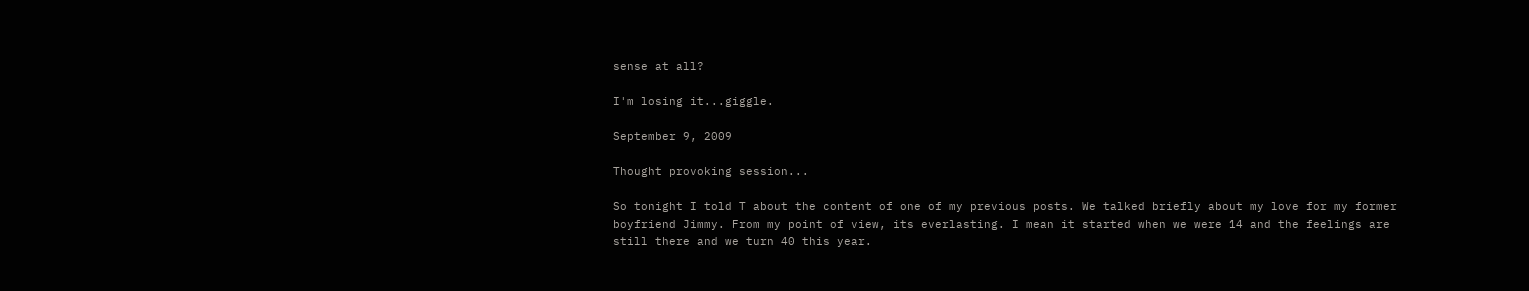sense at all?

I'm losing it...giggle.

September 9, 2009

Thought provoking session...

So tonight I told T about the content of one of my previous posts. We talked briefly about my love for my former boyfriend Jimmy. From my point of view, its everlasting. I mean it started when we were 14 and the feelings are still there and we turn 40 this year.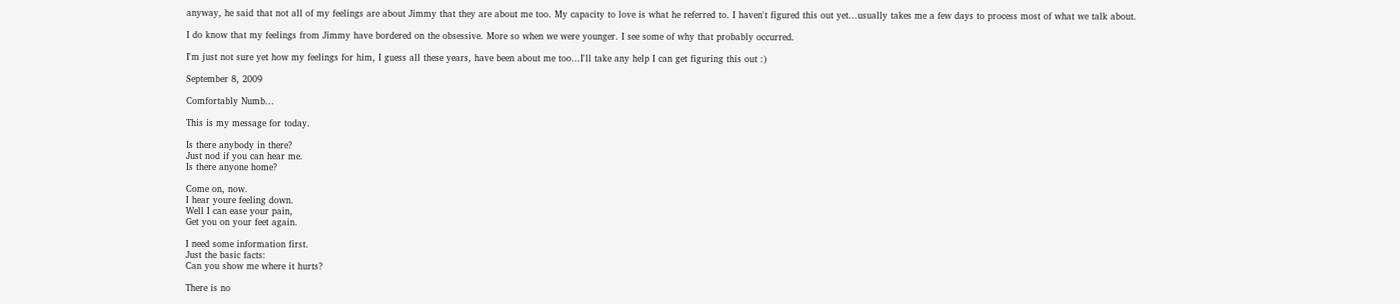anyway, he said that not all of my feelings are about Jimmy that they are about me too. My capacity to love is what he referred to. I haven't figured this out yet...usually takes me a few days to process most of what we talk about.

I do know that my feelings from Jimmy have bordered on the obsessive. More so when we were younger. I see some of why that probably occurred.

I'm just not sure yet how my feelings for him, I guess all these years, have been about me too...I'll take any help I can get figuring this out :)

September 8, 2009

Comfortably Numb...

This is my message for today.

Is there anybody in there?
Just nod if you can hear me.
Is there anyone home?

Come on, now.
I hear youre feeling down.
Well I can ease your pain,
Get you on your feet again.

I need some information first.
Just the basic facts:
Can you show me where it hurts?

There is no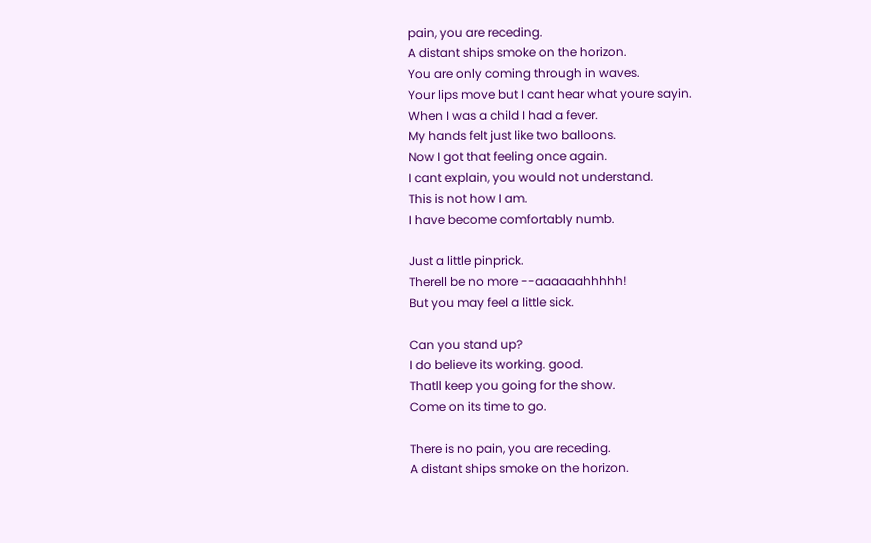pain, you are receding.
A distant ships smoke on the horizon.
You are only coming through in waves.
Your lips move but I cant hear what youre sayin.
When I was a child I had a fever.
My hands felt just like two balloons.
Now I got that feeling once again.
I cant explain, you would not understand.
This is not how I am.
I have become comfortably numb.

Just a little pinprick.
Therell be no more --aaaaaahhhhh!
But you may feel a little sick.

Can you stand up?
I do believe its working. good.
Thatll keep you going for the show.
Come on its time to go.

There is no pain, you are receding.
A distant ships smoke on the horizon.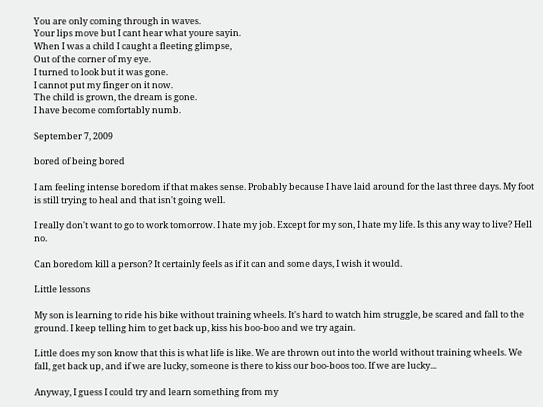You are only coming through in waves.
Your lips move but I cant hear what youre sayin.
When I was a child I caught a fleeting glimpse,
Out of the corner of my eye.
I turned to look but it was gone.
I cannot put my finger on it now.
The child is grown, the dream is gone.
I have become comfortably numb.

September 7, 2009

bored of being bored

I am feeling intense boredom if that makes sense. Probably because I have laid around for the last three days. My foot is still trying to heal and that isn't going well.

I really don't want to go to work tomorrow. I hate my job. Except for my son, I hate my life. Is this any way to live? Hell no.

Can boredom kill a person? It certainly feels as if it can and some days, I wish it would.

Little lessons

My son is learning to ride his bike without training wheels. It's hard to watch him struggle, be scared and fall to the ground. I keep telling him to get back up, kiss his boo-boo and we try again.

Little does my son know that this is what life is like. We are thrown out into the world without training wheels. We fall, get back up, and if we are lucky, someone is there to kiss our boo-boos too. If we are lucky...

Anyway, I guess I could try and learn something from my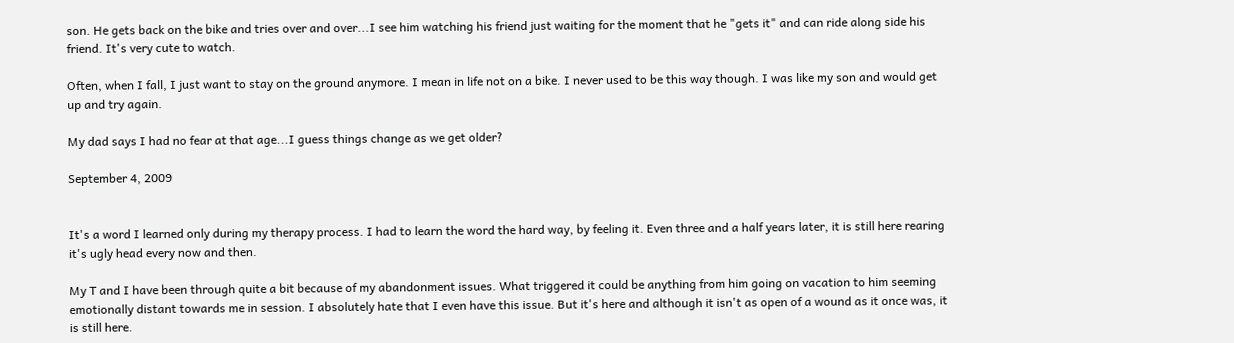son. He gets back on the bike and tries over and over...I see him watching his friend just waiting for the moment that he "gets it" and can ride along side his friend. It's very cute to watch.

Often, when I fall, I just want to stay on the ground anymore. I mean in life not on a bike. I never used to be this way though. I was like my son and would get up and try again.

My dad says I had no fear at that age...I guess things change as we get older?

September 4, 2009


It's a word I learned only during my therapy process. I had to learn the word the hard way, by feeling it. Even three and a half years later, it is still here rearing it's ugly head every now and then.

My T and I have been through quite a bit because of my abandonment issues. What triggered it could be anything from him going on vacation to him seeming emotionally distant towards me in session. I absolutely hate that I even have this issue. But it's here and although it isn't as open of a wound as it once was, it is still here.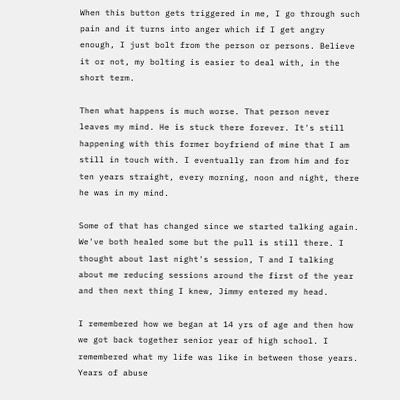When this button gets triggered in me, I go through such pain and it turns into anger which if I get angry enough, I just bolt from the person or persons. Believe it or not, my bolting is easier to deal with, in the short term.

Then what happens is much worse. That person never leaves my mind. He is stuck there forever. It's still happening with this former boyfriend of mine that I am still in touch with. I eventually ran from him and for ten years straight, every morning, noon and night, there he was in my mind.

Some of that has changed since we started talking again. We've both healed some but the pull is still there. I thought about last night's session, T and I talking about me reducing sessions around the first of the year and then next thing I knew, Jimmy entered my head.

I remembered how we began at 14 yrs of age and then how we got back together senior year of high school. I remembered what my life was like in between those years. Years of abuse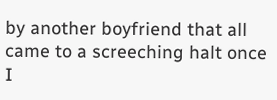by another boyfriend that all came to a screeching halt once I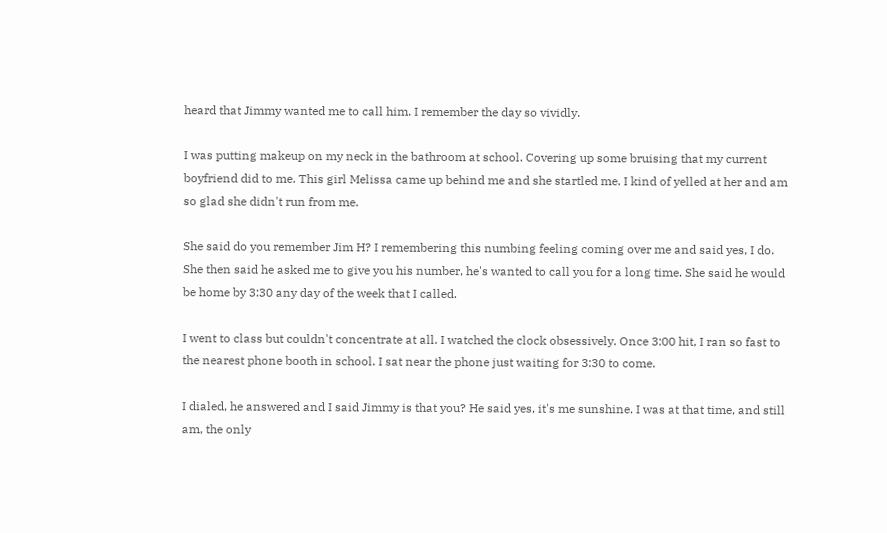heard that Jimmy wanted me to call him. I remember the day so vividly.

I was putting makeup on my neck in the bathroom at school. Covering up some bruising that my current boyfriend did to me. This girl Melissa came up behind me and she startled me. I kind of yelled at her and am so glad she didn't run from me.

She said do you remember Jim H? I remembering this numbing feeling coming over me and said yes, I do. She then said he asked me to give you his number, he's wanted to call you for a long time. She said he would be home by 3:30 any day of the week that I called.

I went to class but couldn't concentrate at all. I watched the clock obsessively. Once 3:00 hit, I ran so fast to the nearest phone booth in school. I sat near the phone just waiting for 3:30 to come.

I dialed, he answered and I said Jimmy is that you? He said yes, it's me sunshine. I was at that time, and still am, the only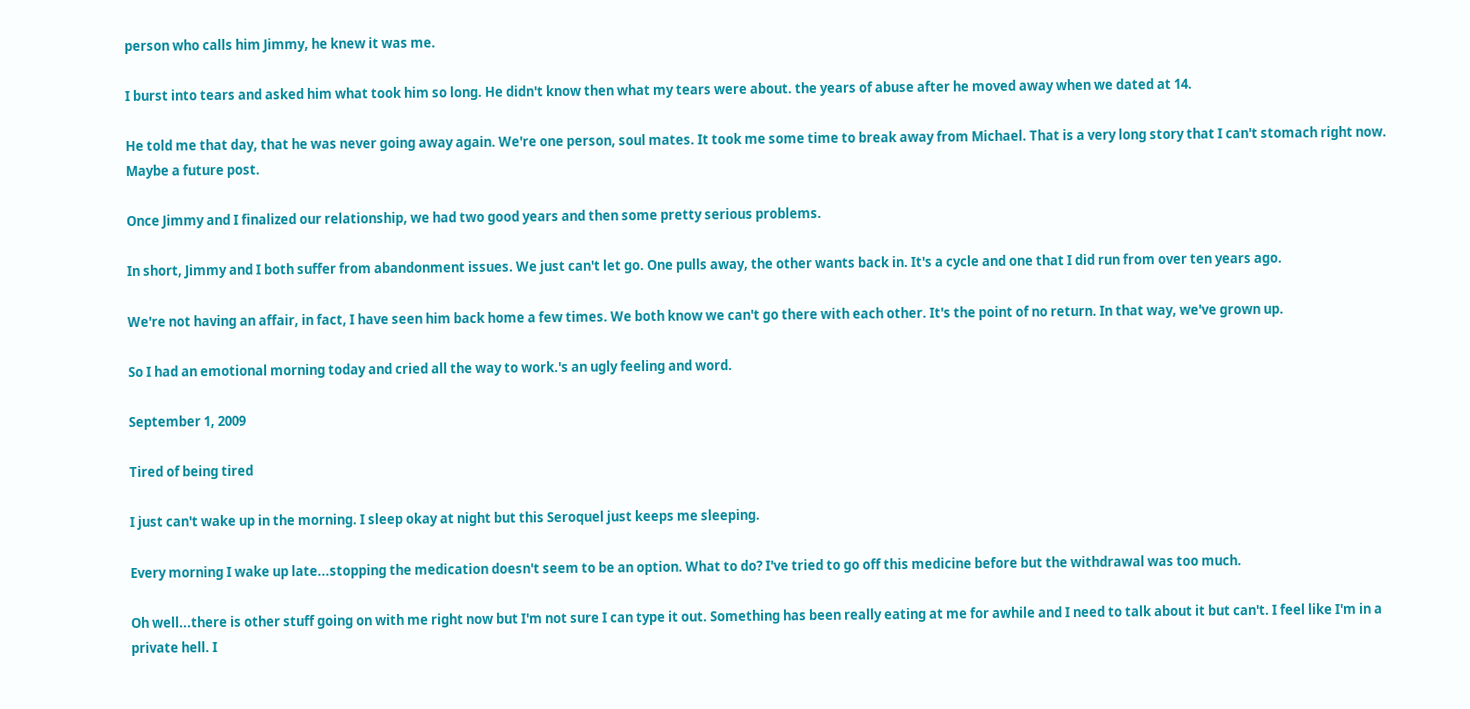person who calls him Jimmy, he knew it was me.

I burst into tears and asked him what took him so long. He didn't know then what my tears were about. the years of abuse after he moved away when we dated at 14.

He told me that day, that he was never going away again. We're one person, soul mates. It took me some time to break away from Michael. That is a very long story that I can't stomach right now. Maybe a future post.

Once Jimmy and I finalized our relationship, we had two good years and then some pretty serious problems.

In short, Jimmy and I both suffer from abandonment issues. We just can't let go. One pulls away, the other wants back in. It's a cycle and one that I did run from over ten years ago.

We're not having an affair, in fact, I have seen him back home a few times. We both know we can't go there with each other. It's the point of no return. In that way, we've grown up.

So I had an emotional morning today and cried all the way to work.'s an ugly feeling and word.

September 1, 2009

Tired of being tired

I just can't wake up in the morning. I sleep okay at night but this Seroquel just keeps me sleeping.

Every morning I wake up late...stopping the medication doesn't seem to be an option. What to do? I've tried to go off this medicine before but the withdrawal was too much.

Oh well...there is other stuff going on with me right now but I'm not sure I can type it out. Something has been really eating at me for awhile and I need to talk about it but can't. I feel like I'm in a private hell. I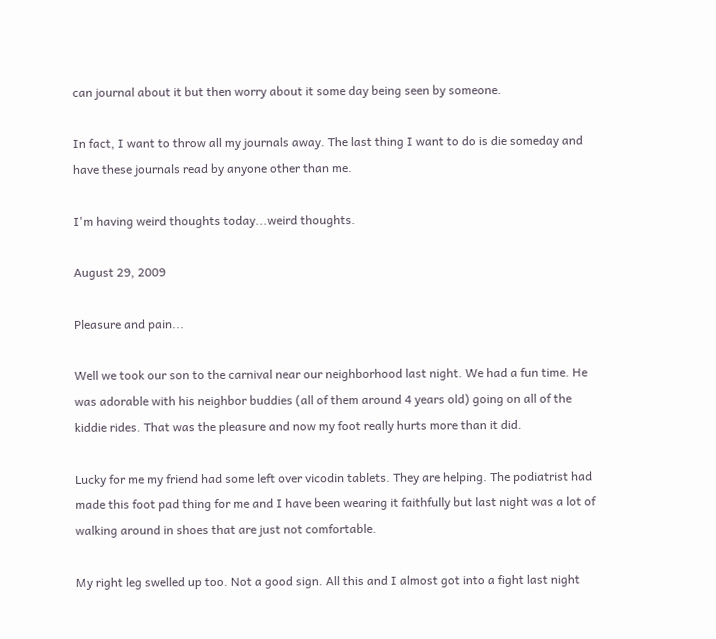can journal about it but then worry about it some day being seen by someone.

In fact, I want to throw all my journals away. The last thing I want to do is die someday and have these journals read by anyone other than me.

I'm having weird thoughts today...weird thoughts.

August 29, 2009

Pleasure and pain...

Well we took our son to the carnival near our neighborhood last night. We had a fun time. He was adorable with his neighbor buddies (all of them around 4 years old) going on all of the kiddie rides. That was the pleasure and now my foot really hurts more than it did.

Lucky for me my friend had some left over vicodin tablets. They are helping. The podiatrist had made this foot pad thing for me and I have been wearing it faithfully but last night was a lot of walking around in shoes that are just not comfortable.

My right leg swelled up too. Not a good sign. All this and I almost got into a fight last night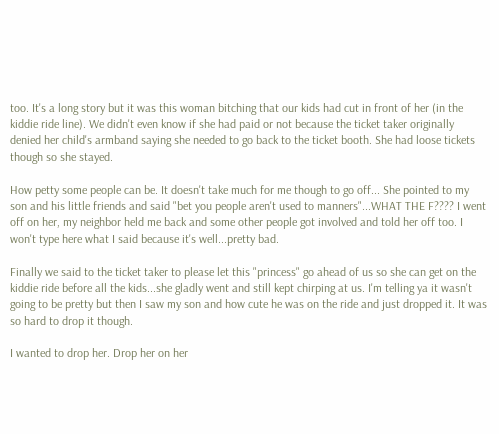too. It's a long story but it was this woman bitching that our kids had cut in front of her (in the kiddie ride line). We didn't even know if she had paid or not because the ticket taker originally denied her child's armband saying she needed to go back to the ticket booth. She had loose tickets though so she stayed.

How petty some people can be. It doesn't take much for me though to go off... She pointed to my son and his little friends and said "bet you people aren't used to manners"...WHAT THE F???? I went off on her, my neighbor held me back and some other people got involved and told her off too. I won't type here what I said because it's well...pretty bad.

Finally we said to the ticket taker to please let this "princess" go ahead of us so she can get on the kiddie ride before all the kids...she gladly went and still kept chirping at us. I'm telling ya it wasn't going to be pretty but then I saw my son and how cute he was on the ride and just dropped it. It was so hard to drop it though.

I wanted to drop her. Drop her on her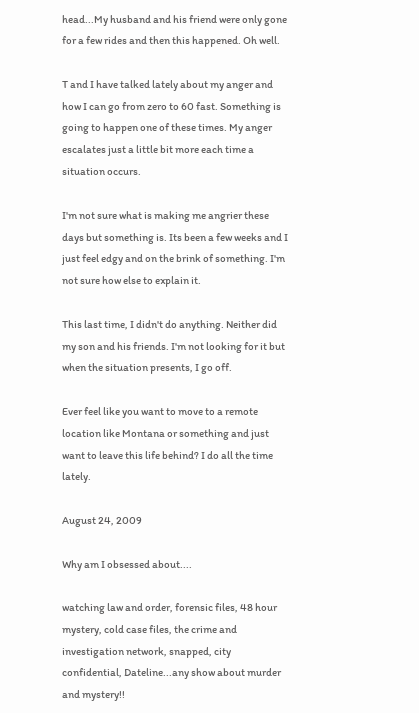head...My husband and his friend were only gone for a few rides and then this happened. Oh well.

T and I have talked lately about my anger and how I can go from zero to 60 fast. Something is going to happen one of these times. My anger escalates just a little bit more each time a situation occurs.

I'm not sure what is making me angrier these days but something is. Its been a few weeks and I just feel edgy and on the brink of something. I'm not sure how else to explain it.

This last time, I didn't do anything. Neither did my son and his friends. I'm not looking for it but when the situation presents, I go off.

Ever feel like you want to move to a remote location like Montana or something and just want to leave this life behind? I do all the time lately.

August 24, 2009

Why am I obsessed about....

watching law and order, forensic files, 48 hour mystery, cold case files, the crime and investigation network, snapped, city confidential, Dateline...any show about murder and mystery!!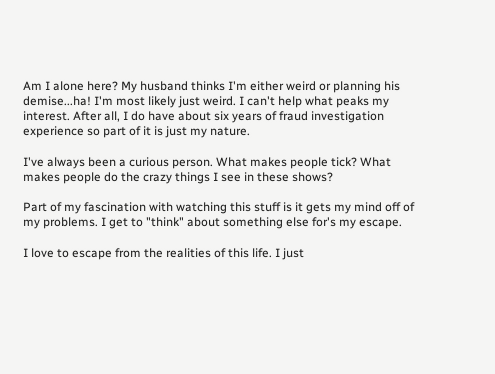Am I alone here? My husband thinks I'm either weird or planning his demise...ha! I'm most likely just weird. I can't help what peaks my interest. After all, I do have about six years of fraud investigation experience so part of it is just my nature.

I've always been a curious person. What makes people tick? What makes people do the crazy things I see in these shows?

Part of my fascination with watching this stuff is it gets my mind off of my problems. I get to "think" about something else for's my escape.

I love to escape from the realities of this life. I just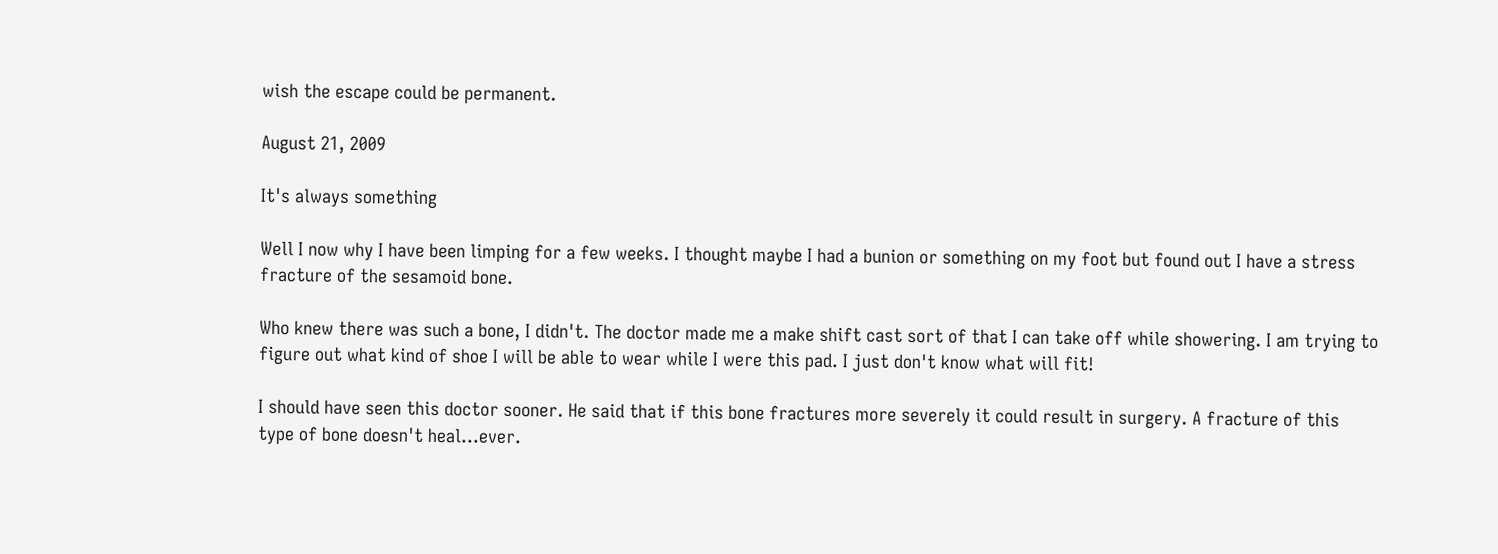wish the escape could be permanent.

August 21, 2009

It's always something

Well I now why I have been limping for a few weeks. I thought maybe I had a bunion or something on my foot but found out I have a stress fracture of the sesamoid bone.

Who knew there was such a bone, I didn't. The doctor made me a make shift cast sort of that I can take off while showering. I am trying to figure out what kind of shoe I will be able to wear while I were this pad. I just don't know what will fit!

I should have seen this doctor sooner. He said that if this bone fractures more severely it could result in surgery. A fracture of this type of bone doesn't heal...ever.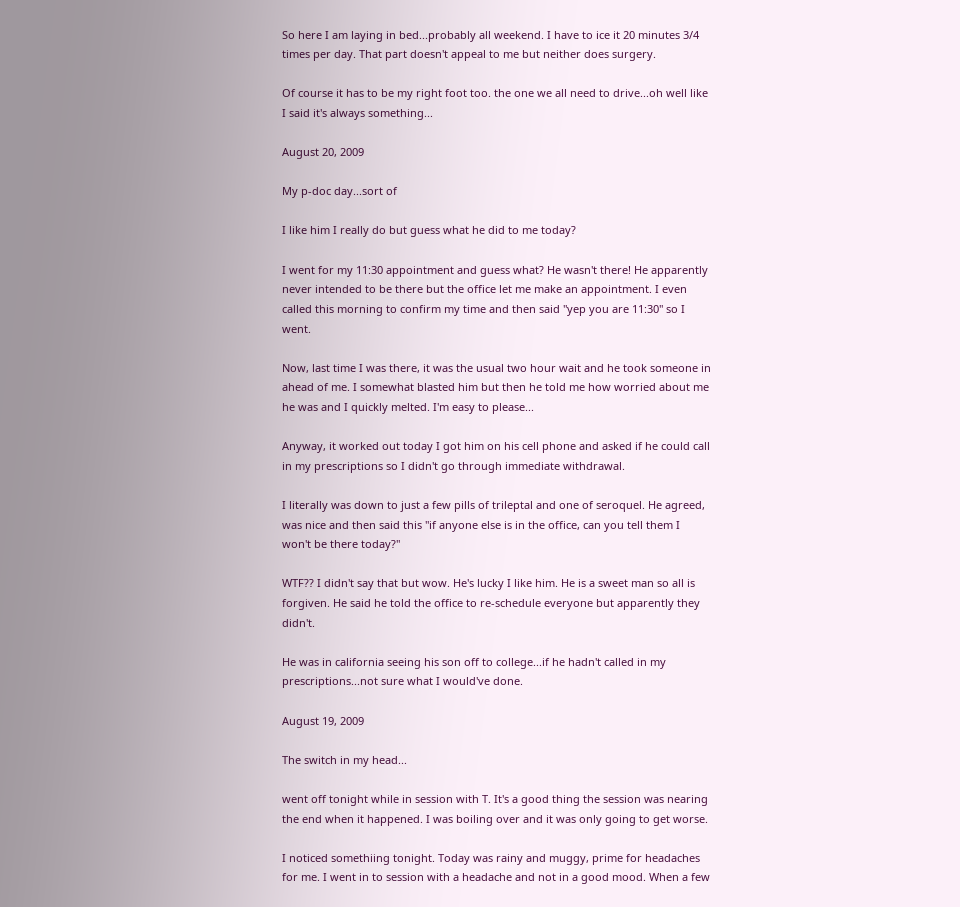So here I am laying in bed...probably all weekend. I have to ice it 20 minutes 3/4 times per day. That part doesn't appeal to me but neither does surgery.

Of course it has to be my right foot too. the one we all need to drive...oh well like I said it's always something...

August 20, 2009

My p-doc day...sort of

I like him I really do but guess what he did to me today?

I went for my 11:30 appointment and guess what? He wasn't there! He apparently never intended to be there but the office let me make an appointment. I even called this morning to confirm my time and then said "yep you are 11:30" so I went.

Now, last time I was there, it was the usual two hour wait and he took someone in ahead of me. I somewhat blasted him but then he told me how worried about me he was and I quickly melted. I'm easy to please...

Anyway, it worked out today I got him on his cell phone and asked if he could call in my prescriptions so I didn't go through immediate withdrawal.

I literally was down to just a few pills of trileptal and one of seroquel. He agreed, was nice and then said this "if anyone else is in the office, can you tell them I won't be there today?"

WTF?? I didn't say that but wow. He's lucky I like him. He is a sweet man so all is forgiven. He said he told the office to re-schedule everyone but apparently they didn't.

He was in california seeing his son off to college...if he hadn't called in my prescriptions...not sure what I would've done.

August 19, 2009

The switch in my head...

went off tonight while in session with T. It's a good thing the session was nearing the end when it happened. I was boiling over and it was only going to get worse.

I noticed somethiing tonight. Today was rainy and muggy, prime for headaches for me. I went in to session with a headache and not in a good mood. When a few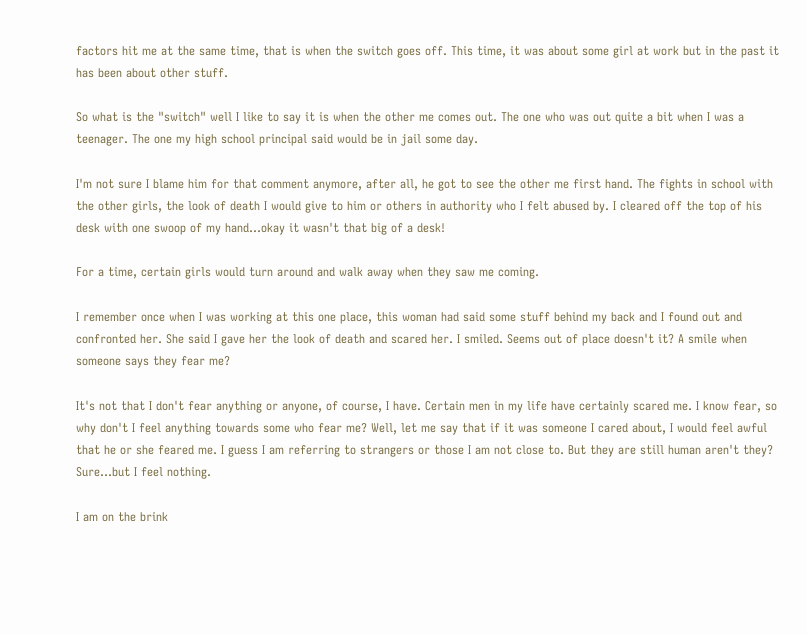factors hit me at the same time, that is when the switch goes off. This time, it was about some girl at work but in the past it has been about other stuff.

So what is the "switch" well I like to say it is when the other me comes out. The one who was out quite a bit when I was a teenager. The one my high school principal said would be in jail some day.

I'm not sure I blame him for that comment anymore, after all, he got to see the other me first hand. The fights in school with the other girls, the look of death I would give to him or others in authority who I felt abused by. I cleared off the top of his desk with one swoop of my hand...okay it wasn't that big of a desk!

For a time, certain girls would turn around and walk away when they saw me coming.

I remember once when I was working at this one place, this woman had said some stuff behind my back and I found out and confronted her. She said I gave her the look of death and scared her. I smiled. Seems out of place doesn't it? A smile when someone says they fear me?

It's not that I don't fear anything or anyone, of course, I have. Certain men in my life have certainly scared me. I know fear, so why don't I feel anything towards some who fear me? Well, let me say that if it was someone I cared about, I would feel awful that he or she feared me. I guess I am referring to strangers or those I am not close to. But they are still human aren't they? Sure...but I feel nothing.

I am on the brink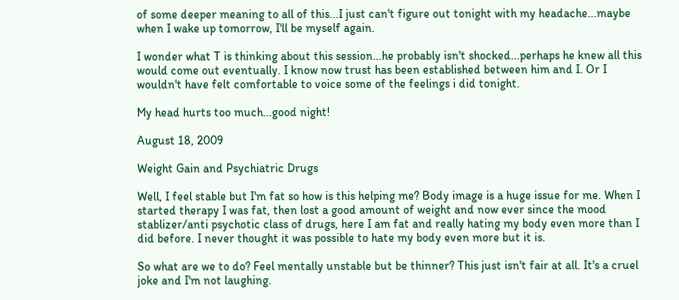of some deeper meaning to all of this...I just can't figure out tonight with my headache...maybe when I wake up tomorrow, I'll be myself again.

I wonder what T is thinking about this session...he probably isn't shocked...perhaps he knew all this would come out eventually. I know now trust has been established between him and I. Or I wouldn't have felt comfortable to voice some of the feelings i did tonight.

My head hurts too much...good night!

August 18, 2009

Weight Gain and Psychiatric Drugs

Well, I feel stable but I'm fat so how is this helping me? Body image is a huge issue for me. When I started therapy I was fat, then lost a good amount of weight and now ever since the mood stablizer/anti psychotic class of drugs, here I am fat and really hating my body even more than I did before. I never thought it was possible to hate my body even more but it is.

So what are we to do? Feel mentally unstable but be thinner? This just isn't fair at all. It's a cruel joke and I'm not laughing.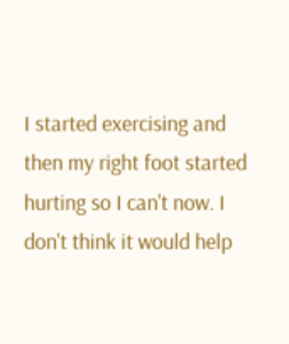I started exercising and then my right foot started hurting so I can't now. I don't think it would help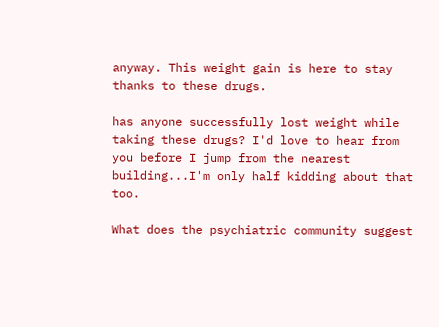anyway. This weight gain is here to stay thanks to these drugs.

has anyone successfully lost weight while taking these drugs? I'd love to hear from you before I jump from the nearest building...I'm only half kidding about that too.

What does the psychiatric community suggest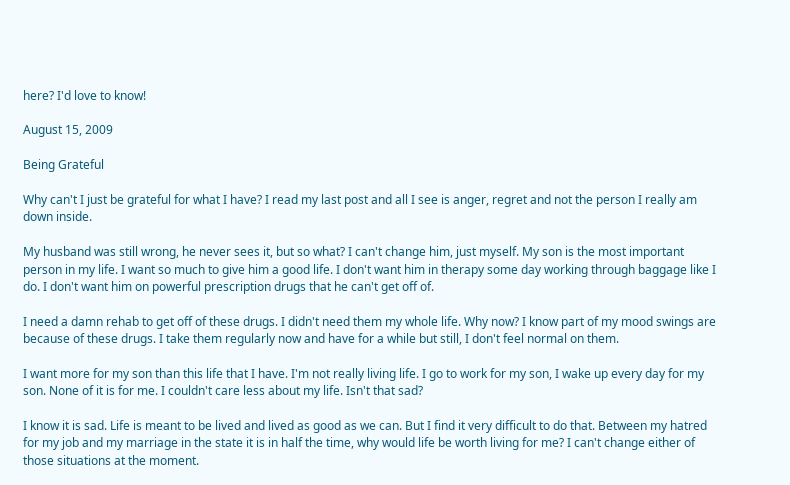here? I'd love to know!

August 15, 2009

Being Grateful

Why can't I just be grateful for what I have? I read my last post and all I see is anger, regret and not the person I really am down inside.

My husband was still wrong, he never sees it, but so what? I can't change him, just myself. My son is the most important person in my life. I want so much to give him a good life. I don't want him in therapy some day working through baggage like I do. I don't want him on powerful prescription drugs that he can't get off of.

I need a damn rehab to get off of these drugs. I didn't need them my whole life. Why now? I know part of my mood swings are because of these drugs. I take them regularly now and have for a while but still, I don't feel normal on them.

I want more for my son than this life that I have. I'm not really living life. I go to work for my son, I wake up every day for my son. None of it is for me. I couldn't care less about my life. Isn't that sad?

I know it is sad. Life is meant to be lived and lived as good as we can. But I find it very difficult to do that. Between my hatred for my job and my marriage in the state it is in half the time, why would life be worth living for me? I can't change either of those situations at the moment.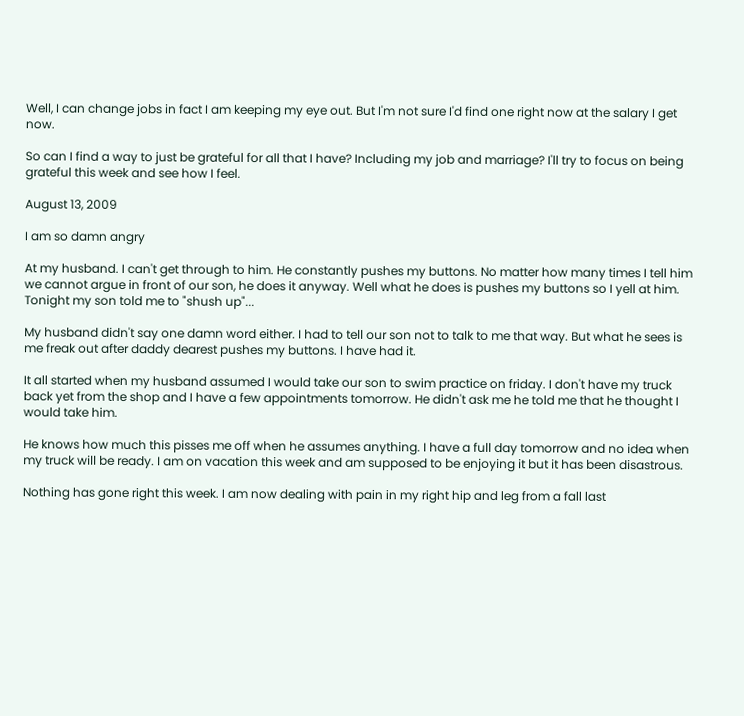Well, I can change jobs in fact I am keeping my eye out. But I'm not sure I'd find one right now at the salary I get now.

So can I find a way to just be grateful for all that I have? Including my job and marriage? I'll try to focus on being grateful this week and see how I feel.

August 13, 2009

I am so damn angry

At my husband. I can't get through to him. He constantly pushes my buttons. No matter how many times I tell him we cannot argue in front of our son, he does it anyway. Well what he does is pushes my buttons so I yell at him. Tonight my son told me to "shush up"...

My husband didn't say one damn word either. I had to tell our son not to talk to me that way. But what he sees is me freak out after daddy dearest pushes my buttons. I have had it.

It all started when my husband assumed I would take our son to swim practice on friday. I don't have my truck back yet from the shop and I have a few appointments tomorrow. He didn't ask me he told me that he thought I would take him.

He knows how much this pisses me off when he assumes anything. I have a full day tomorrow and no idea when my truck will be ready. I am on vacation this week and am supposed to be enjoying it but it has been disastrous.

Nothing has gone right this week. I am now dealing with pain in my right hip and leg from a fall last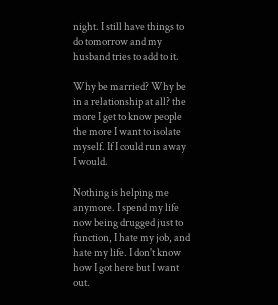night. I still have things to do tomorrow and my husband tries to add to it.

Why be married? Why be in a relationship at all? the more I get to know people the more I want to isolate myself. If I could run away I would.

Nothing is helping me anymore. I spend my life now being drugged just to function, I hate my job, and hate my life. I don't know how I got here but I want out.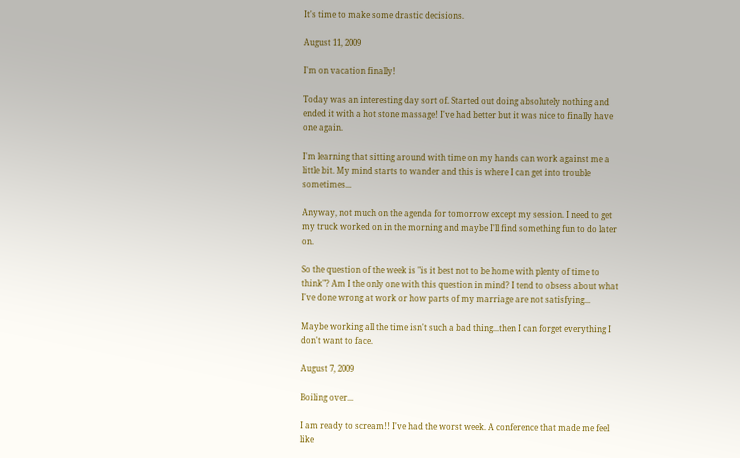It's time to make some drastic decisions.

August 11, 2009

I'm on vacation finally!

Today was an interesting day sort of. Started out doing absolutely nothing and ended it with a hot stone massage! I've had better but it was nice to finally have one again.

I'm learning that sitting around with time on my hands can work against me a little bit. My mind starts to wander and this is where I can get into trouble sometimes...

Anyway, not much on the agenda for tomorrow except my session. I need to get my truck worked on in the morning and maybe I'll find something fun to do later on.

So the question of the week is "is it best not to be home with plenty of time to think"? Am I the only one with this question in mind? I tend to obsess about what I've done wrong at work or how parts of my marriage are not satisfying...

Maybe working all the time isn't such a bad thing...then I can forget everything I don't want to face.

August 7, 2009

Boiling over...

I am ready to scream!! I've had the worst week. A conference that made me feel like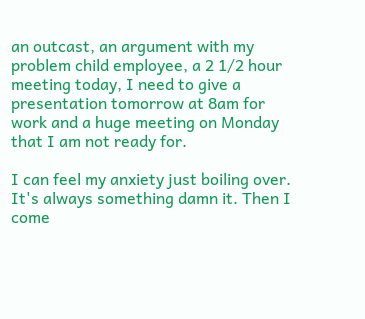an outcast, an argument with my problem child employee, a 2 1/2 hour meeting today, I need to give a presentation tomorrow at 8am for work and a huge meeting on Monday that I am not ready for.

I can feel my anxiety just boiling over. It's always something damn it. Then I come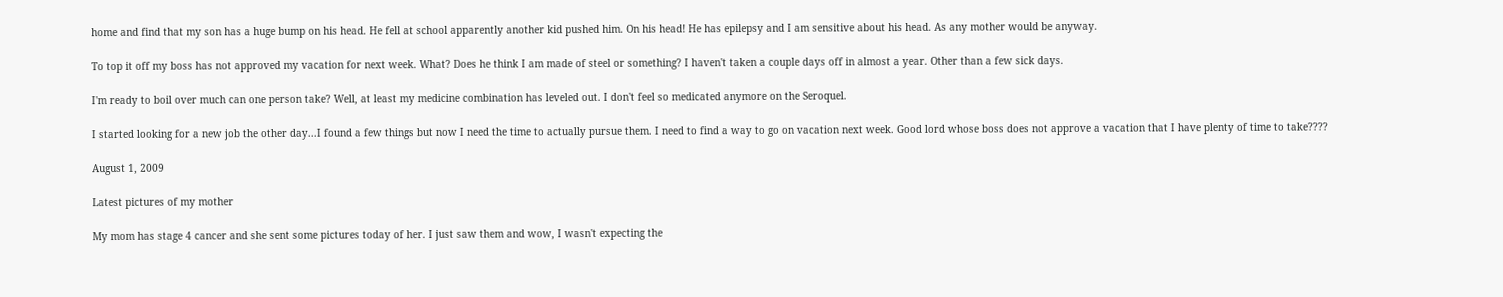home and find that my son has a huge bump on his head. He fell at school apparently another kid pushed him. On his head! He has epilepsy and I am sensitive about his head. As any mother would be anyway.

To top it off my boss has not approved my vacation for next week. What? Does he think I am made of steel or something? I haven't taken a couple days off in almost a year. Other than a few sick days.

I'm ready to boil over much can one person take? Well, at least my medicine combination has leveled out. I don't feel so medicated anymore on the Seroquel.

I started looking for a new job the other day...I found a few things but now I need the time to actually pursue them. I need to find a way to go on vacation next week. Good lord whose boss does not approve a vacation that I have plenty of time to take????

August 1, 2009

Latest pictures of my mother

My mom has stage 4 cancer and she sent some pictures today of her. I just saw them and wow, I wasn't expecting the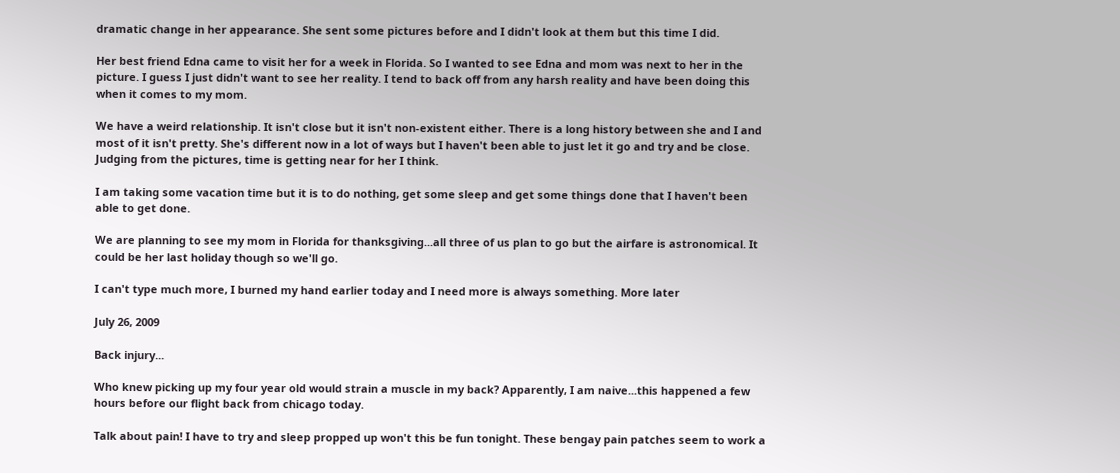dramatic change in her appearance. She sent some pictures before and I didn't look at them but this time I did.

Her best friend Edna came to visit her for a week in Florida. So I wanted to see Edna and mom was next to her in the picture. I guess I just didn't want to see her reality. I tend to back off from any harsh reality and have been doing this when it comes to my mom.

We have a weird relationship. It isn't close but it isn't non-existent either. There is a long history between she and I and most of it isn't pretty. She's different now in a lot of ways but I haven't been able to just let it go and try and be close. Judging from the pictures, time is getting near for her I think.

I am taking some vacation time but it is to do nothing, get some sleep and get some things done that I haven't been able to get done.

We are planning to see my mom in Florida for thanksgiving...all three of us plan to go but the airfare is astronomical. It could be her last holiday though so we'll go.

I can't type much more, I burned my hand earlier today and I need more is always something. More later

July 26, 2009

Back injury...

Who knew picking up my four year old would strain a muscle in my back? Apparently, I am naive...this happened a few hours before our flight back from chicago today.

Talk about pain! I have to try and sleep propped up won't this be fun tonight. These bengay pain patches seem to work a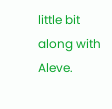little bit along with Aleve.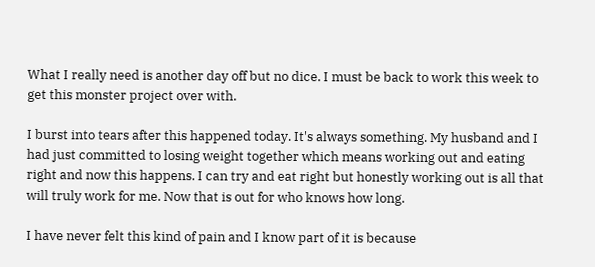What I really need is another day off but no dice. I must be back to work this week to get this monster project over with.

I burst into tears after this happened today. It's always something. My husband and I had just committed to losing weight together which means working out and eating right and now this happens. I can try and eat right but honestly working out is all that will truly work for me. Now that is out for who knows how long.

I have never felt this kind of pain and I know part of it is because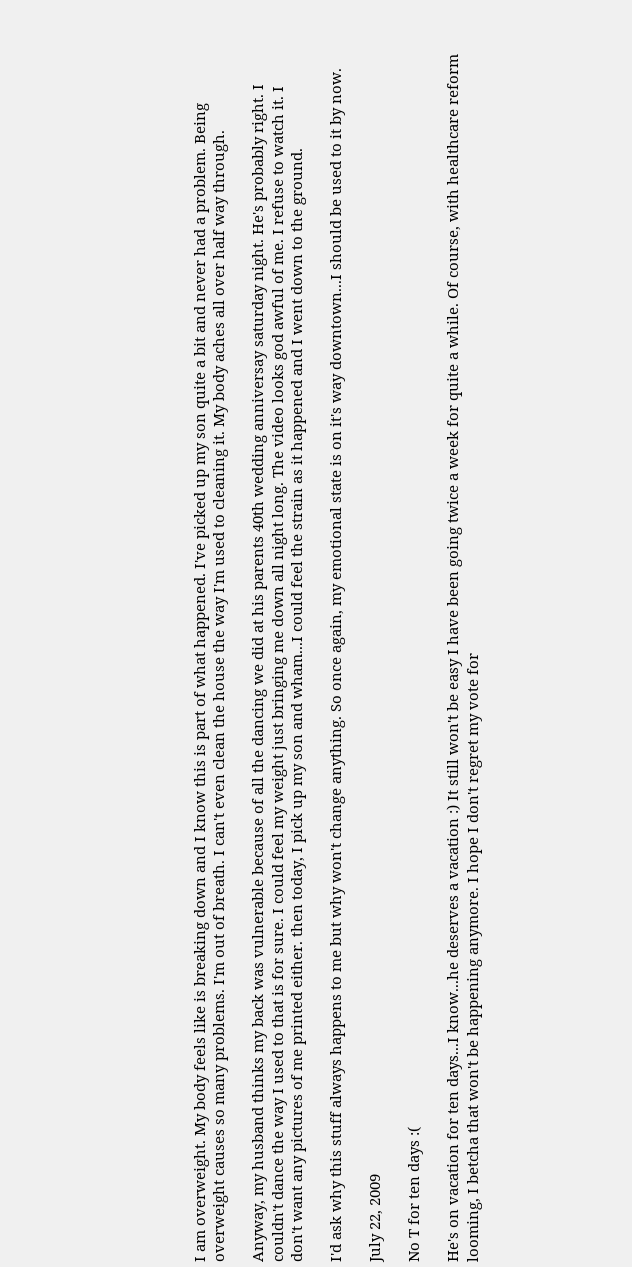I am overweight. My body feels like is breaking down and I know this is part of what happened. I've picked up my son quite a bit and never had a problem. Being overweight causes so many problems. I'm out of breath. I can't even clean the house the way I'm used to cleaning it. My body aches all over half way through.

Anyway, my husband thinks my back was vulnerable because of all the dancing we did at his parents 40th wedding anniversay saturday night. He's probably right. I couldn't dance the way I used to that is for sure. I could feel my weight just bringing me down all night long. The video looks god awful of me. I refuse to watch it. I don't want any pictures of me printed either. then today, I pick up my son and wham...I could feel the strain as it happened and I went down to the ground.

I'd ask why this stuff always happens to me but why won't change anything. So once again, my emotional state is on it's way downtown...I should be used to it by now.

July 22, 2009

No T for ten days :(

He's on vacation for ten days...I know...he deserves a vacation :) It still won't be easy I have been going twice a week for quite a while. Of course, with healthcare reform looming, I betcha that won't be happening anymore. I hope I don't regret my vote for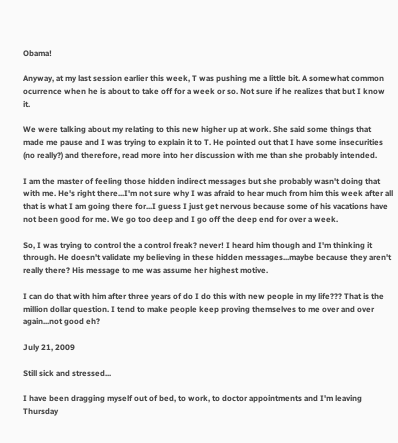Obama!

Anyway, at my last session earlier this week, T was pushing me a little bit. A somewhat common ocurrence when he is about to take off for a week or so. Not sure if he realizes that but I know it.

We were talking about my relating to this new higher up at work. She said some things that made me pause and I was trying to explain it to T. He pointed out that I have some insecurities (no really?) and therefore, read more into her discussion with me than she probably intended.

I am the master of feeling those hidden indirect messages but she probably wasn't doing that with me. He's right there...I'm not sure why I was afraid to hear much from him this week after all that is what I am going there for...I guess I just get nervous because some of his vacations have not been good for me. We go too deep and I go off the deep end for over a week.

So, I was trying to control the a control freak? never! I heard him though and I'm thinking it through. He doesn't validate my believing in these hidden messages...maybe because they aren't really there? His message to me was assume her highest motive.

I can do that with him after three years of do I do this with new people in my life??? That is the million dollar question. I tend to make people keep proving themselves to me over and over again...not good eh?

July 21, 2009

Still sick and stressed...

I have been dragging myself out of bed, to work, to doctor appointments and I'm leaving Thursday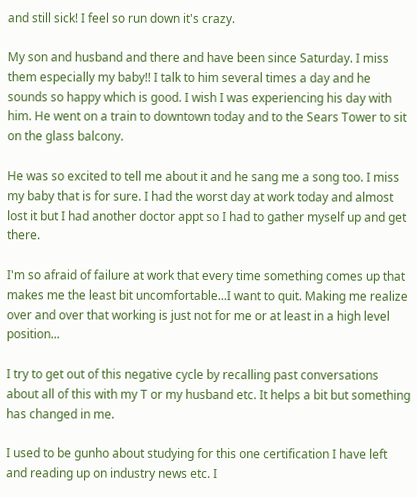and still sick! I feel so run down it's crazy.

My son and husband and there and have been since Saturday. I miss them especially my baby!! I talk to him several times a day and he sounds so happy which is good. I wish I was experiencing his day with him. He went on a train to downtown today and to the Sears Tower to sit on the glass balcony.

He was so excited to tell me about it and he sang me a song too. I miss my baby that is for sure. I had the worst day at work today and almost lost it but I had another doctor appt so I had to gather myself up and get there.

I'm so afraid of failure at work that every time something comes up that makes me the least bit uncomfortable...I want to quit. Making me realize over and over that working is just not for me or at least in a high level position...

I try to get out of this negative cycle by recalling past conversations about all of this with my T or my husband etc. It helps a bit but something has changed in me.

I used to be gunho about studying for this one certification I have left and reading up on industry news etc. I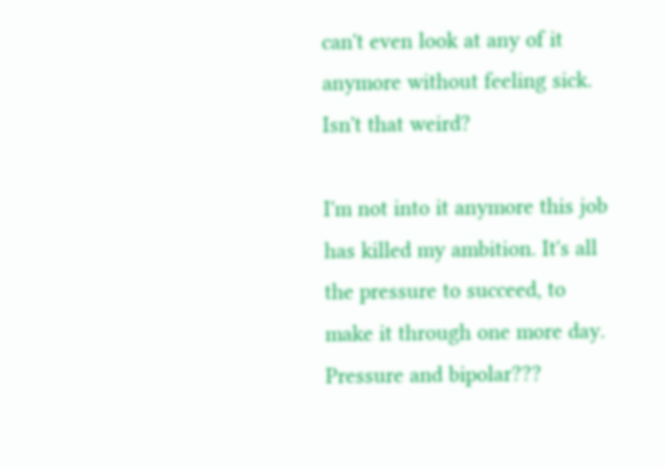can't even look at any of it anymore without feeling sick. Isn't that weird?

I'm not into it anymore this job has killed my ambition. It's all the pressure to succeed, to make it through one more day. Pressure and bipolar???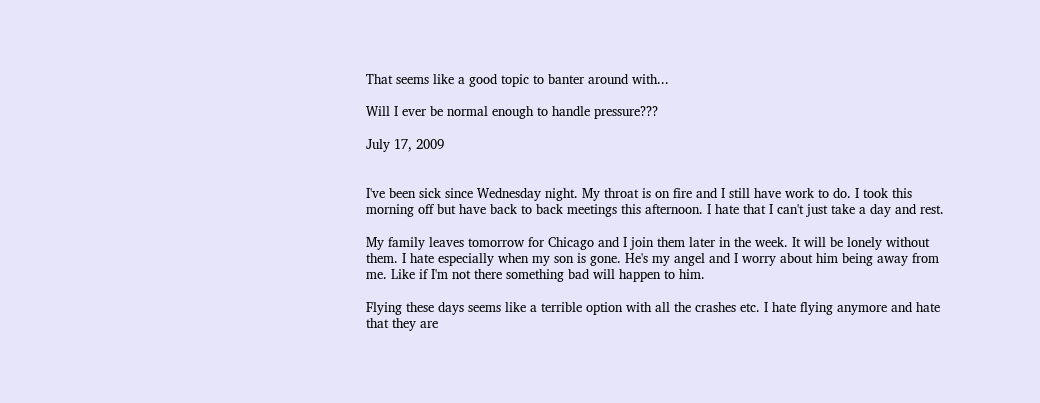That seems like a good topic to banter around with...

Will I ever be normal enough to handle pressure???

July 17, 2009


I've been sick since Wednesday night. My throat is on fire and I still have work to do. I took this morning off but have back to back meetings this afternoon. I hate that I can't just take a day and rest.

My family leaves tomorrow for Chicago and I join them later in the week. It will be lonely without them. I hate especially when my son is gone. He's my angel and I worry about him being away from me. Like if I'm not there something bad will happen to him.

Flying these days seems like a terrible option with all the crashes etc. I hate flying anymore and hate that they are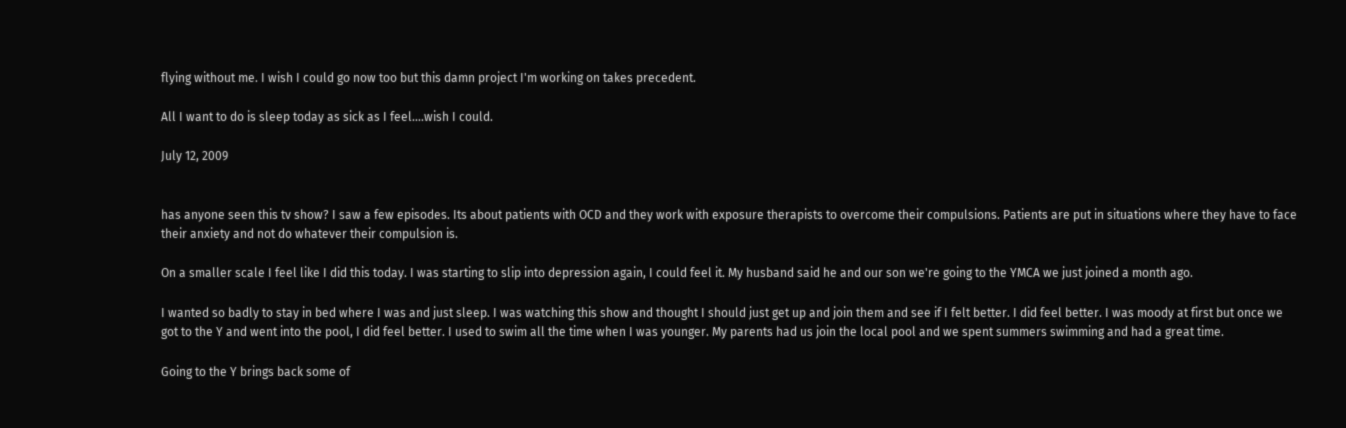flying without me. I wish I could go now too but this damn project I'm working on takes precedent.

All I want to do is sleep today as sick as I feel....wish I could.

July 12, 2009


has anyone seen this tv show? I saw a few episodes. Its about patients with OCD and they work with exposure therapists to overcome their compulsions. Patients are put in situations where they have to face their anxiety and not do whatever their compulsion is.

On a smaller scale I feel like I did this today. I was starting to slip into depression again, I could feel it. My husband said he and our son we're going to the YMCA we just joined a month ago.

I wanted so badly to stay in bed where I was and just sleep. I was watching this show and thought I should just get up and join them and see if I felt better. I did feel better. I was moody at first but once we got to the Y and went into the pool, I did feel better. I used to swim all the time when I was younger. My parents had us join the local pool and we spent summers swimming and had a great time.

Going to the Y brings back some of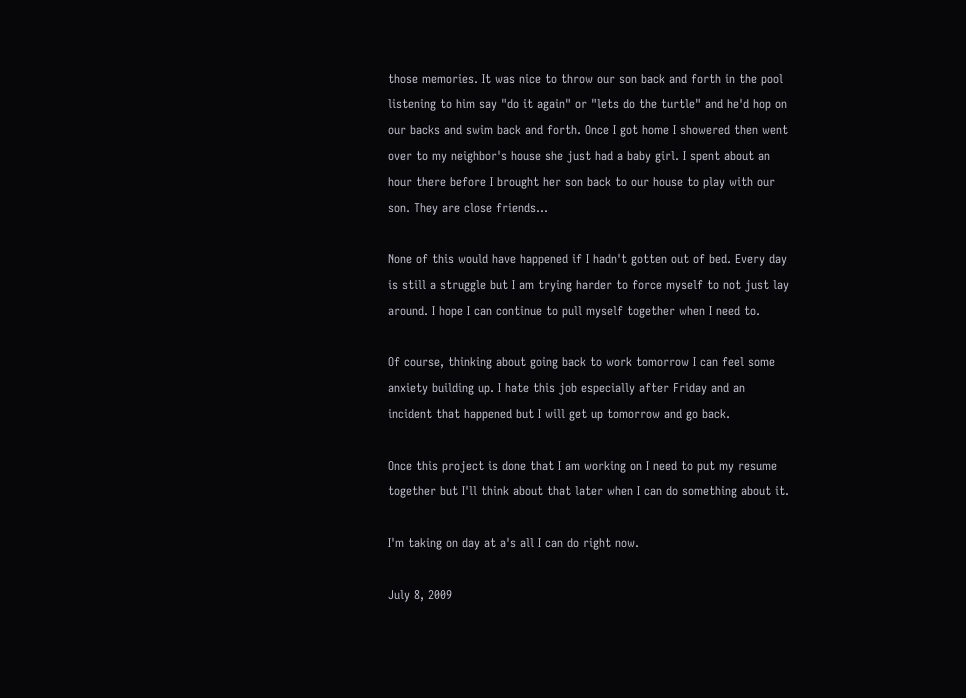those memories. It was nice to throw our son back and forth in the pool listening to him say "do it again" or "lets do the turtle" and he'd hop on our backs and swim back and forth. Once I got home I showered then went over to my neighbor's house she just had a baby girl. I spent about an hour there before I brought her son back to our house to play with our son. They are close friends...

None of this would have happened if I hadn't gotten out of bed. Every day is still a struggle but I am trying harder to force myself to not just lay around. I hope I can continue to pull myself together when I need to.

Of course, thinking about going back to work tomorrow I can feel some anxiety building up. I hate this job especially after Friday and an incident that happened but I will get up tomorrow and go back.

Once this project is done that I am working on I need to put my resume together but I'll think about that later when I can do something about it.

I'm taking on day at a's all I can do right now.

July 8, 2009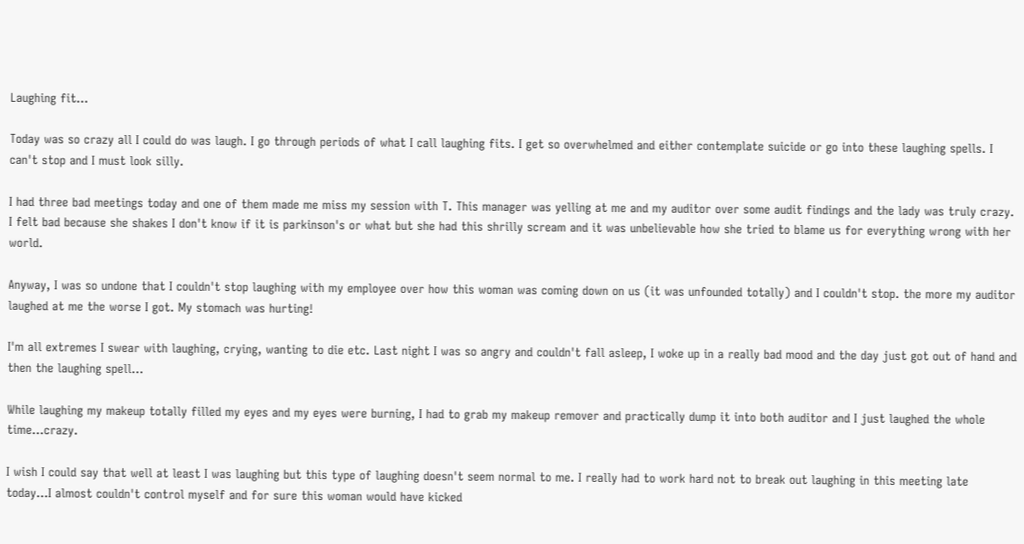Laughing fit...

Today was so crazy all I could do was laugh. I go through periods of what I call laughing fits. I get so overwhelmed and either contemplate suicide or go into these laughing spells. I can't stop and I must look silly.

I had three bad meetings today and one of them made me miss my session with T. This manager was yelling at me and my auditor over some audit findings and the lady was truly crazy. I felt bad because she shakes I don't know if it is parkinson's or what but she had this shrilly scream and it was unbelievable how she tried to blame us for everything wrong with her world.

Anyway, I was so undone that I couldn't stop laughing with my employee over how this woman was coming down on us (it was unfounded totally) and I couldn't stop. the more my auditor laughed at me the worse I got. My stomach was hurting!

I'm all extremes I swear with laughing, crying, wanting to die etc. Last night I was so angry and couldn't fall asleep, I woke up in a really bad mood and the day just got out of hand and then the laughing spell...

While laughing my makeup totally filled my eyes and my eyes were burning, I had to grab my makeup remover and practically dump it into both auditor and I just laughed the whole time...crazy.

I wish I could say that well at least I was laughing but this type of laughing doesn't seem normal to me. I really had to work hard not to break out laughing in this meeting late today...I almost couldn't control myself and for sure this woman would have kicked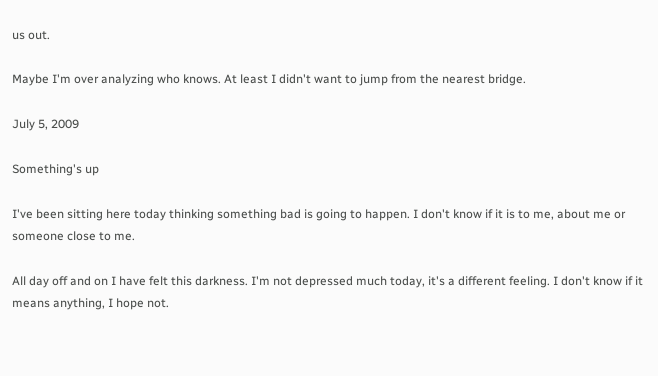us out.

Maybe I'm over analyzing who knows. At least I didn't want to jump from the nearest bridge.

July 5, 2009

Something's up

I've been sitting here today thinking something bad is going to happen. I don't know if it is to me, about me or someone close to me.

All day off and on I have felt this darkness. I'm not depressed much today, it's a different feeling. I don't know if it means anything, I hope not.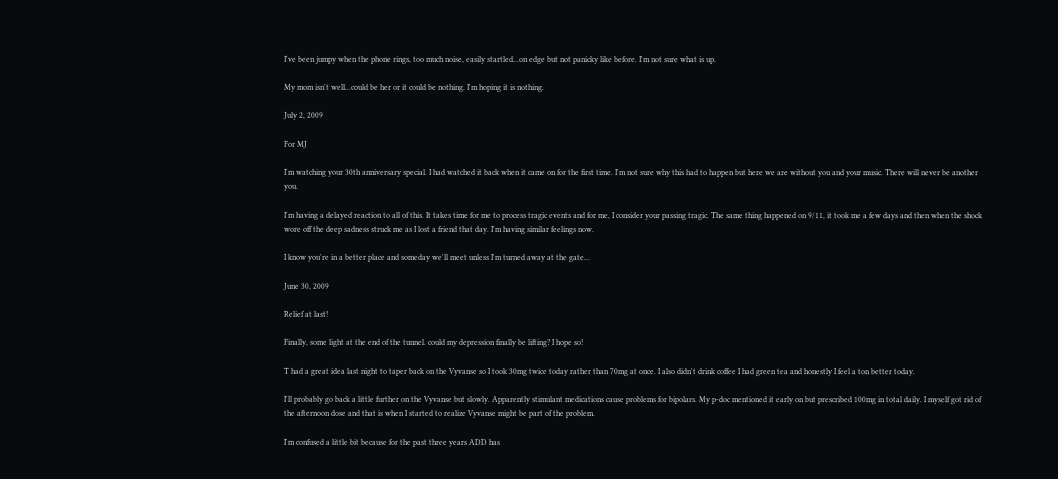I've been jumpy when the phone rings, too much noise, easily startled...on edge but not panicky like before. I'm not sure what is up.

My mom isn't well...could be her or it could be nothing. I'm hoping it is nothing.

July 2, 2009

For MJ

I'm watching your 30th anniversary special. I had watched it back when it came on for the first time. I'm not sure why this had to happen but here we are without you and your music. There will never be another you.

I'm having a delayed reaction to all of this. It takes time for me to process tragic events and for me, I consider your passing tragic. The same thing happened on 9/11, it took me a few days and then when the shock wore off the deep sadness struck me as I lost a friend that day. I'm having similar feelings now.

I know you're in a better place and someday we'll meet unless I'm turned away at the gate...

June 30, 2009

Relief at last!

Finally, some light at the end of the tunnel. could my depression finally be lifting? I hope so!

T had a great idea last night to taper back on the Vyvanse so I took 30mg twice today rather than 70mg at once. I also didn't drink coffee I had green tea and honestly I feel a ton better today.

I'll probably go back a little further on the Vyvanse but slowly. Apparently stimulant medications cause problems for bipolars. My p-doc mentioned it early on but prescribed 100mg in total daily. I myself got rid of the afternoon dose and that is when I started to realize Vyvanse might be part of the problem.

I'm confused a little bit because for the past three years ADD has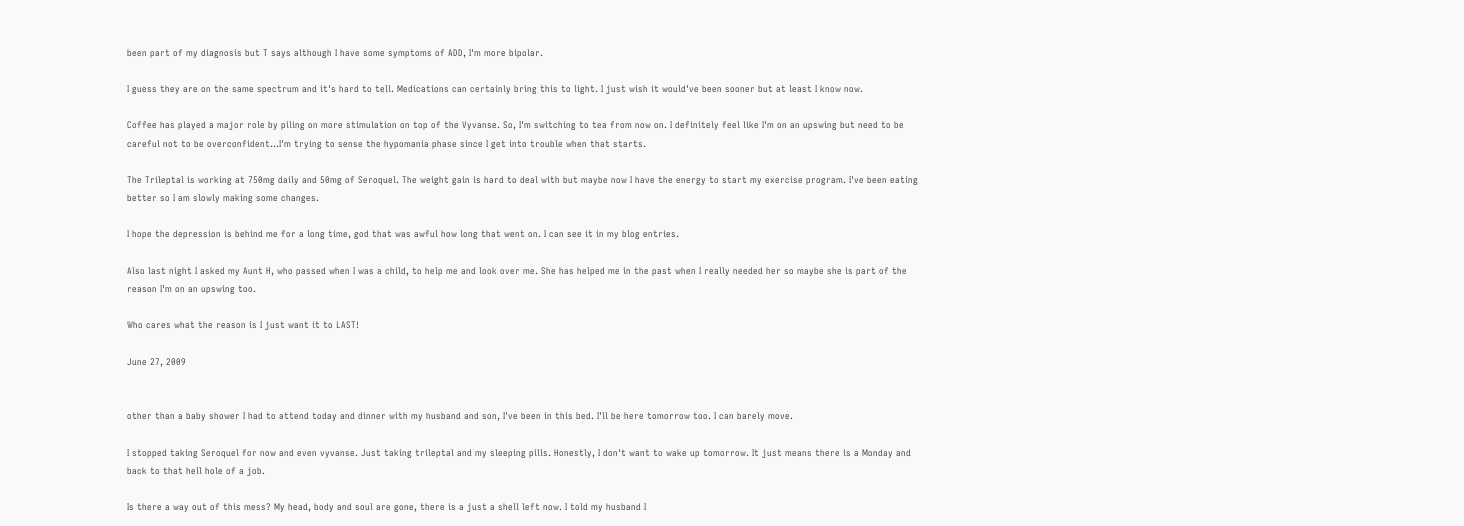been part of my diagnosis but T says although I have some symptoms of ADD, I'm more bipolar.

I guess they are on the same spectrum and it's hard to tell. Medications can certainly bring this to light. I just wish it would've been sooner but at least I know now.

Coffee has played a major role by piling on more stimulation on top of the Vyvanse. So, I'm switching to tea from now on. I definitely feel like I'm on an upswing but need to be careful not to be overconfident...I'm trying to sense the hypomania phase since I get into trouble when that starts.

The Trileptal is working at 750mg daily and 50mg of Seroquel. The weight gain is hard to deal with but maybe now I have the energy to start my exercise program. I've been eating better so I am slowly making some changes.

I hope the depression is behind me for a long time, god that was awful how long that went on. I can see it in my blog entries.

Also last night I asked my Aunt H, who passed when I was a child, to help me and look over me. She has helped me in the past when I really needed her so maybe she is part of the reason I'm on an upswing too.

Who cares what the reason is I just want it to LAST!

June 27, 2009


other than a baby shower I had to attend today and dinner with my husband and son, I've been in this bed. I'll be here tomorrow too. I can barely move.

I stopped taking Seroquel for now and even vyvanse. Just taking trileptal and my sleeping pills. Honestly, I don't want to wake up tomorrow. It just means there is a Monday and back to that hell hole of a job.

Is there a way out of this mess? My head, body and soul are gone, there is a just a shell left now. I told my husband I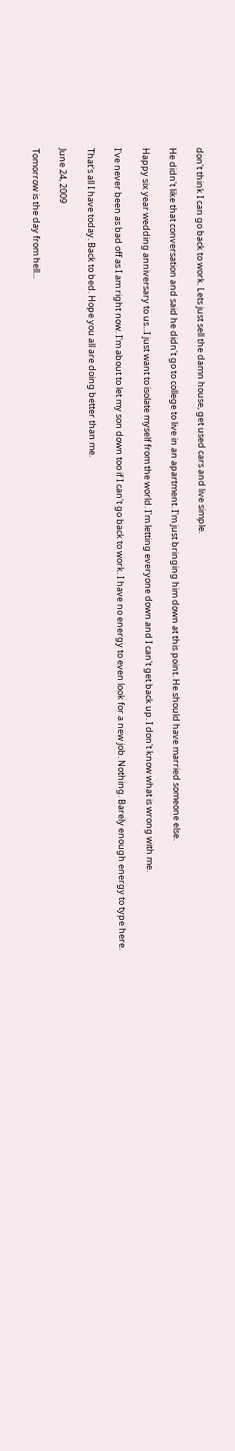don't think I can go back to work. Lets just sell the damn house, get used cars and live simple.

He didn't like that conversation and said he didn't go to college to live in an apartment. I'm just bringing him down at this point. He should have married someone else.

Happy six year wedding anniversary to us...I just want to isolate myself from the world. I'm letting everyone down and I can't get back up. I don't know what is wrong with me.

I've never been as bad off as I am right now. I'm about to let my son down too if I can't go back to work. I have no energy to even look for a new job. Nothing. Barely enough energy to type here.

That's all I have today. Back to bed. Hope you all are doing better than me.

June 24, 2009

Tomorrow is the day from hell...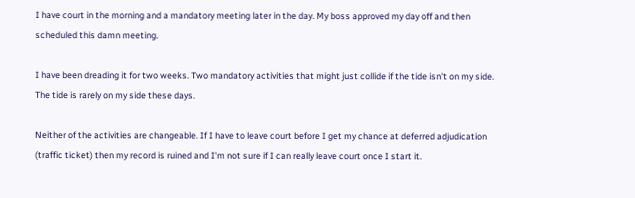I have court in the morning and a mandatory meeting later in the day. My boss approved my day off and then scheduled this damn meeting.

I have been dreading it for two weeks. Two mandatory activities that might just collide if the tide isn't on my side. The tide is rarely on my side these days.

Neither of the activities are changeable. If I have to leave court before I get my chance at deferred adjudication (traffic ticket) then my record is ruined and I'm not sure if I can really leave court once I start it.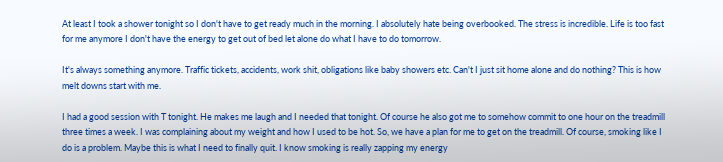At least I took a shower tonight so I don't have to get ready much in the morning. I absolutely hate being overbooked. The stress is incredible. Life is too fast for me anymore I don't have the energy to get out of bed let alone do what I have to do tomorrow.

It's always something anymore. Traffic tickets, accidents, work shit, obligations like baby showers etc. Can't I just sit home alone and do nothing? This is how melt downs start with me.

I had a good session with T tonight. He makes me laugh and I needed that tonight. Of course he also got me to somehow commit to one hour on the treadmill three times a week. I was complaining about my weight and how I used to be hot. So, we have a plan for me to get on the treadmill. Of course, smoking like I do is a problem. Maybe this is what I need to finally quit. I know smoking is really zapping my energy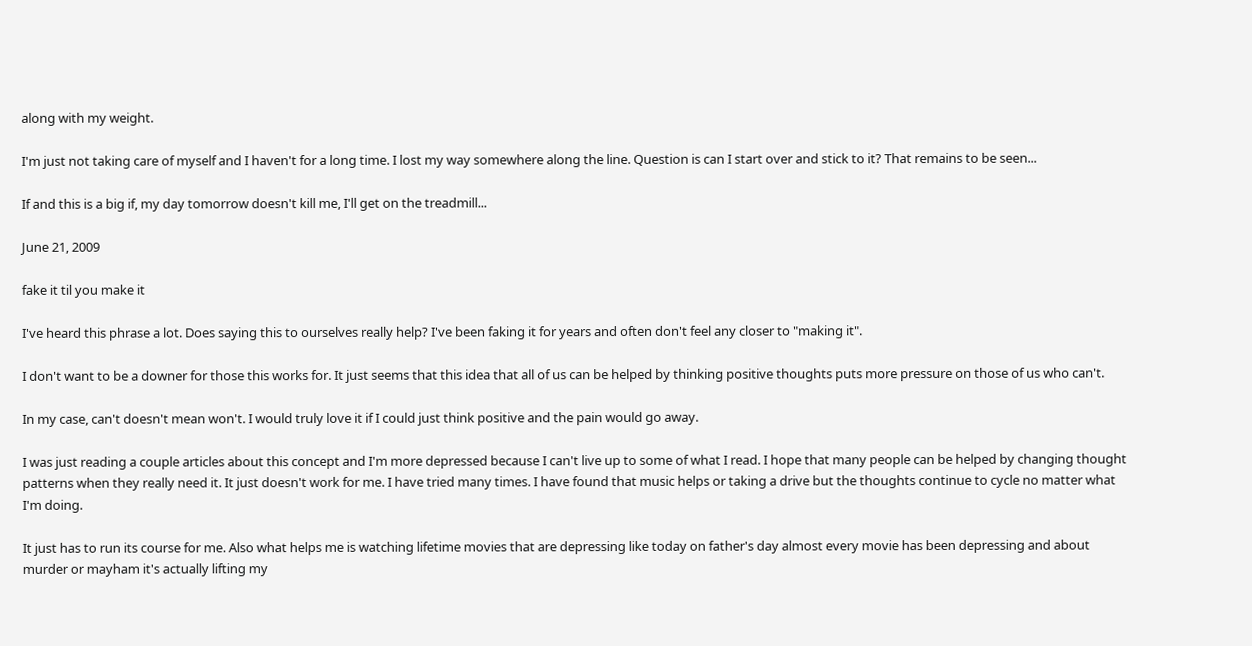along with my weight.

I'm just not taking care of myself and I haven't for a long time. I lost my way somewhere along the line. Question is can I start over and stick to it? That remains to be seen...

If and this is a big if, my day tomorrow doesn't kill me, I'll get on the treadmill...

June 21, 2009

fake it til you make it

I've heard this phrase a lot. Does saying this to ourselves really help? I've been faking it for years and often don't feel any closer to "making it".

I don't want to be a downer for those this works for. It just seems that this idea that all of us can be helped by thinking positive thoughts puts more pressure on those of us who can't.

In my case, can't doesn't mean won't. I would truly love it if I could just think positive and the pain would go away.

I was just reading a couple articles about this concept and I'm more depressed because I can't live up to some of what I read. I hope that many people can be helped by changing thought patterns when they really need it. It just doesn't work for me. I have tried many times. I have found that music helps or taking a drive but the thoughts continue to cycle no matter what I'm doing.

It just has to run its course for me. Also what helps me is watching lifetime movies that are depressing like today on father's day almost every movie has been depressing and about murder or mayham it's actually lifting my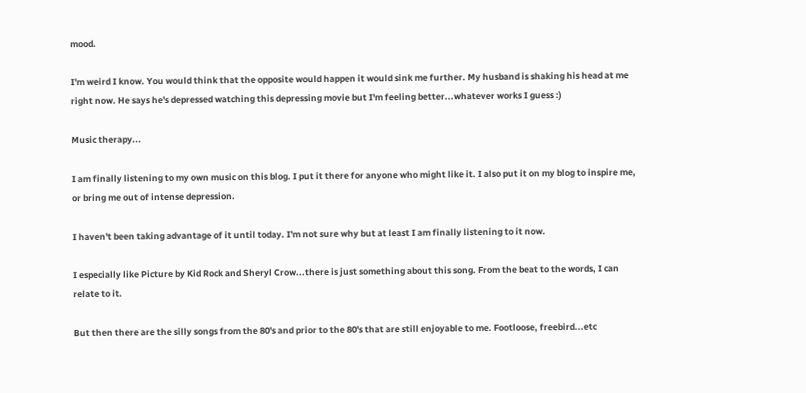mood.

I'm weird I know. You would think that the opposite would happen it would sink me further. My husband is shaking his head at me right now. He says he's depressed watching this depressing movie but I'm feeling better...whatever works I guess :)

Music therapy...

I am finally listening to my own music on this blog. I put it there for anyone who might like it. I also put it on my blog to inspire me, or bring me out of intense depression.

I haven't been taking advantage of it until today. I'm not sure why but at least I am finally listening to it now.

I especially like Picture by Kid Rock and Sheryl Crow...there is just something about this song. From the beat to the words, I can relate to it.

But then there are the silly songs from the 80's and prior to the 80's that are still enjoyable to me. Footloose, freebird...etc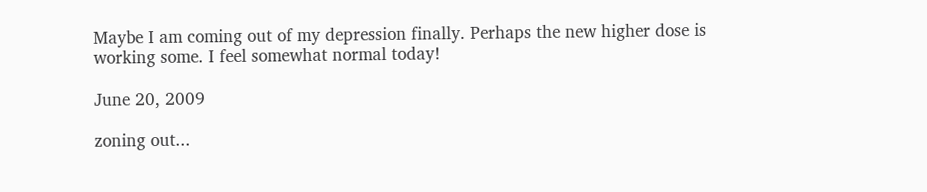Maybe I am coming out of my depression finally. Perhaps the new higher dose is working some. I feel somewhat normal today!

June 20, 2009

zoning out...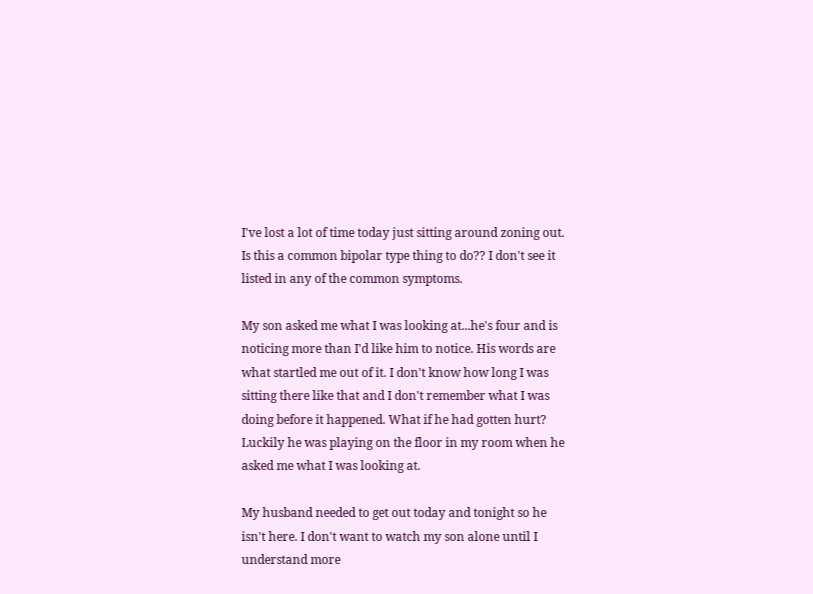I've lost a lot of time today just sitting around zoning out. Is this a common bipolar type thing to do?? I don't see it listed in any of the common symptoms.

My son asked me what I was looking at...he's four and is noticing more than I'd like him to notice. His words are what startled me out of it. I don't know how long I was sitting there like that and I don't remember what I was doing before it happened. What if he had gotten hurt? Luckily he was playing on the floor in my room when he asked me what I was looking at.

My husband needed to get out today and tonight so he isn't here. I don't want to watch my son alone until I understand more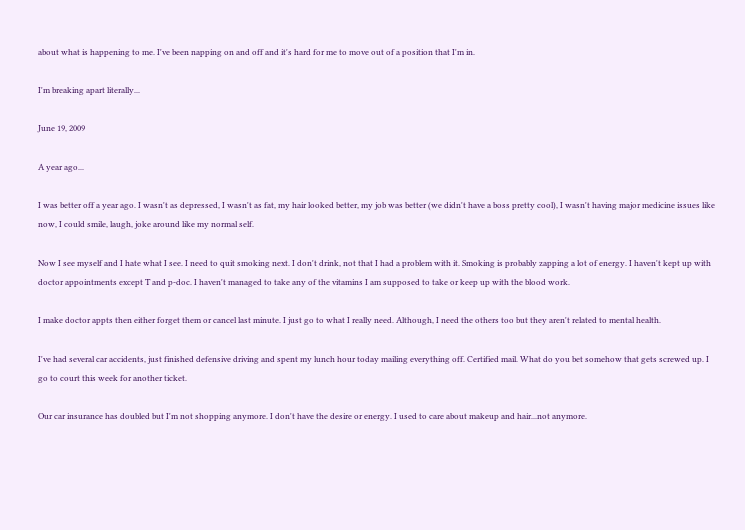about what is happening to me. I've been napping on and off and it's hard for me to move out of a position that I'm in.

I'm breaking apart literally...

June 19, 2009

A year ago...

I was better off a year ago. I wasn't as depressed, I wasn't as fat, my hair looked better, my job was better (we didn't have a boss pretty cool), I wasn't having major medicine issues like now, I could smile, laugh, joke around like my normal self.

Now I see myself and I hate what I see. I need to quit smoking next. I don't drink, not that I had a problem with it. Smoking is probably zapping a lot of energy. I haven't kept up with doctor appointments except T and p-doc. I haven't managed to take any of the vitamins I am supposed to take or keep up with the blood work.

I make doctor appts then either forget them or cancel last minute. I just go to what I really need. Although, I need the others too but they aren't related to mental health.

I've had several car accidents, just finished defensive driving and spent my lunch hour today mailing everything off. Certified mail. What do you bet somehow that gets screwed up. I go to court this week for another ticket.

Our car insurance has doubled but I'm not shopping anymore. I don't have the desire or energy. I used to care about makeup and hair...not anymore.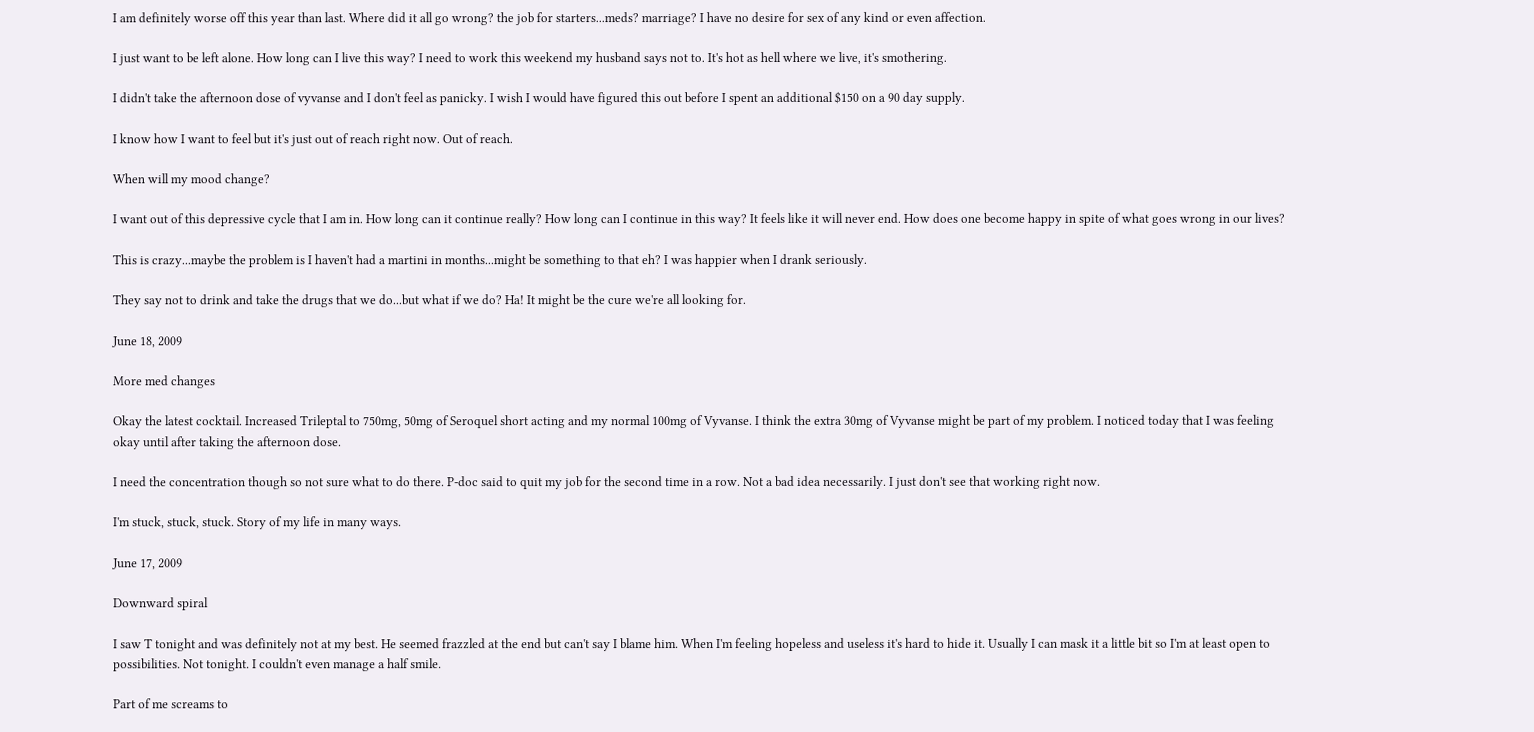I am definitely worse off this year than last. Where did it all go wrong? the job for starters...meds? marriage? I have no desire for sex of any kind or even affection.

I just want to be left alone. How long can I live this way? I need to work this weekend my husband says not to. It's hot as hell where we live, it's smothering.

I didn't take the afternoon dose of vyvanse and I don't feel as panicky. I wish I would have figured this out before I spent an additional $150 on a 90 day supply.

I know how I want to feel but it's just out of reach right now. Out of reach.

When will my mood change?

I want out of this depressive cycle that I am in. How long can it continue really? How long can I continue in this way? It feels like it will never end. How does one become happy in spite of what goes wrong in our lives?

This is crazy...maybe the problem is I haven't had a martini in months...might be something to that eh? I was happier when I drank seriously.

They say not to drink and take the drugs that we do...but what if we do? Ha! It might be the cure we're all looking for.

June 18, 2009

More med changes

Okay the latest cocktail. Increased Trileptal to 750mg, 50mg of Seroquel short acting and my normal 100mg of Vyvanse. I think the extra 30mg of Vyvanse might be part of my problem. I noticed today that I was feeling okay until after taking the afternoon dose.

I need the concentration though so not sure what to do there. P-doc said to quit my job for the second time in a row. Not a bad idea necessarily. I just don't see that working right now.

I'm stuck, stuck, stuck. Story of my life in many ways.

June 17, 2009

Downward spiral

I saw T tonight and was definitely not at my best. He seemed frazzled at the end but can't say I blame him. When I'm feeling hopeless and useless it's hard to hide it. Usually I can mask it a little bit so I'm at least open to possibilities. Not tonight. I couldn't even manage a half smile.

Part of me screams to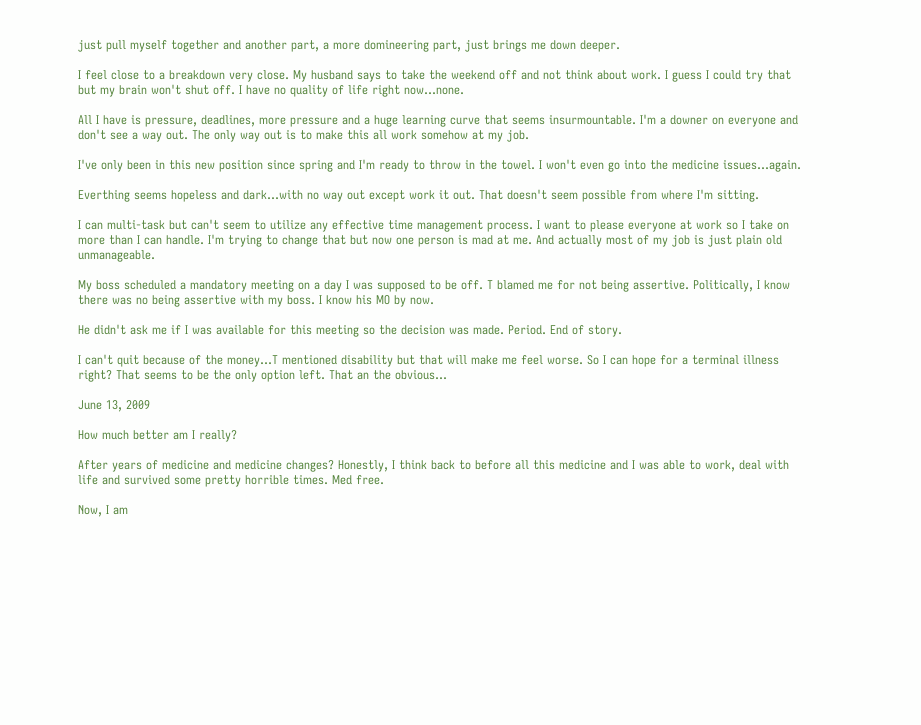just pull myself together and another part, a more domineering part, just brings me down deeper.

I feel close to a breakdown very close. My husband says to take the weekend off and not think about work. I guess I could try that but my brain won't shut off. I have no quality of life right now...none.

All I have is pressure, deadlines, more pressure and a huge learning curve that seems insurmountable. I'm a downer on everyone and don't see a way out. The only way out is to make this all work somehow at my job.

I've only been in this new position since spring and I'm ready to throw in the towel. I won't even go into the medicine issues...again.

Everthing seems hopeless and dark...with no way out except work it out. That doesn't seem possible from where I'm sitting.

I can multi-task but can't seem to utilize any effective time management process. I want to please everyone at work so I take on more than I can handle. I'm trying to change that but now one person is mad at me. And actually most of my job is just plain old unmanageable.

My boss scheduled a mandatory meeting on a day I was supposed to be off. T blamed me for not being assertive. Politically, I know there was no being assertive with my boss. I know his MO by now.

He didn't ask me if I was available for this meeting so the decision was made. Period. End of story.

I can't quit because of the money...T mentioned disability but that will make me feel worse. So I can hope for a terminal illness right? That seems to be the only option left. That an the obvious...

June 13, 2009

How much better am I really?

After years of medicine and medicine changes? Honestly, I think back to before all this medicine and I was able to work, deal with life and survived some pretty horrible times. Med free.

Now, I am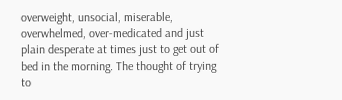overweight, unsocial, miserable, overwhelmed, over-medicated and just plain desperate at times just to get out of bed in the morning. The thought of trying to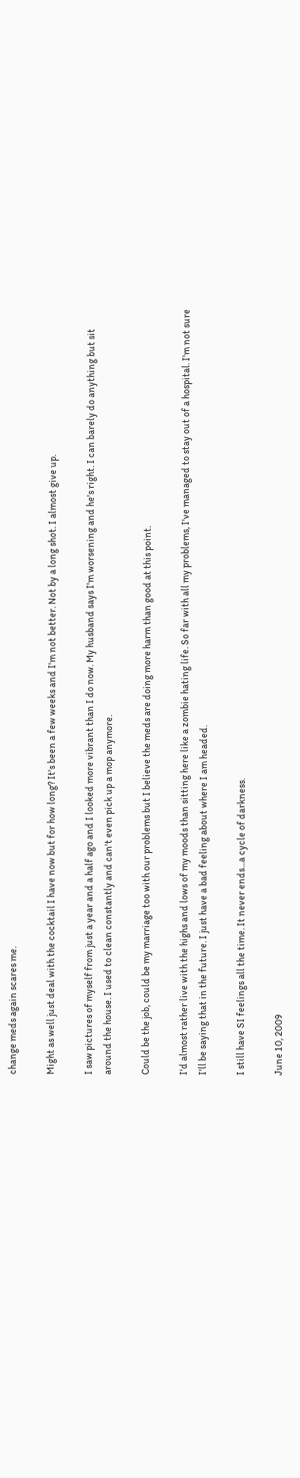change meds again scares me.

Might as well just deal with the cocktail I have now but for how long? It's been a few weeks and I'm not better. Not by a long shot. I almost give up.

I saw pictures of myself from just a year and a half ago and I looked more vibrant than I do now. My husband says I'm worsening and he's right. I can barely do anything but sit around the house. I used to clean constantly and can't even pick up a mop anymore.

Could be the job, could be my marriage too with our problems but I believe the meds are doing more harm than good at this point.

I'd almost rather live with the highs and lows of my moods than sitting here like a zombie hating life. So far with all my problems, I've managed to stay out of a hospital. I'm not sure I'll be saying that in the future. I just have a bad feeling about where I am headed.

I still have SI feelings all the time. It never ends...a cycle of darkness.

June 10, 2009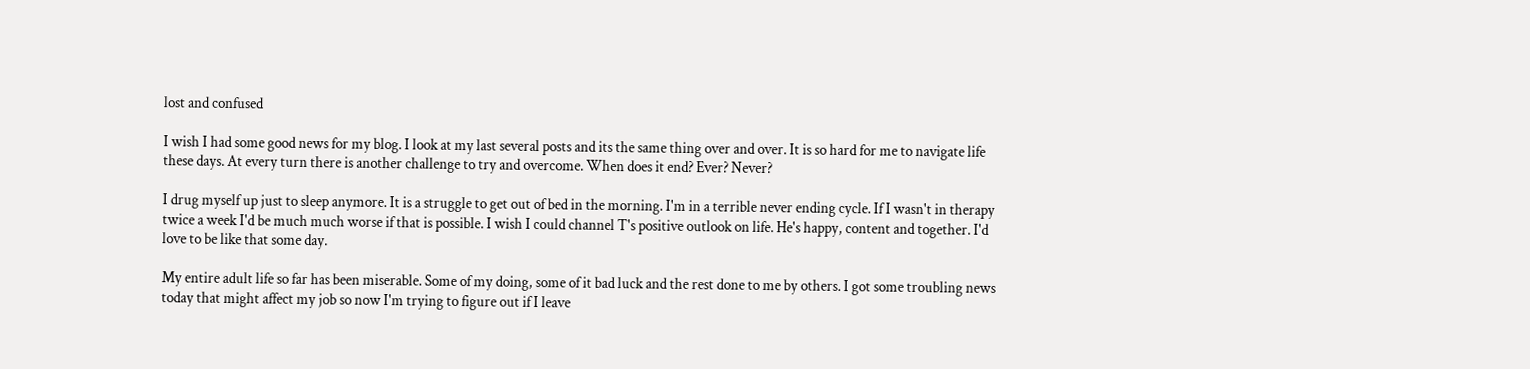lost and confused

I wish I had some good news for my blog. I look at my last several posts and its the same thing over and over. It is so hard for me to navigate life these days. At every turn there is another challenge to try and overcome. When does it end? Ever? Never?

I drug myself up just to sleep anymore. It is a struggle to get out of bed in the morning. I'm in a terrible never ending cycle. If I wasn't in therapy twice a week I'd be much much worse if that is possible. I wish I could channel T's positive outlook on life. He's happy, content and together. I'd love to be like that some day.

My entire adult life so far has been miserable. Some of my doing, some of it bad luck and the rest done to me by others. I got some troubling news today that might affect my job so now I'm trying to figure out if I leave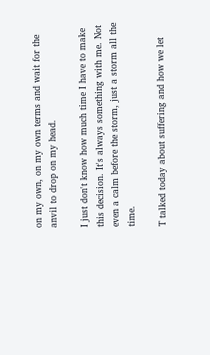on my own, on my own terms and wait for the anvil to drop on my head.

I just don't know how much time I have to make this decision. It's always something with me. Not even a calm before the storm, just a storm all the time.

T talked today about suffering and how we let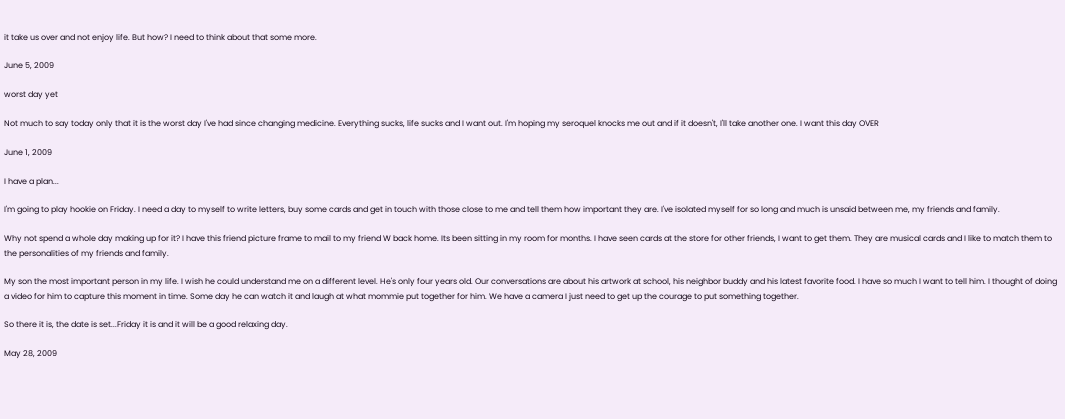it take us over and not enjoy life. But how? I need to think about that some more.

June 5, 2009

worst day yet

Not much to say today only that it is the worst day I've had since changing medicine. Everything sucks, life sucks and I want out. I'm hoping my seroquel knocks me out and if it doesn't, I'll take another one. I want this day OVER

June 1, 2009

I have a plan...

I'm going to play hookie on Friday. I need a day to myself to write letters, buy some cards and get in touch with those close to me and tell them how important they are. I've isolated myself for so long and much is unsaid between me, my friends and family.

Why not spend a whole day making up for it? I have this friend picture frame to mail to my friend W back home. Its been sitting in my room for months. I have seen cards at the store for other friends, I want to get them. They are musical cards and I like to match them to the personalities of my friends and family.

My son the most important person in my life. I wish he could understand me on a different level. He's only four years old. Our conversations are about his artwork at school, his neighbor buddy and his latest favorite food. I have so much I want to tell him. I thought of doing a video for him to capture this moment in time. Some day he can watch it and laugh at what mommie put together for him. We have a camera I just need to get up the courage to put something together.

So there it is, the date is set...Friday it is and it will be a good relaxing day.

May 28, 2009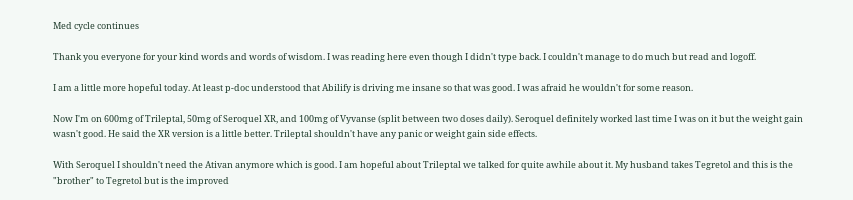Med cycle continues

Thank you everyone for your kind words and words of wisdom. I was reading here even though I didn't type back. I couldn't manage to do much but read and logoff.

I am a little more hopeful today. At least p-doc understood that Abilify is driving me insane so that was good. I was afraid he wouldn't for some reason.

Now I'm on 600mg of Trileptal, 50mg of Seroquel XR, and 100mg of Vyvanse (split between two doses daily). Seroquel definitely worked last time I was on it but the weight gain wasn't good. He said the XR version is a little better. Trileptal shouldn't have any panic or weight gain side effects.

With Seroquel I shouldn't need the Ativan anymore which is good. I am hopeful about Trileptal we talked for quite awhile about it. My husband takes Tegretol and this is the "brother" to Tegretol but is the improved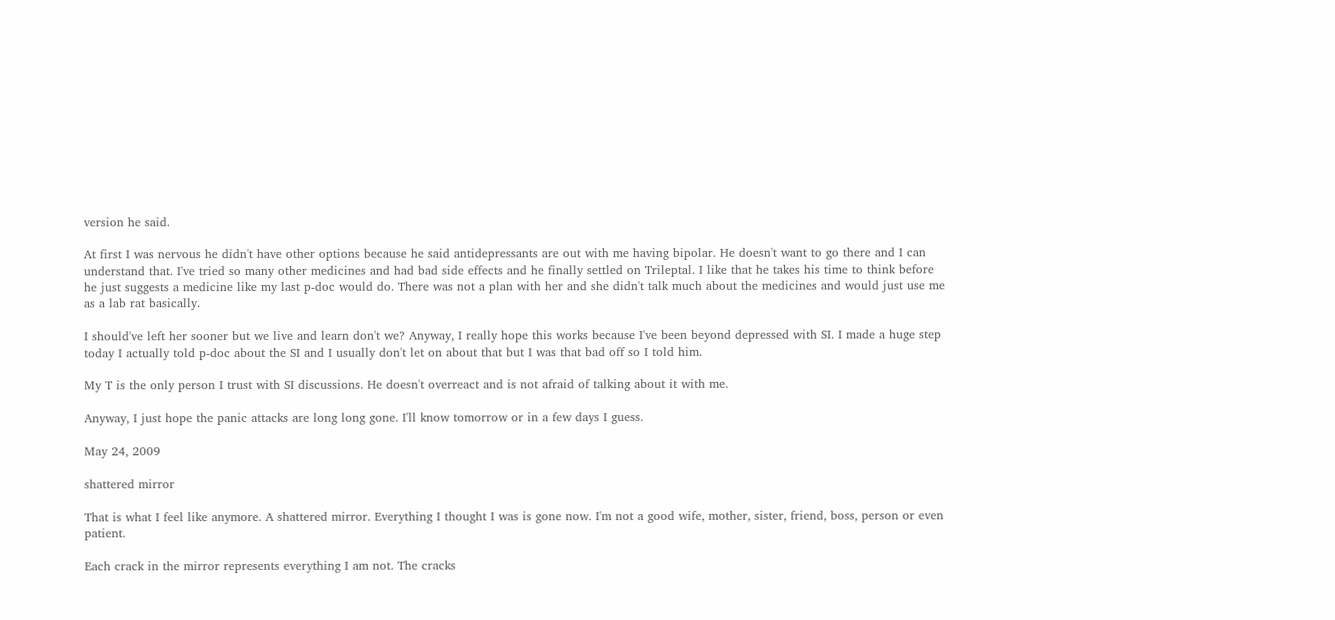version he said.

At first I was nervous he didn't have other options because he said antidepressants are out with me having bipolar. He doesn't want to go there and I can understand that. I've tried so many other medicines and had bad side effects and he finally settled on Trileptal. I like that he takes his time to think before he just suggests a medicine like my last p-doc would do. There was not a plan with her and she didn't talk much about the medicines and would just use me as a lab rat basically.

I should've left her sooner but we live and learn don't we? Anyway, I really hope this works because I've been beyond depressed with SI. I made a huge step today I actually told p-doc about the SI and I usually don't let on about that but I was that bad off so I told him.

My T is the only person I trust with SI discussions. He doesn't overreact and is not afraid of talking about it with me.

Anyway, I just hope the panic attacks are long long gone. I'll know tomorrow or in a few days I guess.

May 24, 2009

shattered mirror

That is what I feel like anymore. A shattered mirror. Everything I thought I was is gone now. I'm not a good wife, mother, sister, friend, boss, person or even patient.

Each crack in the mirror represents everything I am not. The cracks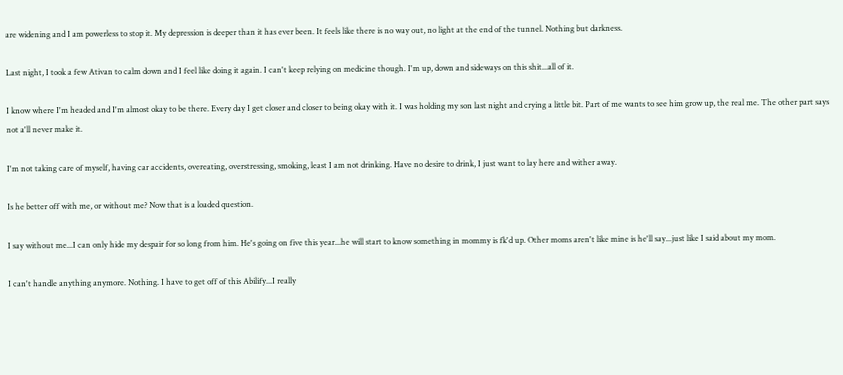are widening and I am powerless to stop it. My depression is deeper than it has ever been. It feels like there is no way out, no light at the end of the tunnel. Nothing but darkness.

Last night, I took a few Ativan to calm down and I feel like doing it again. I can't keep relying on medicine though. I'm up, down and sideways on this shit...all of it.

I know where I'm headed and I'm almost okay to be there. Every day I get closer and closer to being okay with it. I was holding my son last night and crying a little bit. Part of me wants to see him grow up, the real me. The other part says not a'll never make it.

I'm not taking care of myself, having car accidents, overeating, overstressing, smoking, least I am not drinking. Have no desire to drink, I just want to lay here and wither away.

Is he better off with me, or without me? Now that is a loaded question.

I say without me...I can only hide my despair for so long from him. He's going on five this year...he will start to know something in mommy is fk'd up. Other moms aren't like mine is he'll say...just like I said about my mom.

I can't handle anything anymore. Nothing. I have to get off of this Abilify...I really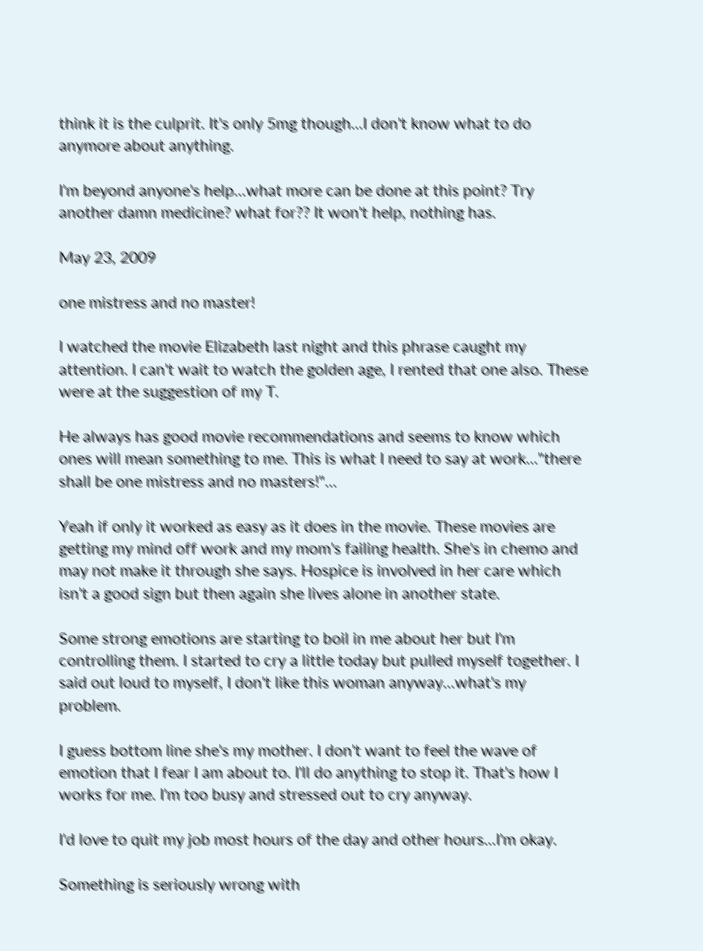think it is the culprit. It's only 5mg though...I don't know what to do anymore about anything.

I'm beyond anyone's help...what more can be done at this point? Try another damn medicine? what for?? It won't help, nothing has.

May 23, 2009

one mistress and no master!

I watched the movie Elizabeth last night and this phrase caught my attention. I can't wait to watch the golden age, I rented that one also. These were at the suggestion of my T.

He always has good movie recommendations and seems to know which ones will mean something to me. This is what I need to say at work..."there shall be one mistress and no masters!"...

Yeah if only it worked as easy as it does in the movie. These movies are getting my mind off work and my mom's failing health. She's in chemo and may not make it through she says. Hospice is involved in her care which isn't a good sign but then again she lives alone in another state.

Some strong emotions are starting to boil in me about her but I'm controlling them. I started to cry a little today but pulled myself together. I said out loud to myself, I don't like this woman anyway...what's my problem.

I guess bottom line she's my mother. I don't want to feel the wave of emotion that I fear I am about to. I'll do anything to stop it. That's how I works for me. I'm too busy and stressed out to cry anyway.

I'd love to quit my job most hours of the day and other hours...I'm okay.

Something is seriously wrong with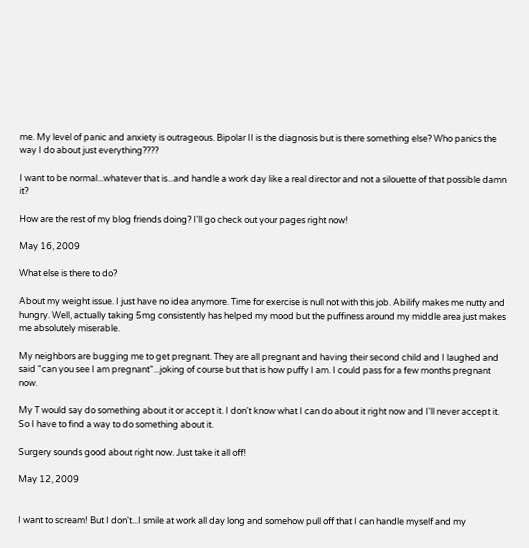me. My level of panic and anxiety is outrageous. Bipolar II is the diagnosis but is there something else? Who panics the way I do about just everything????

I want to be normal...whatever that is...and handle a work day like a real director and not a silouette of that possible damn it?

How are the rest of my blog friends doing? I'll go check out your pages right now!

May 16, 2009

What else is there to do?

About my weight issue. I just have no idea anymore. Time for exercise is null not with this job. Abilify makes me nutty and hungry. Well, actually taking 5mg consistently has helped my mood but the puffiness around my middle area just makes me absolutely miserable.

My neighbors are bugging me to get pregnant. They are all pregnant and having their second child and I laughed and said "can you see I am pregnant"...joking of course but that is how puffy I am. I could pass for a few months pregnant now.

My T would say do something about it or accept it. I don't know what I can do about it right now and I'll never accept it. So I have to find a way to do something about it.

Surgery sounds good about right now. Just take it all off!

May 12, 2009


I want to scream! But I don't...I smile at work all day long and somehow pull off that I can handle myself and my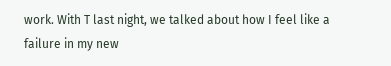work. With T last night, we talked about how I feel like a failure in my new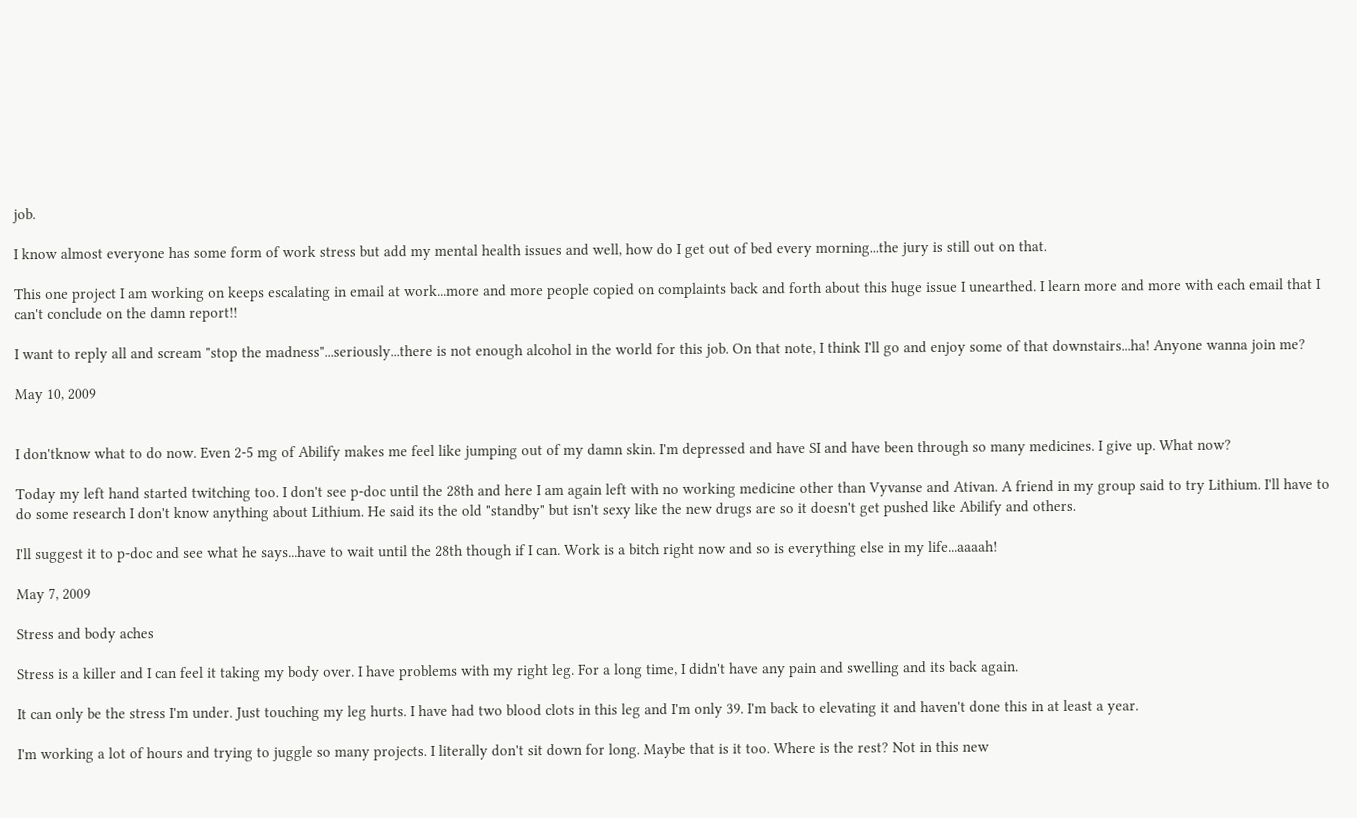job.

I know almost everyone has some form of work stress but add my mental health issues and well, how do I get out of bed every morning...the jury is still out on that.

This one project I am working on keeps escalating in email at work...more and more people copied on complaints back and forth about this huge issue I unearthed. I learn more and more with each email that I can't conclude on the damn report!!

I want to reply all and scream "stop the madness"...seriously...there is not enough alcohol in the world for this job. On that note, I think I'll go and enjoy some of that downstairs...ha! Anyone wanna join me?

May 10, 2009


I don'tknow what to do now. Even 2-5 mg of Abilify makes me feel like jumping out of my damn skin. I'm depressed and have SI and have been through so many medicines. I give up. What now?

Today my left hand started twitching too. I don't see p-doc until the 28th and here I am again left with no working medicine other than Vyvanse and Ativan. A friend in my group said to try Lithium. I'll have to do some research I don't know anything about Lithium. He said its the old "standby" but isn't sexy like the new drugs are so it doesn't get pushed like Abilify and others.

I'll suggest it to p-doc and see what he says...have to wait until the 28th though if I can. Work is a bitch right now and so is everything else in my life...aaaah!

May 7, 2009

Stress and body aches

Stress is a killer and I can feel it taking my body over. I have problems with my right leg. For a long time, I didn't have any pain and swelling and its back again.

It can only be the stress I'm under. Just touching my leg hurts. I have had two blood clots in this leg and I'm only 39. I'm back to elevating it and haven't done this in at least a year.

I'm working a lot of hours and trying to juggle so many projects. I literally don't sit down for long. Maybe that is it too. Where is the rest? Not in this new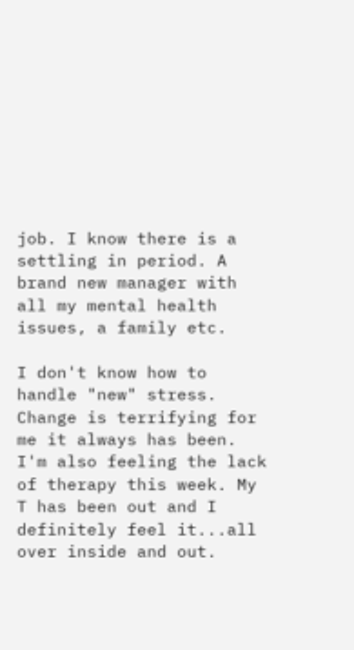job. I know there is a settling in period. A brand new manager with all my mental health issues, a family etc.

I don't know how to handle "new" stress. Change is terrifying for me it always has been. I'm also feeling the lack of therapy this week. My T has been out and I definitely feel it...all over inside and out.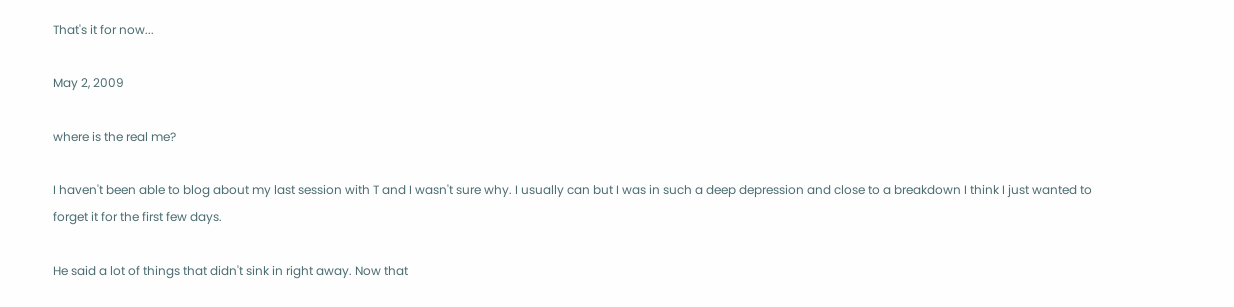That's it for now...

May 2, 2009

where is the real me?

I haven't been able to blog about my last session with T and I wasn't sure why. I usually can but I was in such a deep depression and close to a breakdown I think I just wanted to forget it for the first few days.

He said a lot of things that didn't sink in right away. Now that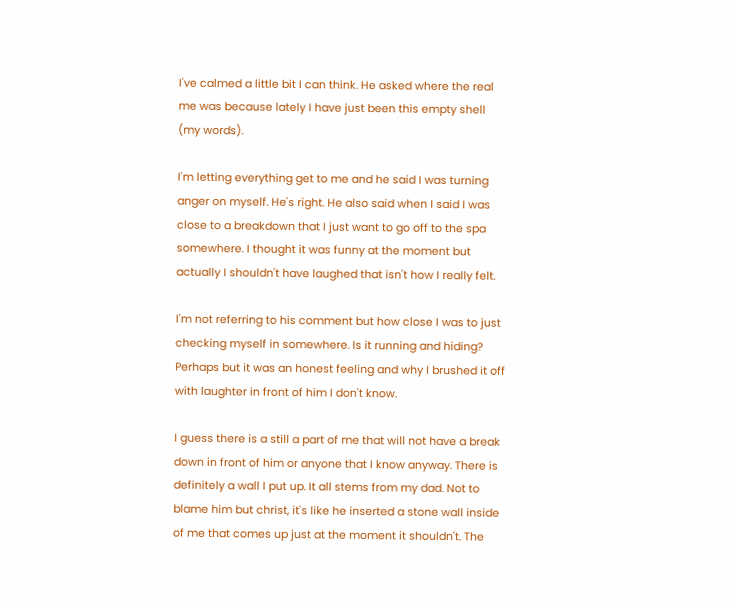I've calmed a little bit I can think. He asked where the real me was because lately I have just been this empty shell (my words).

I'm letting everything get to me and he said I was turning anger on myself. He's right. He also said when I said I was close to a breakdown that I just want to go off to the spa somewhere. I thought it was funny at the moment but actually I shouldn't have laughed that isn't how I really felt.

I'm not referring to his comment but how close I was to just checking myself in somewhere. Is it running and hiding? Perhaps but it was an honest feeling and why I brushed it off with laughter in front of him I don't know.

I guess there is a still a part of me that will not have a break down in front of him or anyone that I know anyway. There is definitely a wall I put up. It all stems from my dad. Not to blame him but christ, it's like he inserted a stone wall inside of me that comes up just at the moment it shouldn't. The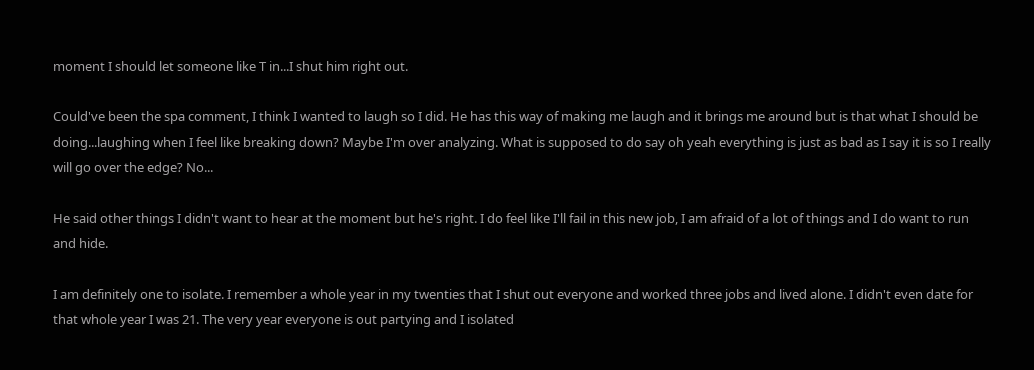moment I should let someone like T in...I shut him right out.

Could've been the spa comment, I think I wanted to laugh so I did. He has this way of making me laugh and it brings me around but is that what I should be doing...laughing when I feel like breaking down? Maybe I'm over analyzing. What is supposed to do say oh yeah everything is just as bad as I say it is so I really will go over the edge? No...

He said other things I didn't want to hear at the moment but he's right. I do feel like I'll fail in this new job, I am afraid of a lot of things and I do want to run and hide.

I am definitely one to isolate. I remember a whole year in my twenties that I shut out everyone and worked three jobs and lived alone. I didn't even date for that whole year I was 21. The very year everyone is out partying and I isolated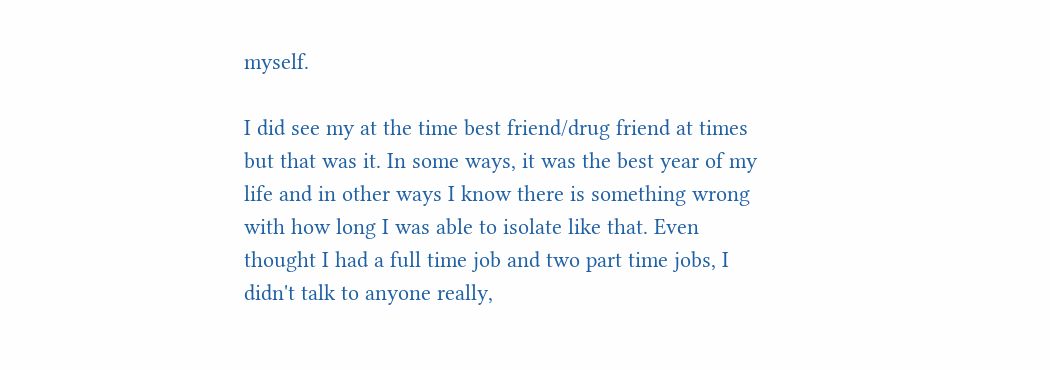myself.

I did see my at the time best friend/drug friend at times but that was it. In some ways, it was the best year of my life and in other ways I know there is something wrong with how long I was able to isolate like that. Even thought I had a full time job and two part time jobs, I didn't talk to anyone really,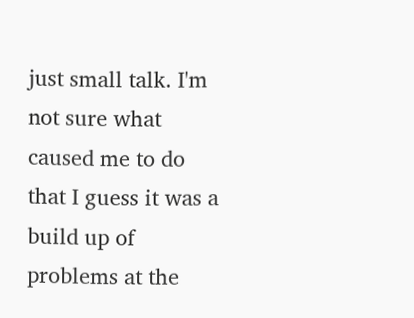just small talk. I'm not sure what caused me to do that I guess it was a build up of problems at the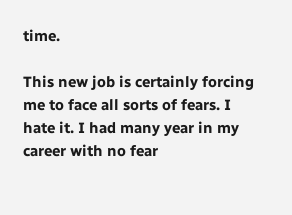time.

This new job is certainly forcing me to face all sorts of fears. I hate it. I had many year in my career with no fear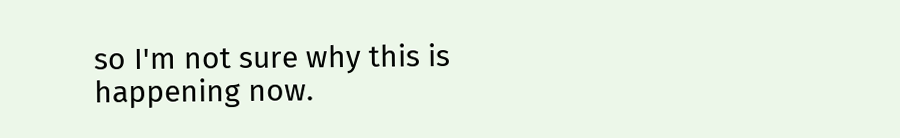so I'm not sure why this is happening now.